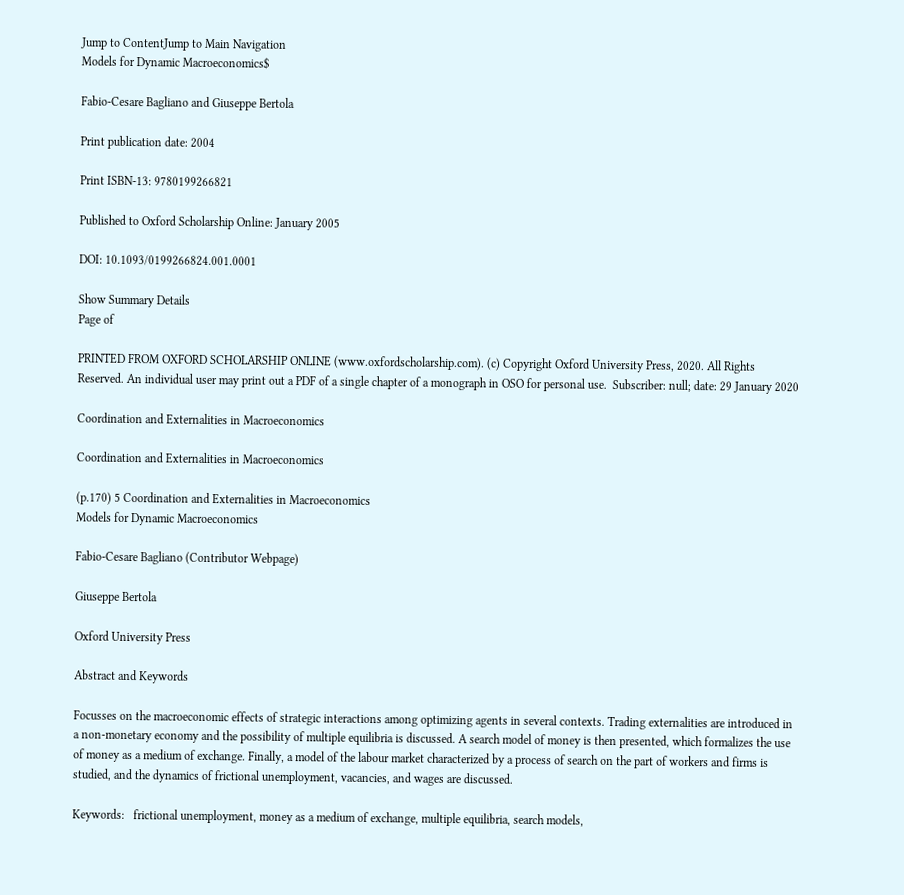Jump to ContentJump to Main Navigation
Models for Dynamic Macroeconomics$

Fabio-Cesare Bagliano and Giuseppe Bertola

Print publication date: 2004

Print ISBN-13: 9780199266821

Published to Oxford Scholarship Online: January 2005

DOI: 10.1093/0199266824.001.0001

Show Summary Details
Page of

PRINTED FROM OXFORD SCHOLARSHIP ONLINE (www.oxfordscholarship.com). (c) Copyright Oxford University Press, 2020. All Rights Reserved. An individual user may print out a PDF of a single chapter of a monograph in OSO for personal use.  Subscriber: null; date: 29 January 2020

Coordination and Externalities in Macroeconomics

Coordination and Externalities in Macroeconomics

(p.170) 5 Coordination and Externalities in Macroeconomics
Models for Dynamic Macroeconomics

Fabio-Cesare Bagliano (Contributor Webpage)

Giuseppe Bertola

Oxford University Press

Abstract and Keywords

Focusses on the macroeconomic effects of strategic interactions among optimizing agents in several contexts. Trading externalities are introduced in a non‐monetary economy and the possibility of multiple equilibria is discussed. A search model of money is then presented, which formalizes the use of money as a medium of exchange. Finally, a model of the labour market characterized by a process of search on the part of workers and firms is studied, and the dynamics of frictional unemployment, vacancies, and wages are discussed.

Keywords:   frictional unemployment, money as a medium of exchange, multiple equilibria, search models,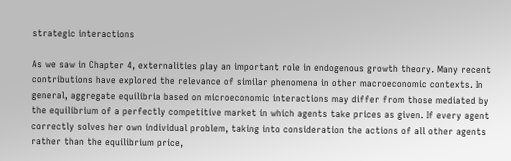strategic interactions

As we saw in Chapter 4, externalities play an important role in endogenous growth theory. Many recent contributions have explored the relevance of similar phenomena in other macroeconomic contexts. In general, aggregate equilibria based on microeconomic interactions may differ from those mediated by the equilibrium of a perfectly competitive market in which agents take prices as given. If every agent correctly solves her own individual problem, taking into consideration the actions of all other agents rather than the equilibrium price,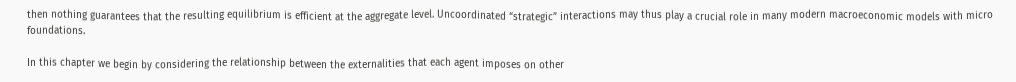then nothing guarantees that the resulting equilibrium is efficient at the aggregate level. Uncoordinated “strategic” interactions may thus play a crucial role in many modern macroeconomic models with micro foundations.

In this chapter we begin by considering the relationship between the externalities that each agent imposes on other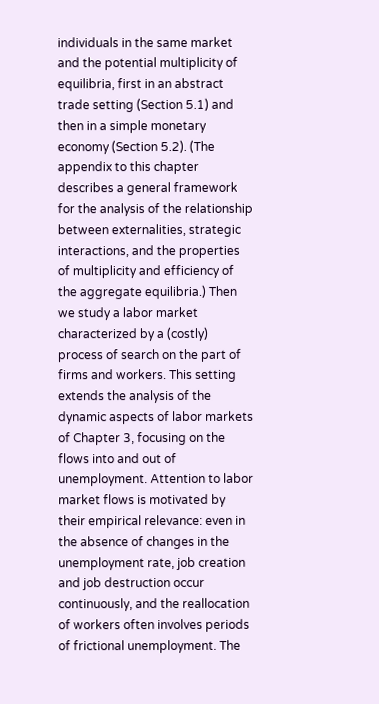individuals in the same market and the potential multiplicity of equilibria, first in an abstract trade setting (Section 5.1) and then in a simple monetary economy (Section 5.2). (The appendix to this chapter describes a general framework for the analysis of the relationship between externalities, strategic interactions, and the properties of multiplicity and efficiency of the aggregate equilibria.) Then we study a labor market characterized by a (costly) process of search on the part of firms and workers. This setting extends the analysis of the dynamic aspects of labor markets of Chapter 3, focusing on the flows into and out of unemployment. Attention to labor market flows is motivated by their empirical relevance: even in the absence of changes in the unemployment rate, job creation and job destruction occur continuously, and the reallocation of workers often involves periods of frictional unemployment. The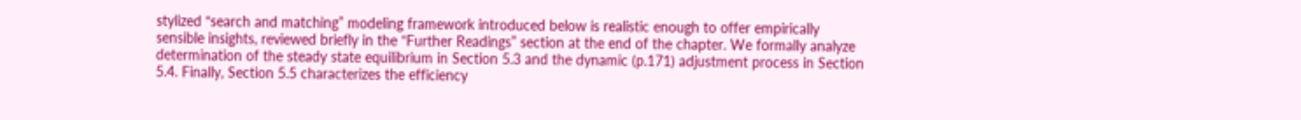stylized “search and matching” modeling framework introduced below is realistic enough to offer empirically sensible insights, reviewed briefly in the “Further Readings” section at the end of the chapter. We formally analyze determination of the steady state equilibrium in Section 5.3 and the dynamic (p.171) adjustment process in Section 5.4. Finally, Section 5.5 characterizes the efficiency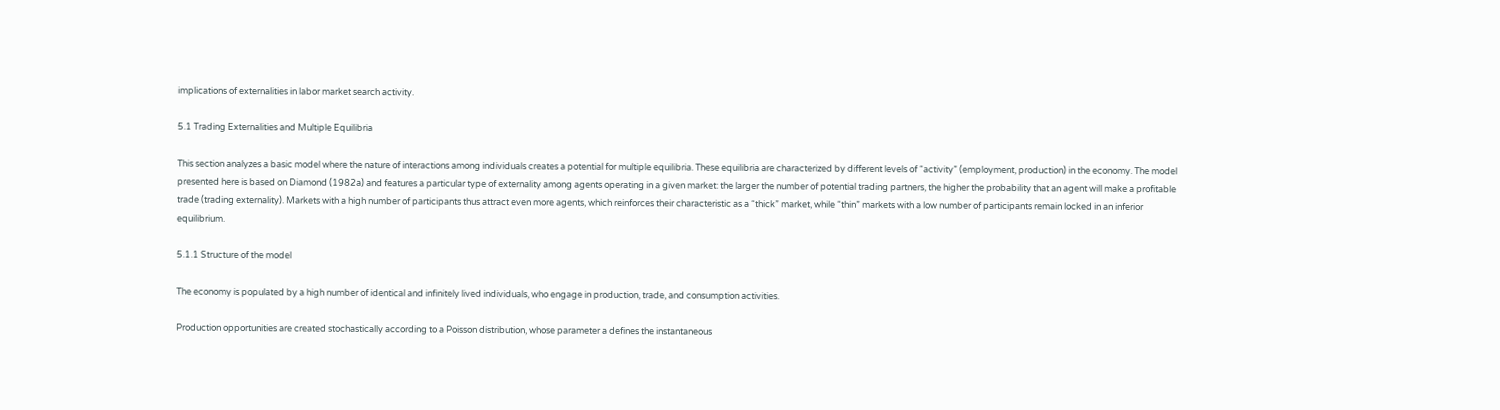implications of externalities in labor market search activity.

5.1 Trading Externalities and Multiple Equilibria

This section analyzes a basic model where the nature of interactions among individuals creates a potential for multiple equilibria. These equilibria are characterized by different levels of “activity” (employment, production) in the economy. The model presented here is based on Diamond (1982a) and features a particular type of externality among agents operating in a given market: the larger the number of potential trading partners, the higher the probability that an agent will make a profitable trade (trading externality). Markets with a high number of participants thus attract even more agents, which reinforces their characteristic as a “thick” market, while “thin” markets with a low number of participants remain locked in an inferior equilibrium.

5.1.1 Structure of the model

The economy is populated by a high number of identical and infinitely lived individuals, who engage in production, trade, and consumption activities.

Production opportunities are created stochastically according to a Poisson distribution, whose parameter a defines the instantaneous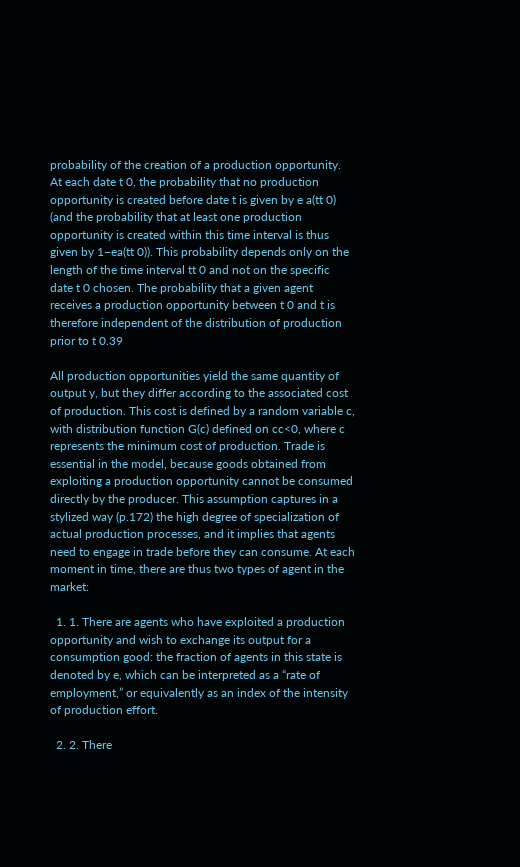probability of the creation of a production opportunity. At each date t 0, the probability that no production opportunity is created before date t is given by e a(tt 0) (and the probability that at least one production opportunity is created within this time interval is thus given by 1−ea(tt 0)). This probability depends only on the length of the time interval tt 0 and not on the specific date t 0 chosen. The probability that a given agent receives a production opportunity between t 0 and t is therefore independent of the distribution of production prior to t 0.39

All production opportunities yield the same quantity of output y, but they differ according to the associated cost of production. This cost is defined by a random variable c, with distribution function G(c) defined on cc<0, where c represents the minimum cost of production. Trade is essential in the model, because goods obtained from exploiting a production opportunity cannot be consumed directly by the producer. This assumption captures in a stylized way (p.172) the high degree of specialization of actual production processes, and it implies that agents need to engage in trade before they can consume. At each moment in time, there are thus two types of agent in the market:

  1. 1. There are agents who have exploited a production opportunity and wish to exchange its output for a consumption good: the fraction of agents in this state is denoted by e, which can be interpreted as a “rate of employment,” or equivalently as an index of the intensity of production effort.

  2. 2. There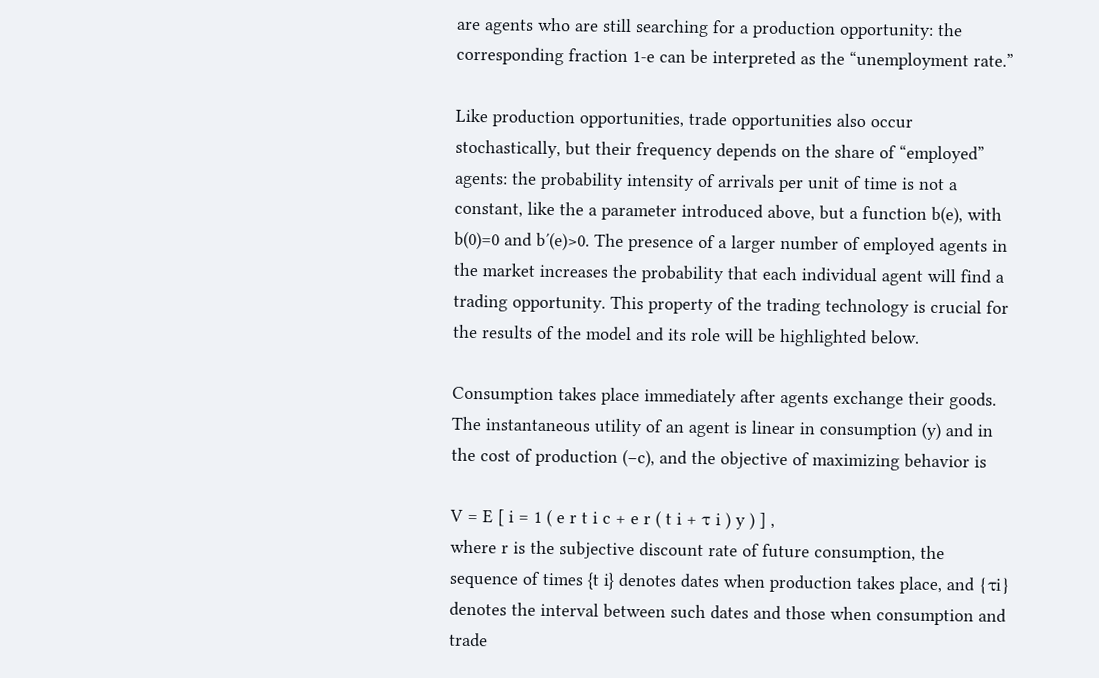are agents who are still searching for a production opportunity: the corresponding fraction 1-e can be interpreted as the “unemployment rate.”

Like production opportunities, trade opportunities also occur stochastically, but their frequency depends on the share of “employed” agents: the probability intensity of arrivals per unit of time is not a constant, like the a parameter introduced above, but a function b(e), with b(0)=0 and b′(e)>0. The presence of a larger number of employed agents in the market increases the probability that each individual agent will find a trading opportunity. This property of the trading technology is crucial for the results of the model and its role will be highlighted below.

Consumption takes place immediately after agents exchange their goods. The instantaneous utility of an agent is linear in consumption (y) and in the cost of production (−c), and the objective of maximizing behavior is

V = E [ i = 1 ( e r t i c + e r ( t i + τ i ) y ) ] ,
where r is the subjective discount rate of future consumption, the sequence of times {t i} denotes dates when production takes place, and {τi} denotes the interval between such dates and those when consumption and trade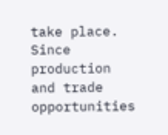take place. Since production and trade opportunities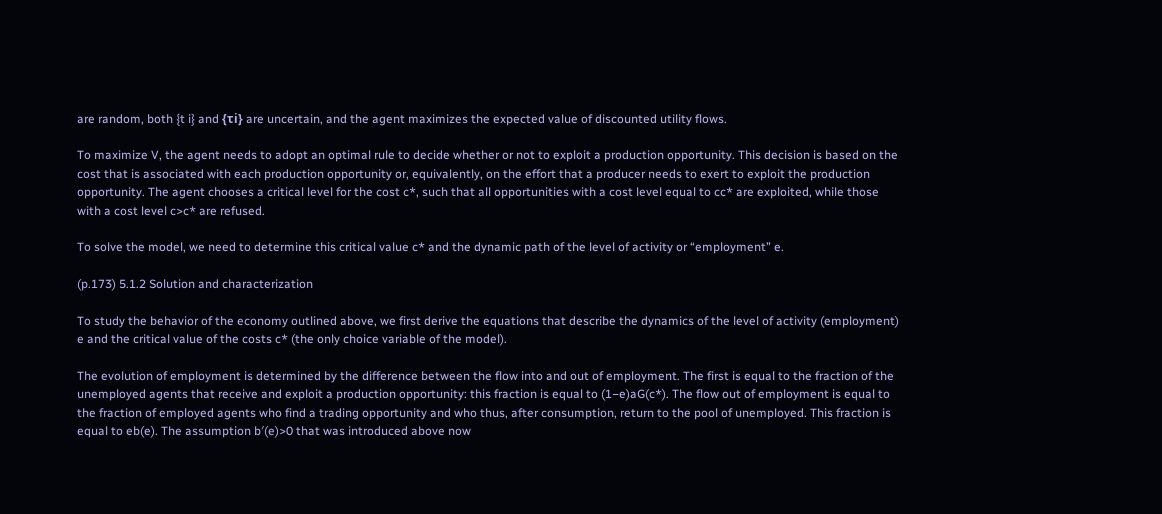are random, both {t i} and {τi} are uncertain, and the agent maximizes the expected value of discounted utility flows.

To maximize V, the agent needs to adopt an optimal rule to decide whether or not to exploit a production opportunity. This decision is based on the cost that is associated with each production opportunity or, equivalently, on the effort that a producer needs to exert to exploit the production opportunity. The agent chooses a critical level for the cost c*, such that all opportunities with a cost level equal to cc* are exploited, while those with a cost level c>c* are refused.

To solve the model, we need to determine this critical value c* and the dynamic path of the level of activity or “employment” e.

(p.173) 5.1.2 Solution and characterization

To study the behavior of the economy outlined above, we first derive the equations that describe the dynamics of the level of activity (employment) e and the critical value of the costs c* (the only choice variable of the model).

The evolution of employment is determined by the difference between the flow into and out of employment. The first is equal to the fraction of the unemployed agents that receive and exploit a production opportunity: this fraction is equal to (1−e)aG(c*). The flow out of employment is equal to the fraction of employed agents who find a trading opportunity and who thus, after consumption, return to the pool of unemployed. This fraction is equal to eb(e). The assumption b′(e)>0 that was introduced above now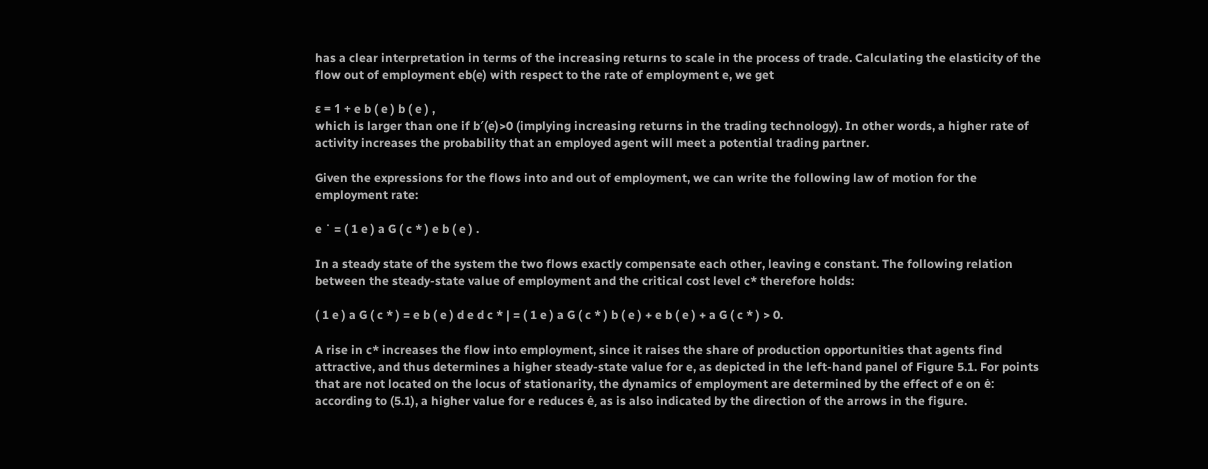has a clear interpretation in terms of the increasing returns to scale in the process of trade. Calculating the elasticity of the flow out of employment eb(e) with respect to the rate of employment e, we get

ε = 1 + e b ( e ) b ( e ) ,
which is larger than one if b′(e)>0 (implying increasing returns in the trading technology). In other words, a higher rate of activity increases the probability that an employed agent will meet a potential trading partner.

Given the expressions for the flows into and out of employment, we can write the following law of motion for the employment rate:

e ˙ = ( 1 e ) a G ( c * ) e b ( e ) .

In a steady state of the system the two flows exactly compensate each other, leaving e constant. The following relation between the steady-state value of employment and the critical cost level c* therefore holds:

( 1 e ) a G ( c * ) = e b ( e ) d e d c * | = ( 1 e ) a G ( c * ) b ( e ) + e b ( e ) + a G ( c * ) > 0.

A rise in c* increases the flow into employment, since it raises the share of production opportunities that agents find attractive, and thus determines a higher steady-state value for e, as depicted in the left-hand panel of Figure 5.1. For points that are not located on the locus of stationarity, the dynamics of employment are determined by the effect of e on ė: according to (5.1), a higher value for e reduces ė, as is also indicated by the direction of the arrows in the figure.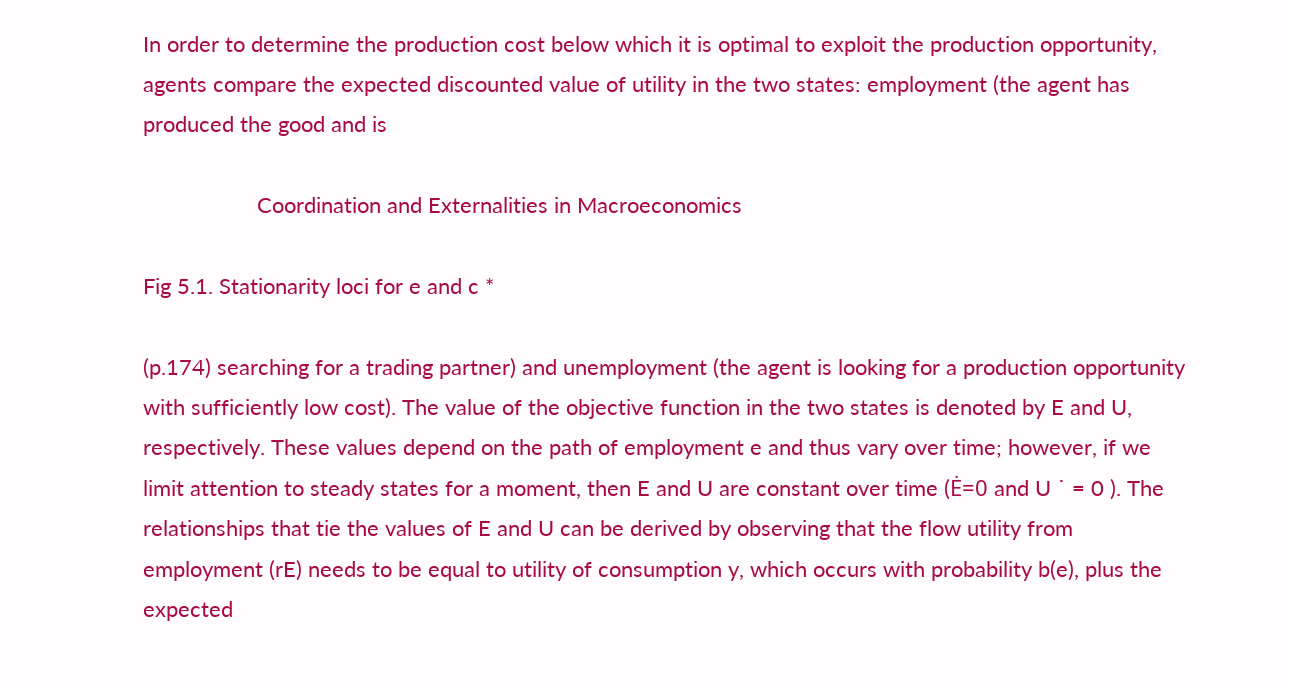In order to determine the production cost below which it is optimal to exploit the production opportunity, agents compare the expected discounted value of utility in the two states: employment (the agent has produced the good and is

                   Coordination and Externalities in Macroeconomics

Fig 5.1. Stationarity loci for e and c *

(p.174) searching for a trading partner) and unemployment (the agent is looking for a production opportunity with sufficiently low cost). The value of the objective function in the two states is denoted by E and U, respectively. These values depend on the path of employment e and thus vary over time; however, if we limit attention to steady states for a moment, then E and U are constant over time (Ė=0 and U ˙ = 0 ). The relationships that tie the values of E and U can be derived by observing that the flow utility from employment (rE) needs to be equal to utility of consumption y, which occurs with probability b(e), plus the expected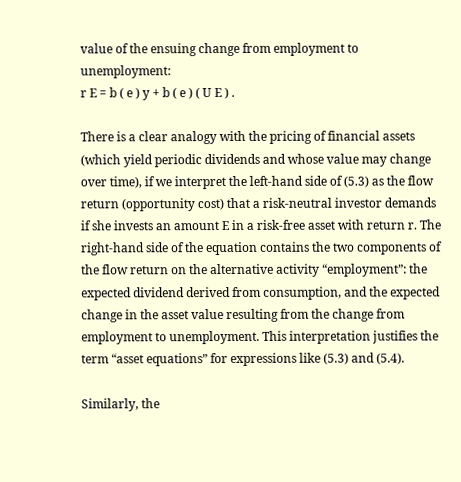value of the ensuing change from employment to unemployment:
r E = b ( e ) y + b ( e ) ( U E ) .

There is a clear analogy with the pricing of financial assets (which yield periodic dividends and whose value may change over time), if we interpret the left-hand side of (5.3) as the flow return (opportunity cost) that a risk-neutral investor demands if she invests an amount E in a risk-free asset with return r. The right-hand side of the equation contains the two components of the flow return on the alternative activity “employment”: the expected dividend derived from consumption, and the expected change in the asset value resulting from the change from employment to unemployment. This interpretation justifies the term “asset equations” for expressions like (5.3) and (5.4).

Similarly, the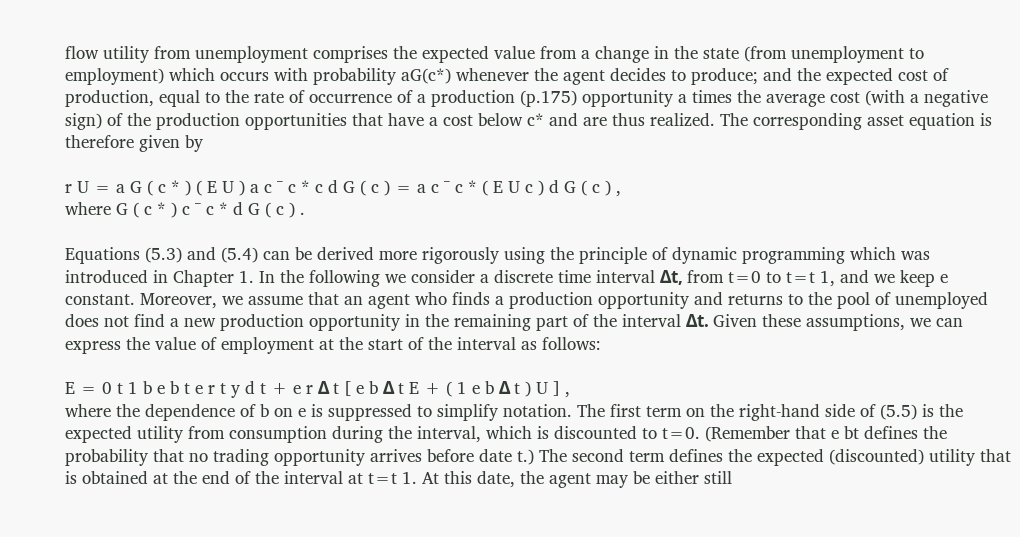flow utility from unemployment comprises the expected value from a change in the state (from unemployment to employment) which occurs with probability aG(c*) whenever the agent decides to produce; and the expected cost of production, equal to the rate of occurrence of a production (p.175) opportunity a times the average cost (with a negative sign) of the production opportunities that have a cost below c* and are thus realized. The corresponding asset equation is therefore given by

r U = a G ( c * ) ( E U ) a c ¯ c * c d G ( c ) = a c ¯ c * ( E U c ) d G ( c ) ,
where G ( c * ) c ¯ c * d G ( c ) .

Equations (5.3) and (5.4) can be derived more rigorously using the principle of dynamic programming which was introduced in Chapter 1. In the following we consider a discrete time interval Δt, from t=0 to t=t 1, and we keep e constant. Moreover, we assume that an agent who finds a production opportunity and returns to the pool of unemployed does not find a new production opportunity in the remaining part of the interval Δt. Given these assumptions, we can express the value of employment at the start of the interval as follows:

E = 0 t 1 b e b t e r t y d t + e r Δ t [ e b Δ t E + ( 1 e b Δ t ) U ] ,
where the dependence of b on e is suppressed to simplify notation. The first term on the right-hand side of (5.5) is the expected utility from consumption during the interval, which is discounted to t=0. (Remember that e bt defines the probability that no trading opportunity arrives before date t.) The second term defines the expected (discounted) utility that is obtained at the end of the interval at t=t 1. At this date, the agent may be either still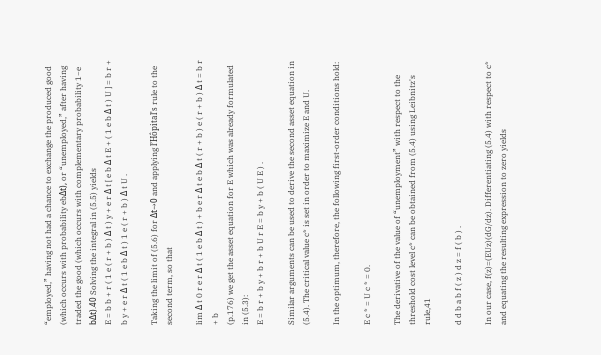“employed,” having not had a chance to exchange the produced good (which occurs with probability ebΔt), or “unemployed,” after having traded the good (which occurs with complementary probability 1−e bΔt).40 Solving the integral in (5.5) yields
E = b b + r ( 1 e ( r + b ) Δ t ) y + e r Δ t [ e b Δ t E + ( 1 e b Δ t ) U ] = b r + b y + e r Δ t ( 1 e b Δ t ) 1 e ( r + b ) Δ t U .

Taking the limit of (5.6) for Δt→0 and applying l’Hôpital's rule to the second term, so that

lim Δ t 0 r e r Δ t ( 1 e b Δ t ) + b e r Δ t e b Δ t ( r + b ) e ( r + b ) Δ t = b r + b
(p.176) we get the asset equation for E which was already formulated in (5.3):
E = b r + b y + b r + b U r E = b y + b ( U E ) .

Similar arguments can be used to derive the second asset equation in (5.4). The critical value c* is set in order to maximize E and U.

In the optimum, therefore, the following first-order conditions hold:

E c * = U c * = 0.

The derivative of the value of “unemployment” with respect to the threshold cost level c* can be obtained from (5.4) using Leibnitz's rule,41

d d b a b f ( z ) d z = f ( b ) .

In our case, f(z)=(EUz)(dG/dz). Differentiating (5.4) with respect to c* and equating the resulting expression to zero yields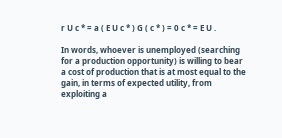r U c * = a ( E U c * ) G ( c * ) = 0 c * = E U .

In words, whoever is unemployed (searching for a production opportunity) is willing to bear a cost of production that is at most equal to the gain, in terms of expected utility, from exploiting a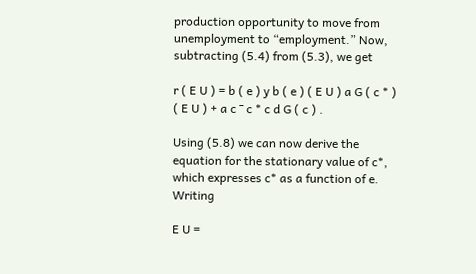production opportunity to move from unemployment to “employment.” Now, subtracting (5.4) from (5.3), we get

r ( E U ) = b ( e ) y b ( e ) ( E U ) a G ( c * ) ( E U ) + a c ¯ c * c d G ( c ) .

Using (5.8) we can now derive the equation for the stationary value of c*, which expresses c* as a function of e. Writing

E U =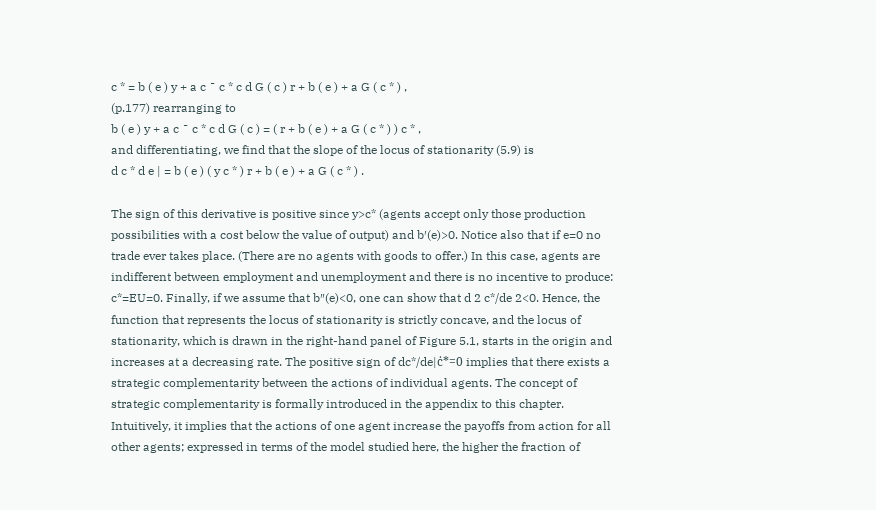c * = b ( e ) y + a c ¯ c * c d G ( c ) r + b ( e ) + a G ( c * ) ,
(p.177) rearranging to
b ( e ) y + a c ¯ c * c d G ( c ) = ( r + b ( e ) + a G ( c * ) ) c * ,
and differentiating, we find that the slope of the locus of stationarity (5.9) is
d c * d e | = b ( e ) ( y c * ) r + b ( e ) + a G ( c * ) .

The sign of this derivative is positive since y>c* (agents accept only those production possibilities with a cost below the value of output) and b′(e)>0. Notice also that if e=0 no trade ever takes place. (There are no agents with goods to offer.) In this case, agents are indifferent between employment and unemployment and there is no incentive to produce: c*=EU=0. Finally, if we assume that b″(e)<0, one can show that d 2 c*/de 2<0. Hence, the function that represents the locus of stationarity is strictly concave, and the locus of stationarity, which is drawn in the right-hand panel of Figure 5.1, starts in the origin and increases at a decreasing rate. The positive sign of dc*/de|ċ*=0 implies that there exists a strategic complementarity between the actions of individual agents. The concept of strategic complementarity is formally introduced in the appendix to this chapter. Intuitively, it implies that the actions of one agent increase the payoffs from action for all other agents; expressed in terms of the model studied here, the higher the fraction of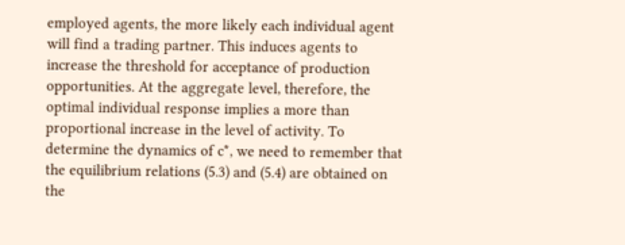employed agents, the more likely each individual agent will find a trading partner. This induces agents to increase the threshold for acceptance of production opportunities. At the aggregate level, therefore, the optimal individual response implies a more than proportional increase in the level of activity. To determine the dynamics of c*, we need to remember that the equilibrium relations (5.3) and (5.4) are obtained on the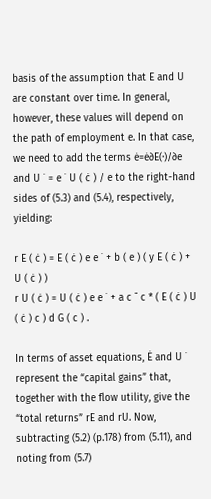basis of the assumption that E and U are constant over time. In general, however, these values will depend on the path of employment e. In that case, we need to add the terms ė=ė∂E(·)/∂e and U ˙ = e ˙ U ( ċ ) / e to the right-hand sides of (5.3) and (5.4), respectively, yielding:

r E ( ċ ) = E ( ċ ) e e ˙ + b ( e ) ( y E ( ċ ) + U ( ċ ) )
r U ( ċ ) = U ( ċ ) e e ˙ + a c ¯ c * ( E ( ċ ) U ( ċ ) c ) d G ( c ) .

In terms of asset equations, Ė and U ˙ represent the “capital gains” that, together with the flow utility, give the “total returns” rE and rU. Now, subtracting (5.2) (p.178) from (5.11), and noting from (5.7)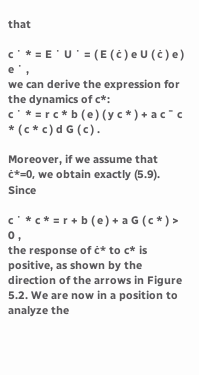that

c ˙ * = E ˙ U ˙ = ( E ( ċ ) e U ( ċ ) e ) e ˙ ,
we can derive the expression for the dynamics of c*:
c ˙ * = r c * b ( e ) ( y c * ) + a c ¯ c * ( c * c ) d G ( c ) .

Moreover, if we assume that ċ*=0, we obtain exactly (5.9). Since

c ˙ * c * = r + b ( e ) + a G ( c * ) > 0 ,
the response of ċ* to c* is positive, as shown by the direction of the arrows in Figure 5.2. We are now in a position to analyze the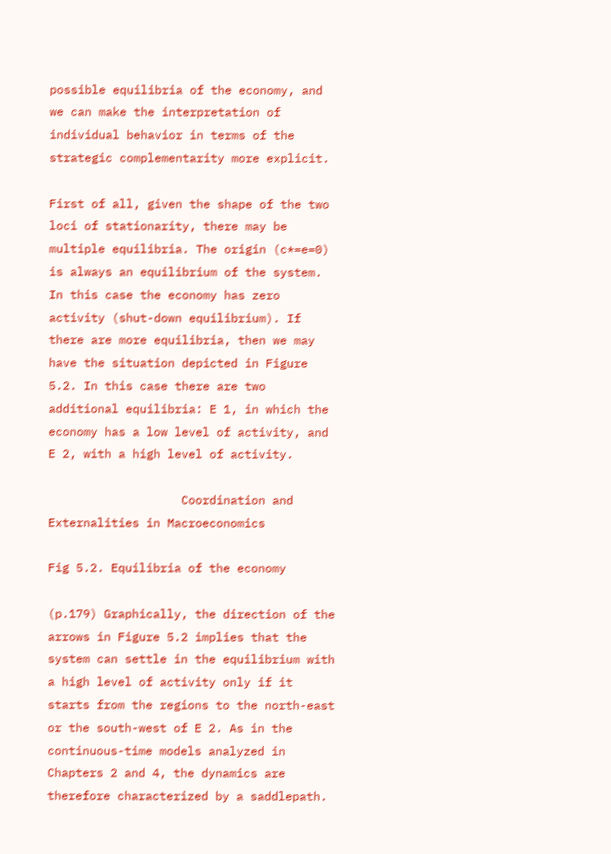possible equilibria of the economy, and we can make the interpretation of individual behavior in terms of the strategic complementarity more explicit.

First of all, given the shape of the two loci of stationarity, there may be multiple equilibria. The origin (c*=e=0) is always an equilibrium of the system. In this case the economy has zero activity (shut-down equilibrium). If there are more equilibria, then we may have the situation depicted in Figure 5.2. In this case there are two additional equilibria: E 1, in which the economy has a low level of activity, and E 2, with a high level of activity.

                   Coordination and Externalities in Macroeconomics

Fig 5.2. Equilibria of the economy

(p.179) Graphically, the direction of the arrows in Figure 5.2 implies that the system can settle in the equilibrium with a high level of activity only if it starts from the regions to the north-east or the south-west of E 2. As in the continuous-time models analyzed in Chapters 2 and 4, the dynamics are therefore characterized by a saddlepath.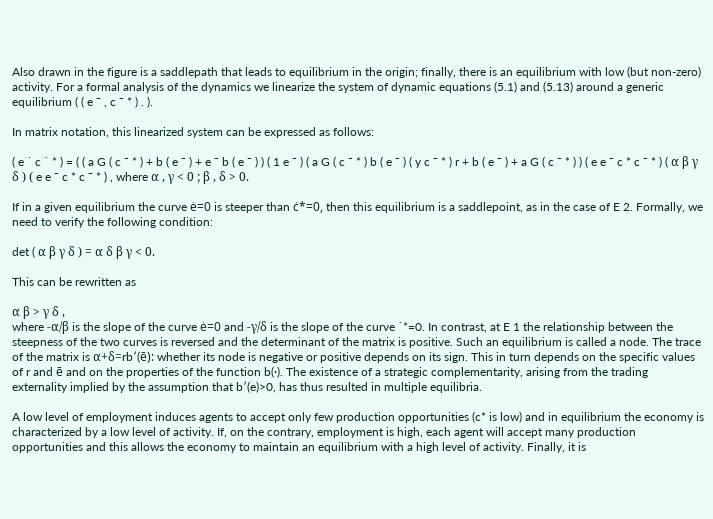Also drawn in the figure is a saddlepath that leads to equilibrium in the origin; finally, there is an equilibrium with low (but non-zero) activity. For a formal analysis of the dynamics we linearize the system of dynamic equations (5.1) and (5.13) around a generic equilibrium ( ( e ¯ , c ¯ * ) . ).

In matrix notation, this linearized system can be expressed as follows:

( e ˙ c ˙ * ) = ( ( a G ( c ¯ * ) + b ( e ¯ ) + e ¯ b ( e ¯ ) ) ( 1 e ¯ ) ( a G ( c ¯ * ) b ( e ¯ ) ( y c ¯ * ) r + b ( e ¯ ) + a G ( c ¯ * ) ) ( e e ¯ c * c ¯ * ) ( α β γ δ ) ( e e ¯ c * c ¯ * ) , where α , γ < 0 ; β , δ > 0.

If in a given equilibrium the curve ė=0 is steeper than ċ*=0, then this equilibrium is a saddlepoint, as in the case of E 2. Formally, we need to verify the following condition:

det ( α β γ δ ) = α δ β γ < 0.

This can be rewritten as

α β > γ δ ,
where -α/β is the slope of the curve ė=0 and -γ/δ is the slope of the curve ˙*=0. In contrast, at E 1 the relationship between the steepness of the two curves is reversed and the determinant of the matrix is positive. Such an equilibrium is called a node. The trace of the matrix is α+δ=rb′(ē): whether its node is negative or positive depends on its sign. This in turn depends on the specific values of r and ē and on the properties of the function b(·). The existence of a strategic complementarity, arising from the trading externality implied by the assumption that b′(e)>0, has thus resulted in multiple equilibria.

A low level of employment induces agents to accept only few production opportunities (c* is low) and in equilibrium the economy is characterized by a low level of activity. If, on the contrary, employment is high, each agent will accept many production opportunities and this allows the economy to maintain an equilibrium with a high level of activity. Finally, it is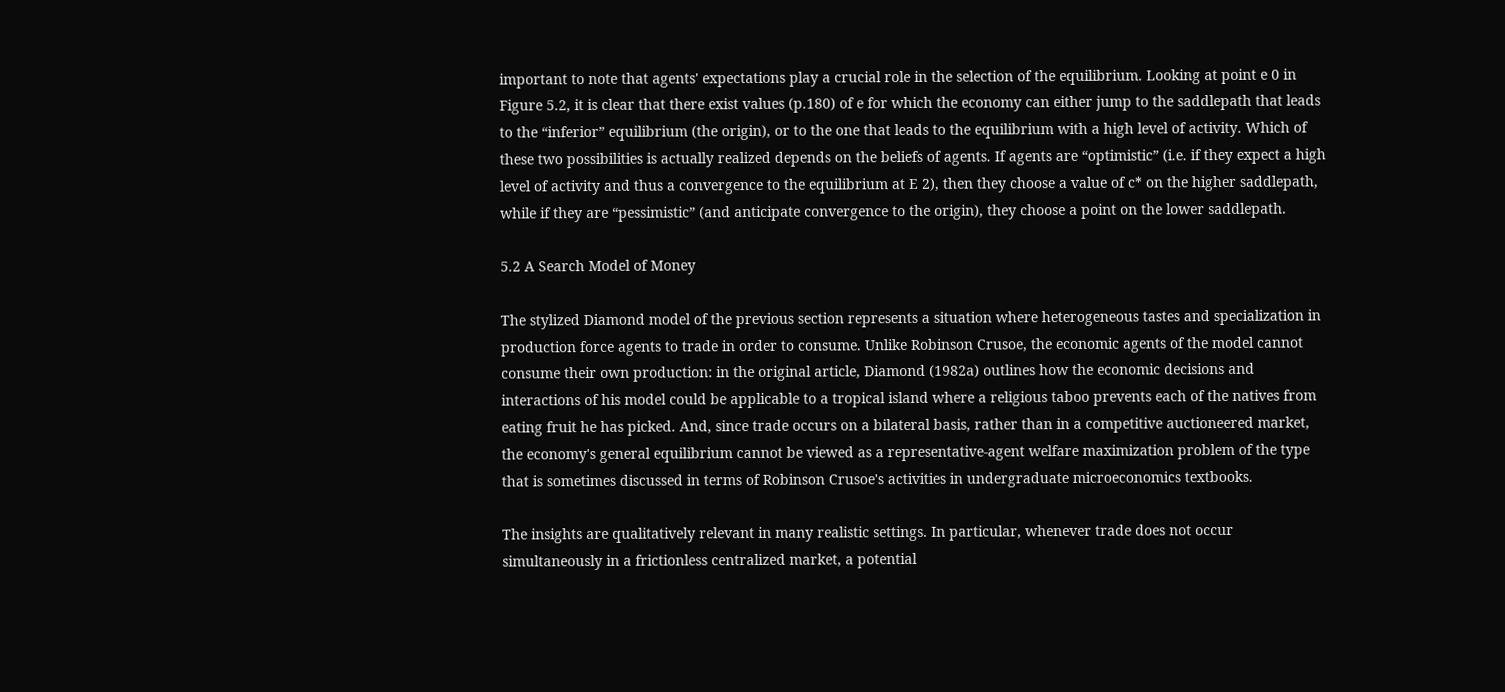important to note that agents' expectations play a crucial role in the selection of the equilibrium. Looking at point e 0 in Figure 5.2, it is clear that there exist values (p.180) of e for which the economy can either jump to the saddlepath that leads to the “inferior” equilibrium (the origin), or to the one that leads to the equilibrium with a high level of activity. Which of these two possibilities is actually realized depends on the beliefs of agents. If agents are “optimistic” (i.e. if they expect a high level of activity and thus a convergence to the equilibrium at E 2), then they choose a value of c* on the higher saddlepath, while if they are “pessimistic” (and anticipate convergence to the origin), they choose a point on the lower saddlepath.

5.2 A Search Model of Money

The stylized Diamond model of the previous section represents a situation where heterogeneous tastes and specialization in production force agents to trade in order to consume. Unlike Robinson Crusoe, the economic agents of the model cannot consume their own production: in the original article, Diamond (1982a) outlines how the economic decisions and interactions of his model could be applicable to a tropical island where a religious taboo prevents each of the natives from eating fruit he has picked. And, since trade occurs on a bilateral basis, rather than in a competitive auctioneered market, the economy's general equilibrium cannot be viewed as a representative-agent welfare maximization problem of the type that is sometimes discussed in terms of Robinson Crusoe's activities in undergraduate microeconomics textbooks.

The insights are qualitatively relevant in many realistic settings. In particular, whenever trade does not occur simultaneously in a frictionless centralized market, a potential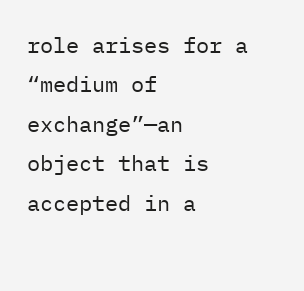role arises for a “medium of exchange”—an object that is accepted in a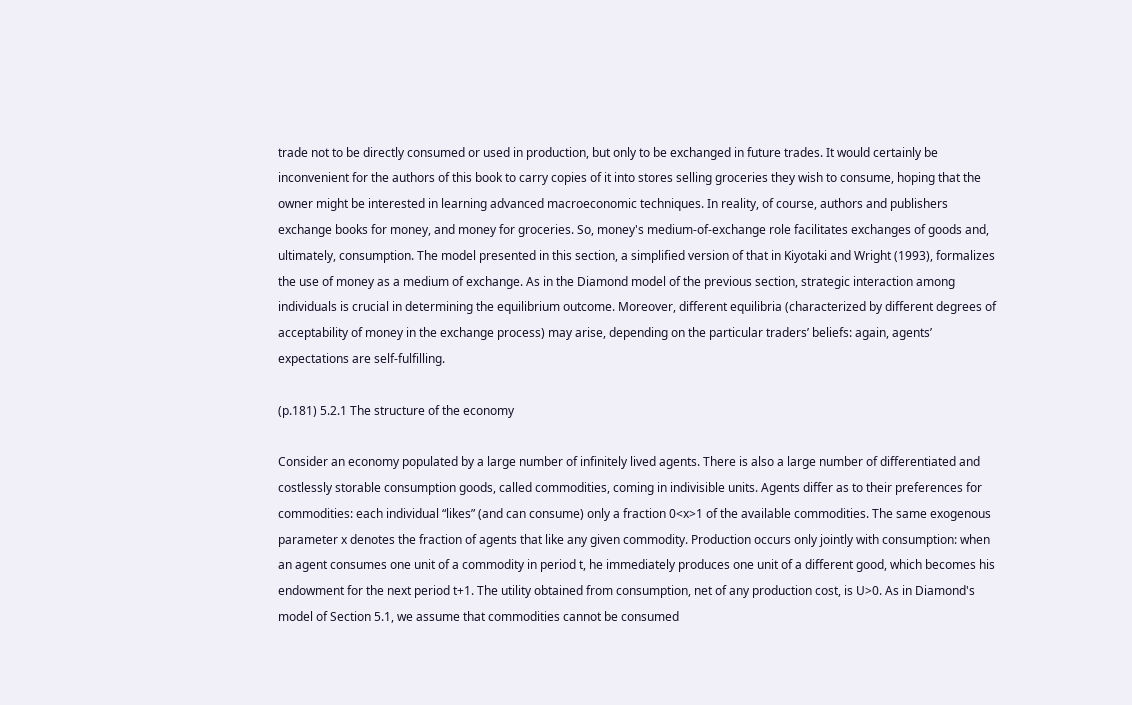trade not to be directly consumed or used in production, but only to be exchanged in future trades. It would certainly be inconvenient for the authors of this book to carry copies of it into stores selling groceries they wish to consume, hoping that the owner might be interested in learning advanced macroeconomic techniques. In reality, of course, authors and publishers exchange books for money, and money for groceries. So, money's medium-of-exchange role facilitates exchanges of goods and, ultimately, consumption. The model presented in this section, a simplified version of that in Kiyotaki and Wright (1993), formalizes the use of money as a medium of exchange. As in the Diamond model of the previous section, strategic interaction among individuals is crucial in determining the equilibrium outcome. Moreover, different equilibria (characterized by different degrees of acceptability of money in the exchange process) may arise, depending on the particular traders’ beliefs: again, agents’ expectations are self-fulfilling.

(p.181) 5.2.1 The structure of the economy

Consider an economy populated by a large number of infinitely lived agents. There is also a large number of differentiated and costlessly storable consumption goods, called commodities, coming in indivisible units. Agents differ as to their preferences for commodities: each individual “likes” (and can consume) only a fraction 0<x>1 of the available commodities. The same exogenous parameter x denotes the fraction of agents that like any given commodity. Production occurs only jointly with consumption: when an agent consumes one unit of a commodity in period t, he immediately produces one unit of a different good, which becomes his endowment for the next period t+1. The utility obtained from consumption, net of any production cost, is U>0. As in Diamond's model of Section 5.1, we assume that commodities cannot be consumed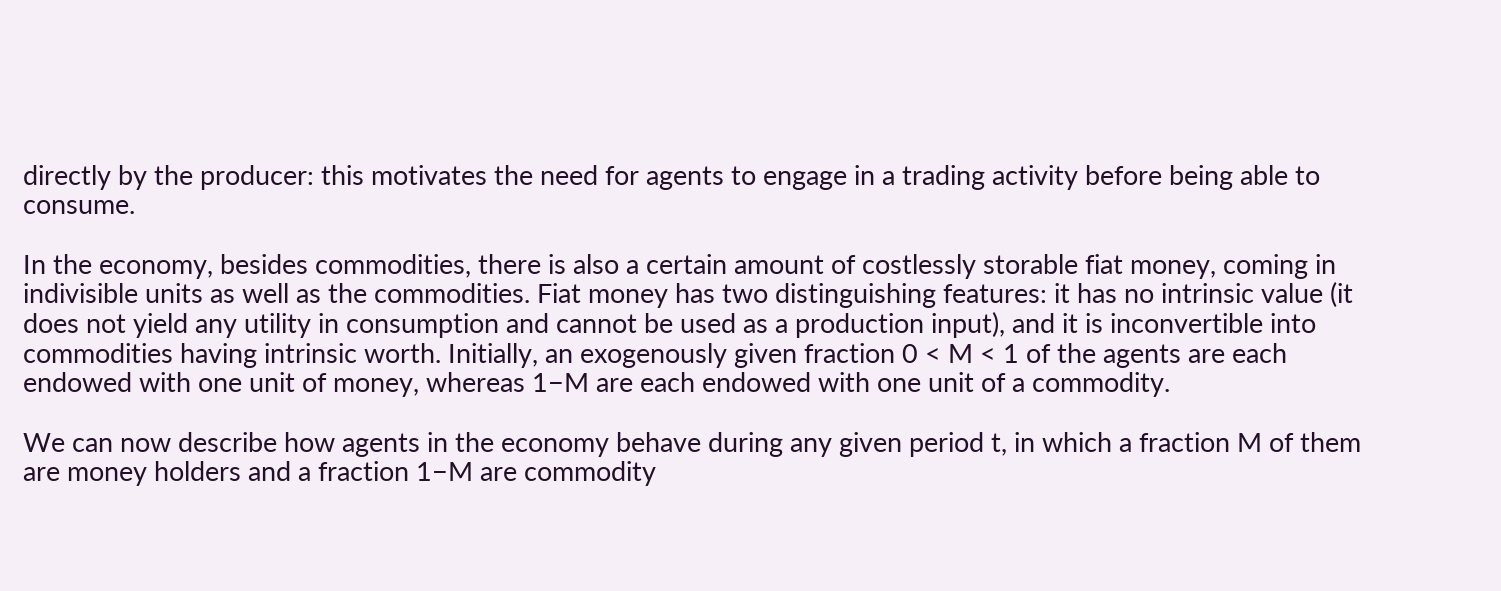directly by the producer: this motivates the need for agents to engage in a trading activity before being able to consume.

In the economy, besides commodities, there is also a certain amount of costlessly storable fiat money, coming in indivisible units as well as the commodities. Fiat money has two distinguishing features: it has no intrinsic value (it does not yield any utility in consumption and cannot be used as a production input), and it is inconvertible into commodities having intrinsic worth. Initially, an exogenously given fraction 0 < M < 1 of the agents are each endowed with one unit of money, whereas 1−M are each endowed with one unit of a commodity.

We can now describe how agents in the economy behave during any given period t, in which a fraction M of them are money holders and a fraction 1−M are commodity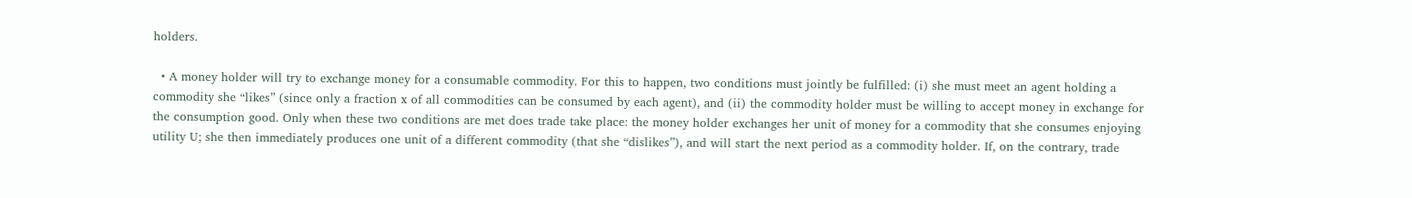holders.

  • A money holder will try to exchange money for a consumable commodity. For this to happen, two conditions must jointly be fulfilled: (i) she must meet an agent holding a commodity she “likes” (since only a fraction x of all commodities can be consumed by each agent), and (ii) the commodity holder must be willing to accept money in exchange for the consumption good. Only when these two conditions are met does trade take place: the money holder exchanges her unit of money for a commodity that she consumes enjoying utility U; she then immediately produces one unit of a different commodity (that she “dislikes”), and will start the next period as a commodity holder. If, on the contrary, trade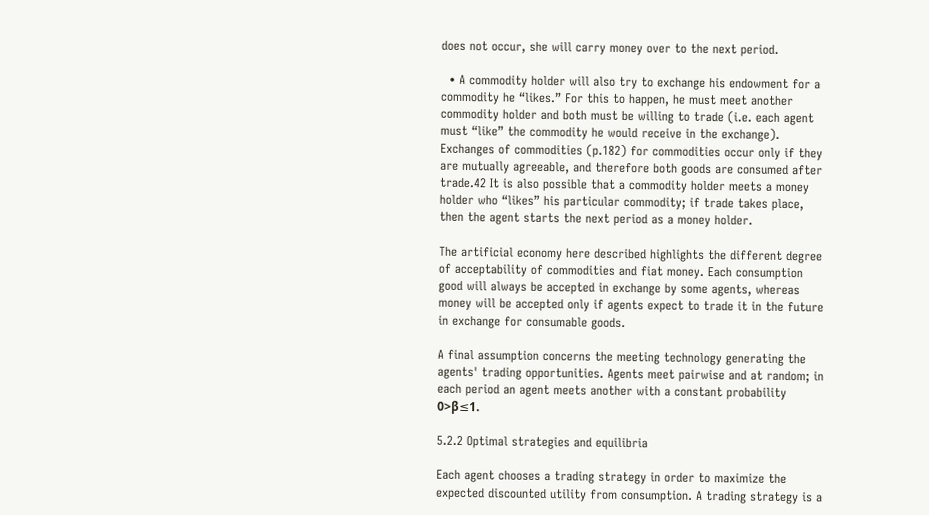does not occur, she will carry money over to the next period.

  • A commodity holder will also try to exchange his endowment for a commodity he “likes.” For this to happen, he must meet another commodity holder and both must be willing to trade (i.e. each agent must “like” the commodity he would receive in the exchange). Exchanges of commodities (p.182) for commodities occur only if they are mutually agreeable, and therefore both goods are consumed after trade.42 It is also possible that a commodity holder meets a money holder who “likes” his particular commodity; if trade takes place, then the agent starts the next period as a money holder.

The artificial economy here described highlights the different degree of acceptability of commodities and fiat money. Each consumption good will always be accepted in exchange by some agents, whereas money will be accepted only if agents expect to trade it in the future in exchange for consumable goods.

A final assumption concerns the meeting technology generating the agents' trading opportunities. Agents meet pairwise and at random; in each period an agent meets another with a constant probability 0>β≤1.

5.2.2 Optimal strategies and equilibria

Each agent chooses a trading strategy in order to maximize the expected discounted utility from consumption. A trading strategy is a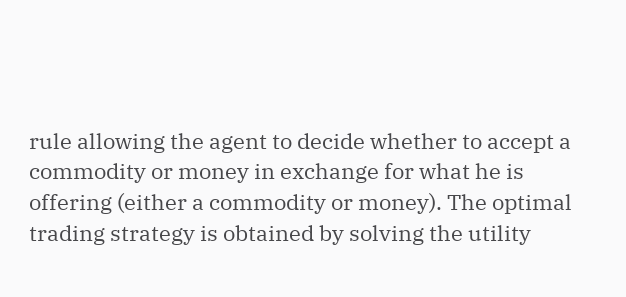rule allowing the agent to decide whether to accept a commodity or money in exchange for what he is offering (either a commodity or money). The optimal trading strategy is obtained by solving the utility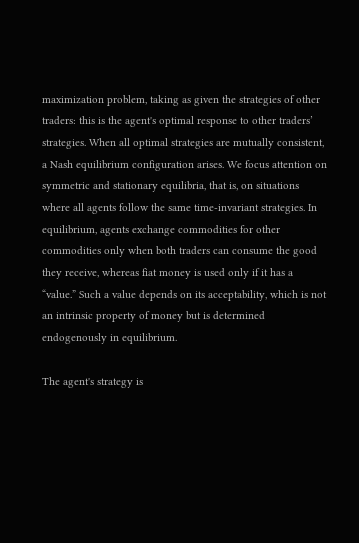maximization problem, taking as given the strategies of other traders: this is the agent's optimal response to other traders’ strategies. When all optimal strategies are mutually consistent, a Nash equilibrium configuration arises. We focus attention on symmetric and stationary equilibria, that is, on situations where all agents follow the same time-invariant strategies. In equilibrium, agents exchange commodities for other commodities only when both traders can consume the good they receive, whereas fiat money is used only if it has a “value.” Such a value depends on its acceptability, which is not an intrinsic property of money but is determined endogenously in equilibrium.

The agent's strategy is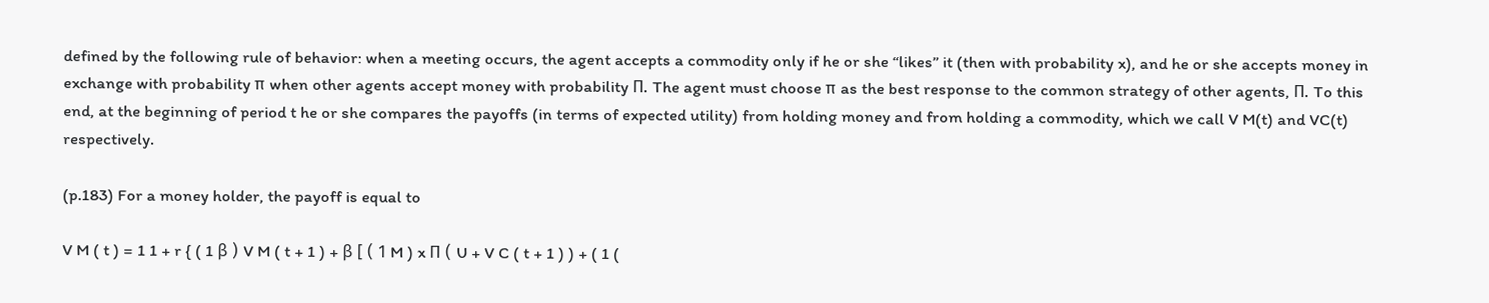defined by the following rule of behavior: when a meeting occurs, the agent accepts a commodity only if he or she “likes” it (then with probability x), and he or she accepts money in exchange with probability π when other agents accept money with probability Π. The agent must choose π as the best response to the common strategy of other agents, Π. To this end, at the beginning of period t he or she compares the payoffs (in terms of expected utility) from holding money and from holding a commodity, which we call V M(t) and VC(t) respectively.

(p.183) For a money holder, the payoff is equal to

V M ( t ) = 1 1 + r { ( 1 β ) V M ( t + 1 ) + β [ ( 1 M ) x Π ( U + V C ( t + 1 ) ) + ( 1 (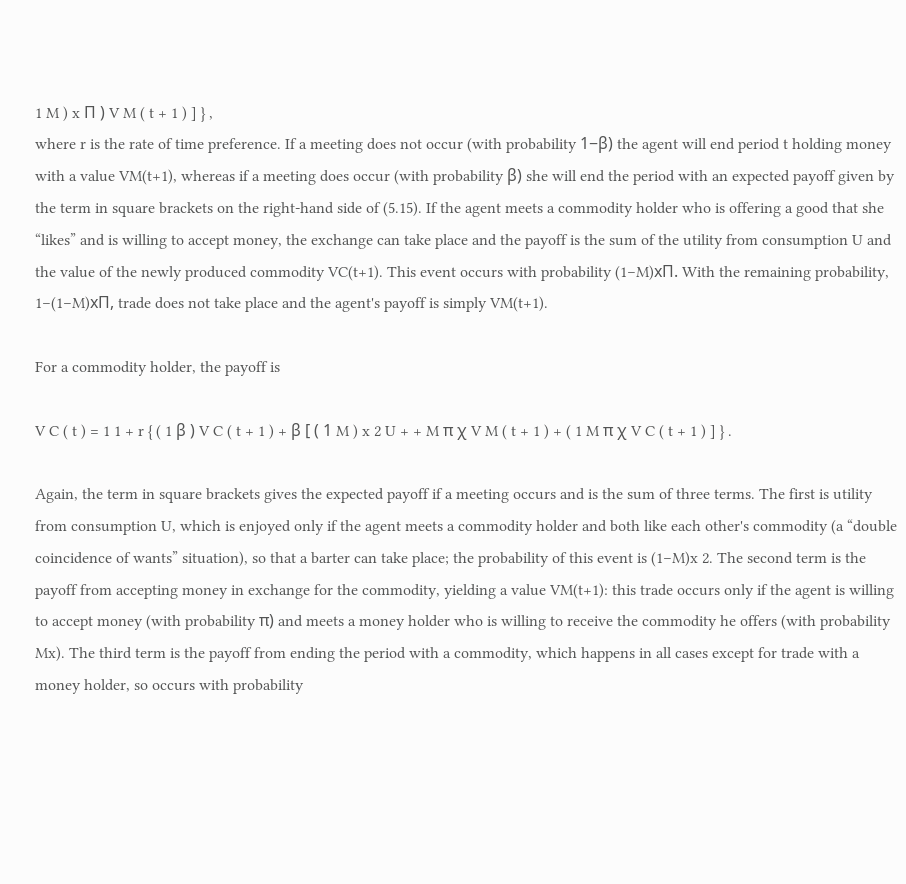1 M ) x Π ) V M ( t + 1 ) ] } ,
where r is the rate of time preference. If a meeting does not occur (with probability 1−β) the agent will end period t holding money with a value VM(t+1), whereas if a meeting does occur (with probability β) she will end the period with an expected payoff given by the term in square brackets on the right-hand side of (5.15). If the agent meets a commodity holder who is offering a good that she “likes” and is willing to accept money, the exchange can take place and the payoff is the sum of the utility from consumption U and the value of the newly produced commodity VC(t+1). This event occurs with probability (1−M)xΠ. With the remaining probability, 1−(1−M)xΠ, trade does not take place and the agent's payoff is simply VM(t+1).

For a commodity holder, the payoff is

V C ( t ) = 1 1 + r { ( 1 β ) V C ( t + 1 ) + β [ ( 1 M ) x 2 U + + M π χ V M ( t + 1 ) + ( 1 M π χ V C ( t + 1 ) ] } .

Again, the term in square brackets gives the expected payoff if a meeting occurs and is the sum of three terms. The first is utility from consumption U, which is enjoyed only if the agent meets a commodity holder and both like each other's commodity (a “double coincidence of wants” situation), so that a barter can take place; the probability of this event is (1−M)x 2. The second term is the payoff from accepting money in exchange for the commodity, yielding a value VM(t+1): this trade occurs only if the agent is willing to accept money (with probability π) and meets a money holder who is willing to receive the commodity he offers (with probability Mx). The third term is the payoff from ending the period with a commodity, which happens in all cases except for trade with a money holder, so occurs with probability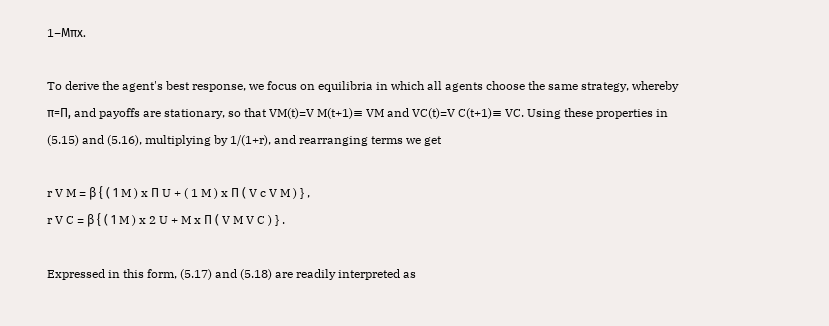1−Mπx.

To derive the agent's best response, we focus on equilibria in which all agents choose the same strategy, whereby π=Π, and payoffs are stationary, so that VM(t)=V M(t+1)≡ VM and VC(t)=V C(t+1)≡ VC. Using these properties in (5.15) and (5.16), multiplying by 1/(1+r), and rearranging terms we get

r V M = β { ( 1 M ) x Π U + ( 1 M ) x Π ( V c V M ) } ,
r V C = β { ( 1 M ) x 2 U + M x Π ( V M V C ) } .

Expressed in this form, (5.17) and (5.18) are readily interpreted as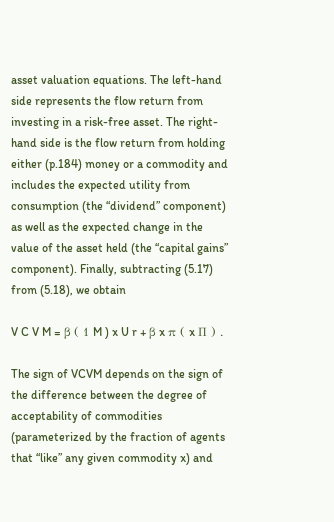asset valuation equations. The left-hand side represents the flow return from investing in a risk-free asset. The right-hand side is the flow return from holding either (p.184) money or a commodity and includes the expected utility from consumption (the “dividend” component) as well as the expected change in the value of the asset held (the “capital gains” component). Finally, subtracting (5.17) from (5.18), we obtain

V C V M = β ( 1 M ) x U r + β x π ( x Π ) .

The sign of VCVM depends on the sign of the difference between the degree of acceptability of commodities (parameterized by the fraction of agents that “like” any given commodity x) and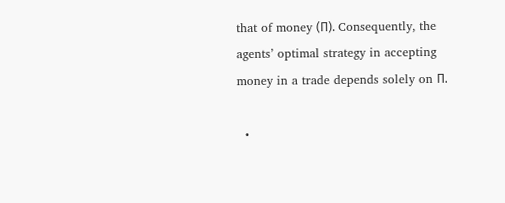that of money (Π). Consequently, the agents’ optimal strategy in accepting money in a trade depends solely on Π.

  •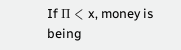If Π < x, money is being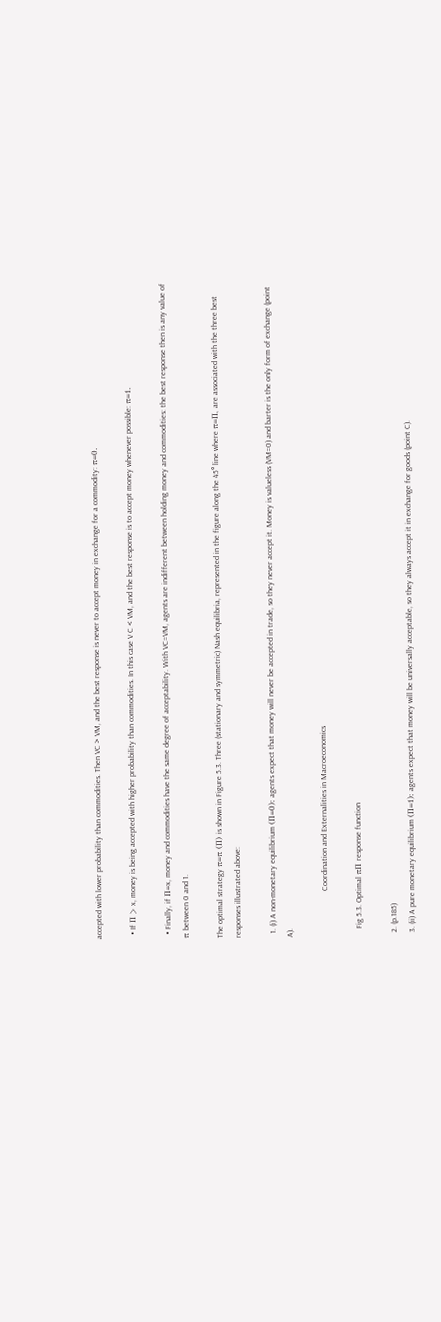accepted with lower probability than commodities. Then VC > VM, and the best response is never to accept money in exchange for a commodity: π=0.

  • If Π > x, money is being accepted with higher probability than commodities. In this case V C < VM, and the best response is to accept money whenever possible: π=1.

  • Finally, if Π=x, money and commodities have the same degree of acceptability. With VC=VM, agents are indifferent between holding money and commodities: the best response then is any value of π between 0 and 1.

The optimal strategy π=π (Π) is shown in Figure 5.3. Three (stationary and symmetric) Nash equilibria, represented in the figure along the 45° line where π=Π, are associated with the three best responses illustrated above:

  1. (i) A non-monetary equilibrium (Π=0): agents expect that money will never be accepted in trade, so they never accept it. Money is valueless (VM=0) and barter is the only form of exchange (point A).

                       Coordination and Externalities in Macroeconomics

    Fig 5.3. Optimal πΠ response function

  2. (p.185)
  3. (ii) A pure monetary equilibrium (Π=1): agents expect that money will be universally acceptable, so they always accept it in exchange for goods (point C).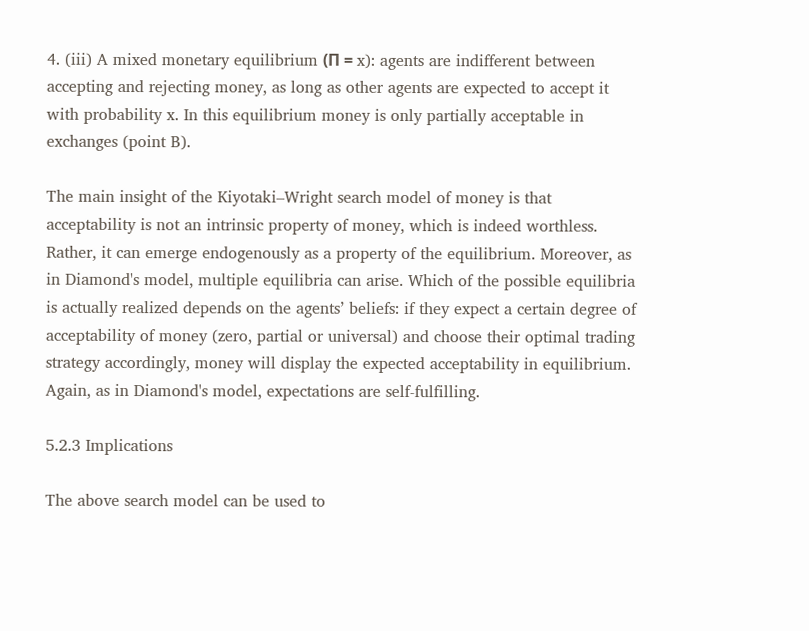4. (iii) A mixed monetary equilibrium (Π = x): agents are indifferent between accepting and rejecting money, as long as other agents are expected to accept it with probability x. In this equilibrium money is only partially acceptable in exchanges (point B).

The main insight of the Kiyotaki–Wright search model of money is that acceptability is not an intrinsic property of money, which is indeed worthless. Rather, it can emerge endogenously as a property of the equilibrium. Moreover, as in Diamond's model, multiple equilibria can arise. Which of the possible equilibria is actually realized depends on the agents’ beliefs: if they expect a certain degree of acceptability of money (zero, partial or universal) and choose their optimal trading strategy accordingly, money will display the expected acceptability in equilibrium. Again, as in Diamond's model, expectations are self-fulfilling.

5.2.3 Implications

The above search model can be used to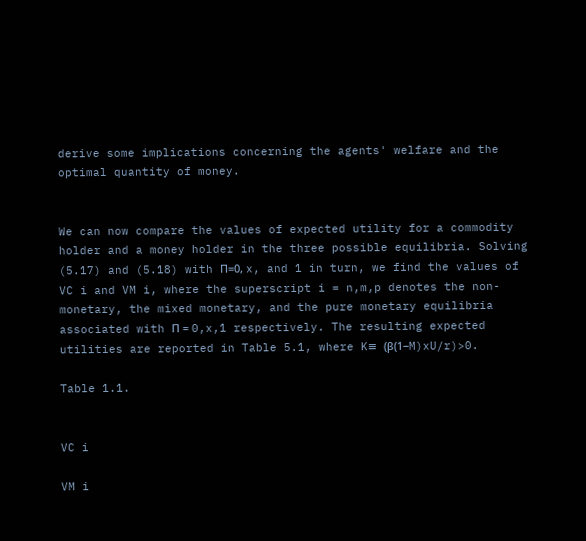derive some implications concerning the agents' welfare and the optimal quantity of money.


We can now compare the values of expected utility for a commodity holder and a money holder in the three possible equilibria. Solving (5.17) and (5.18) with Π=0, x, and 1 in turn, we find the values of VC i and VM i, where the superscript i = n,m,p denotes the non-monetary, the mixed monetary, and the pure monetary equilibria associated with Π = 0,x,1 respectively. The resulting expected utilities are reported in Table 5.1, where K≡ (β(1−M)xU/r)>0.

Table 1.1.


VC i

VM i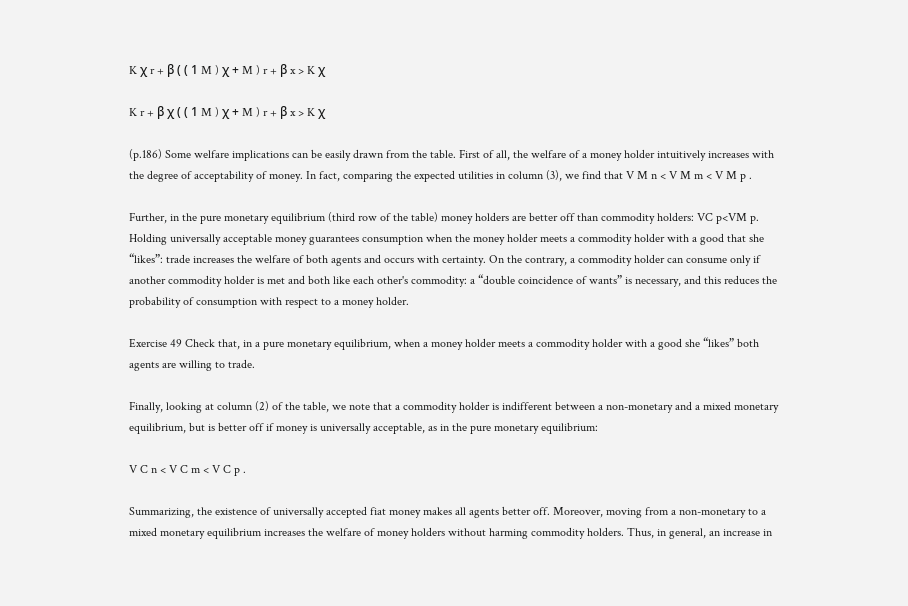K χ r + β ( ( 1 M ) χ + M ) r + β x > K χ

K r + β χ ( ( 1 M ) χ + M ) r + β x > K χ

(p.186) Some welfare implications can be easily drawn from the table. First of all, the welfare of a money holder intuitively increases with the degree of acceptability of money. In fact, comparing the expected utilities in column (3), we find that V M n < V M m < V M p .

Further, in the pure monetary equilibrium (third row of the table) money holders are better off than commodity holders: VC p<VM p. Holding universally acceptable money guarantees consumption when the money holder meets a commodity holder with a good that she “likes”: trade increases the welfare of both agents and occurs with certainty. On the contrary, a commodity holder can consume only if another commodity holder is met and both like each other's commodity: a “double coincidence of wants” is necessary, and this reduces the probability of consumption with respect to a money holder.

Exercise 49 Check that, in a pure monetary equilibrium, when a money holder meets a commodity holder with a good she “likes” both agents are willing to trade.

Finally, looking at column (2) of the table, we note that a commodity holder is indifferent between a non-monetary and a mixed monetary equilibrium, but is better off if money is universally acceptable, as in the pure monetary equilibrium:

V C n < V C m < V C p .

Summarizing, the existence of universally accepted fiat money makes all agents better off. Moreover, moving from a non-monetary to a mixed monetary equilibrium increases the welfare of money holders without harming commodity holders. Thus, in general, an increase in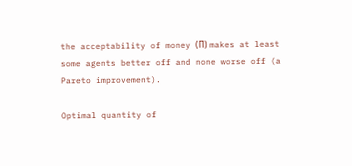the acceptability of money (Π) makes at least some agents better off and none worse off (a Pareto improvement).

Optimal quantity of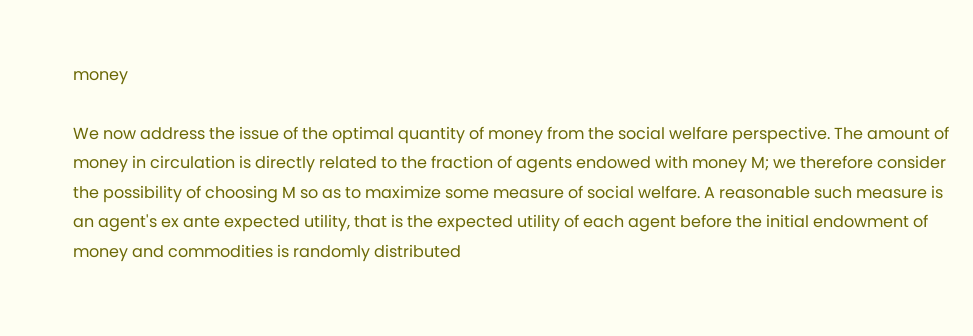money

We now address the issue of the optimal quantity of money from the social welfare perspective. The amount of money in circulation is directly related to the fraction of agents endowed with money M; we therefore consider the possibility of choosing M so as to maximize some measure of social welfare. A reasonable such measure is an agent's ex ante expected utility, that is the expected utility of each agent before the initial endowment of money and commodities is randomly distributed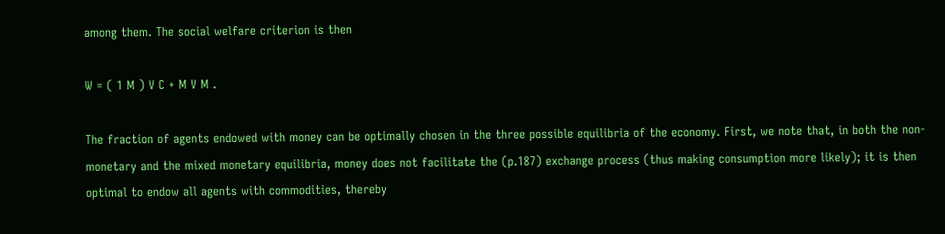among them. The social welfare criterion is then

W = ( 1 M ) V C + M V M .

The fraction of agents endowed with money can be optimally chosen in the three possible equilibria of the economy. First, we note that, in both the non-monetary and the mixed monetary equilibria, money does not facilitate the (p.187) exchange process (thus making consumption more likely); it is then optimal to endow all agents with commodities, thereby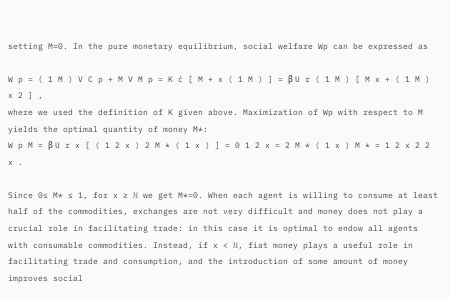setting M=0. In the pure monetary equilibrium, social welfare Wp can be expressed as

W p = ( 1 M ) V C p + M V M p = K ċ [ M + x ( 1 M ) ] = β U r ( 1 M ) [ M x + ( 1 M ) x 2 ] ,
where we used the definition of K given above. Maximization of Wp with respect to M yields the optimal quantity of money M*:
W p M = β U r x [ ( 1 2 x ) 2 M * ( 1 x ) ] = 0 1 2 x = 2 M * ( 1 x ) M * = 1 2 x 2 2 x .

Since 0≤ M* ≤ 1, for x ≥ ½ we get M*=0. When each agent is willing to consume at least half of the commodities, exchanges are not very difficult and money does not play a crucial role in facilitating trade: in this case it is optimal to endow all agents with consumable commodities. Instead, if x < ½, fiat money plays a useful role in facilitating trade and consumption, and the introduction of some amount of money improves social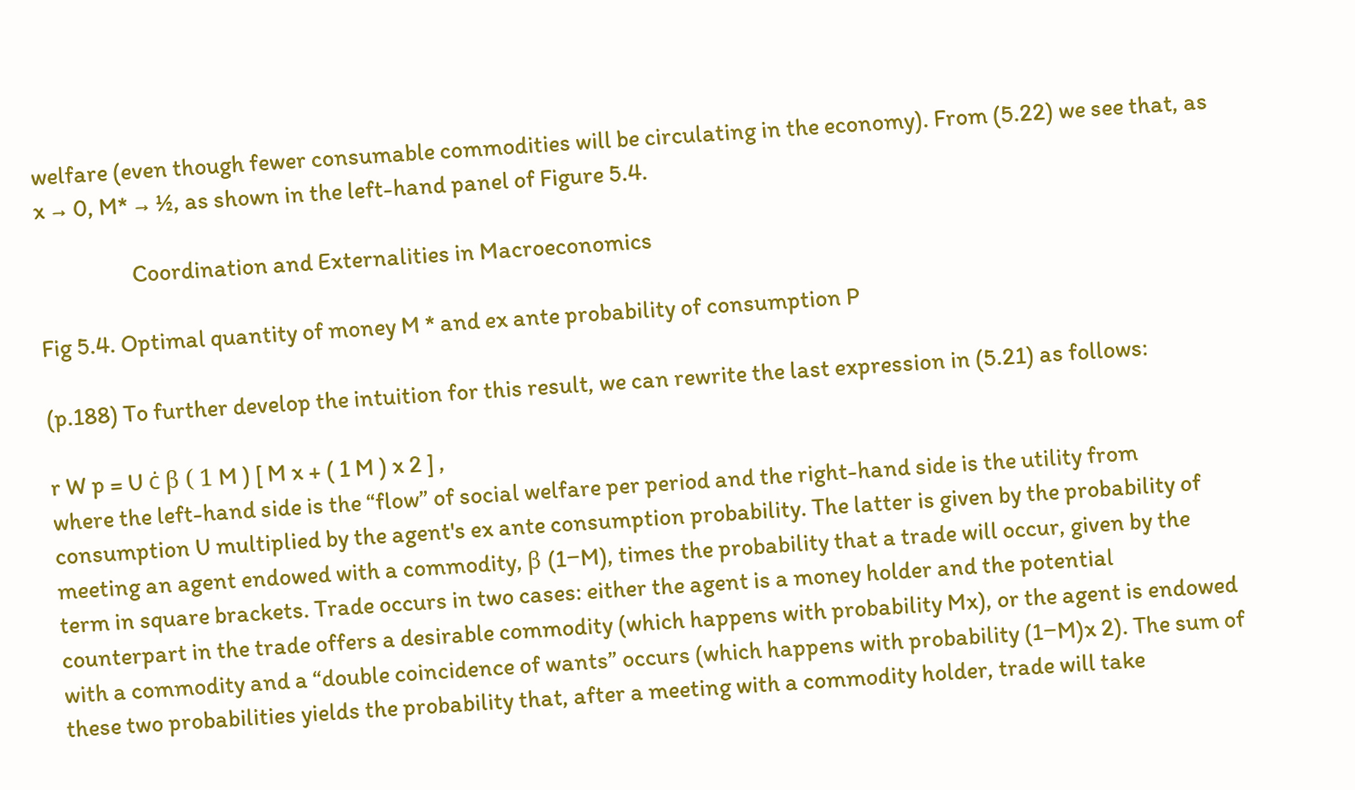welfare (even though fewer consumable commodities will be circulating in the economy). From (5.22) we see that, as x → 0, M* → ½, as shown in the left-hand panel of Figure 5.4.

                   Coordination and Externalities in Macroeconomics

Fig 5.4. Optimal quantity of money M * and ex ante probability of consumption P

(p.188) To further develop the intuition for this result, we can rewrite the last expression in (5.21) as follows:

r W p = U ċ β ( 1 M ) [ M x + ( 1 M ) x 2 ] ,
where the left-hand side is the “flow” of social welfare per period and the right-hand side is the utility from consumption U multiplied by the agent's ex ante consumption probability. The latter is given by the probability of meeting an agent endowed with a commodity, β (1−M), times the probability that a trade will occur, given by the term in square brackets. Trade occurs in two cases: either the agent is a money holder and the potential counterpart in the trade offers a desirable commodity (which happens with probability Mx), or the agent is endowed with a commodity and a “double coincidence of wants” occurs (which happens with probability (1−M)x 2). The sum of these two probabilities yields the probability that, after a meeting with a commodity holder, trade will take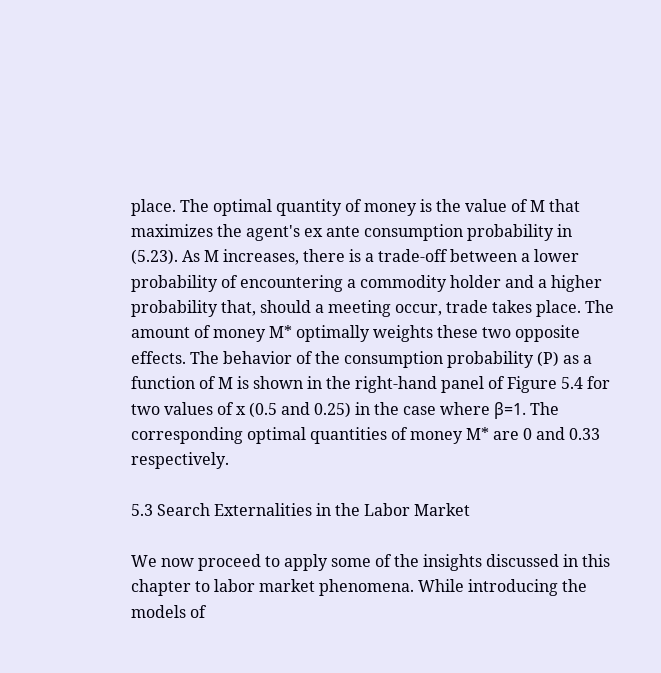place. The optimal quantity of money is the value of M that maximizes the agent's ex ante consumption probability in (5.23). As M increases, there is a trade-off between a lower probability of encountering a commodity holder and a higher probability that, should a meeting occur, trade takes place. The amount of money M* optimally weights these two opposite effects. The behavior of the consumption probability (P) as a function of M is shown in the right-hand panel of Figure 5.4 for two values of x (0.5 and 0.25) in the case where β=1. The corresponding optimal quantities of money M* are 0 and 0.33 respectively.

5.3 Search Externalities in the Labor Market

We now proceed to apply some of the insights discussed in this chapter to labor market phenomena. While introducing the models of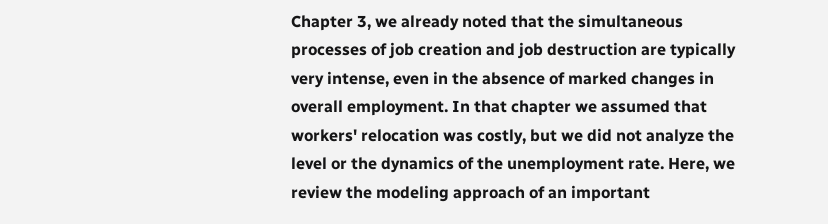Chapter 3, we already noted that the simultaneous processes of job creation and job destruction are typically very intense, even in the absence of marked changes in overall employment. In that chapter we assumed that workers' relocation was costly, but we did not analyze the level or the dynamics of the unemployment rate. Here, we review the modeling approach of an important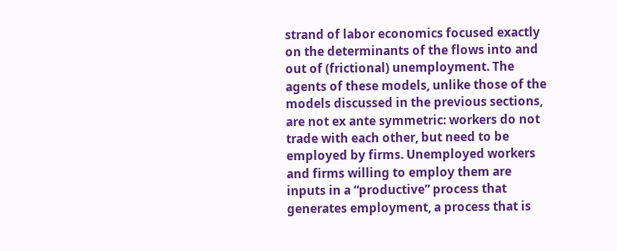strand of labor economics focused exactly on the determinants of the flows into and out of (frictional) unemployment. The agents of these models, unlike those of the models discussed in the previous sections, are not ex ante symmetric: workers do not trade with each other, but need to be employed by firms. Unemployed workers and firms willing to employ them are inputs in a “productive” process that generates employment, a process that is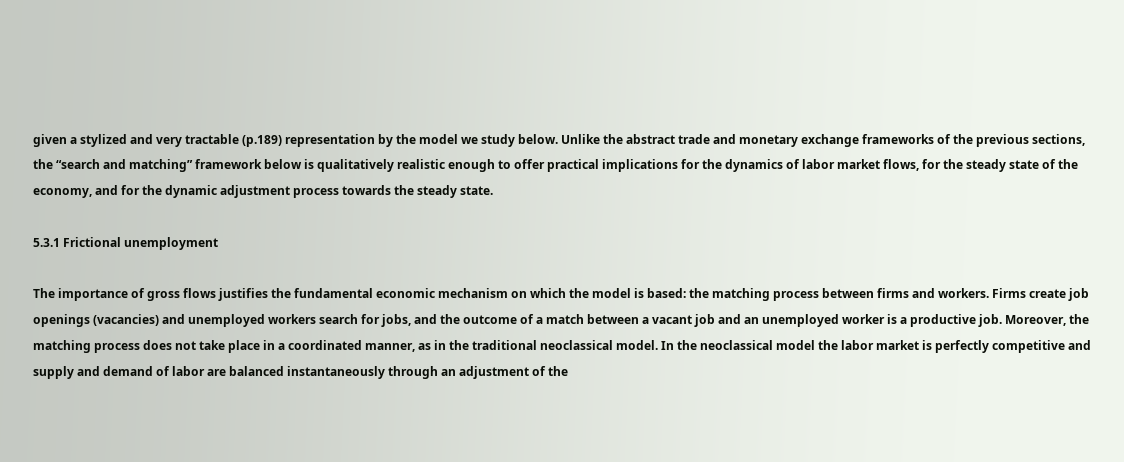given a stylized and very tractable (p.189) representation by the model we study below. Unlike the abstract trade and monetary exchange frameworks of the previous sections, the “search and matching” framework below is qualitatively realistic enough to offer practical implications for the dynamics of labor market flows, for the steady state of the economy, and for the dynamic adjustment process towards the steady state.

5.3.1 Frictional unemployment

The importance of gross flows justifies the fundamental economic mechanism on which the model is based: the matching process between firms and workers. Firms create job openings (vacancies) and unemployed workers search for jobs, and the outcome of a match between a vacant job and an unemployed worker is a productive job. Moreover, the matching process does not take place in a coordinated manner, as in the traditional neoclassical model. In the neoclassical model the labor market is perfectly competitive and supply and demand of labor are balanced instantaneously through an adjustment of the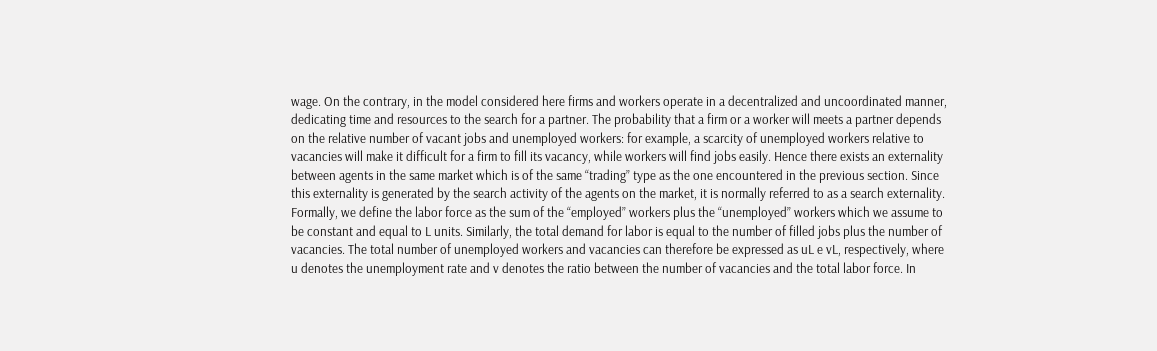wage. On the contrary, in the model considered here firms and workers operate in a decentralized and uncoordinated manner, dedicating time and resources to the search for a partner. The probability that a firm or a worker will meets a partner depends on the relative number of vacant jobs and unemployed workers: for example, a scarcity of unemployed workers relative to vacancies will make it difficult for a firm to fill its vacancy, while workers will find jobs easily. Hence there exists an externality between agents in the same market which is of the same “trading” type as the one encountered in the previous section. Since this externality is generated by the search activity of the agents on the market, it is normally referred to as a search externality. Formally, we define the labor force as the sum of the “employed” workers plus the “unemployed” workers which we assume to be constant and equal to L units. Similarly, the total demand for labor is equal to the number of filled jobs plus the number of vacancies. The total number of unemployed workers and vacancies can therefore be expressed as uL e vL, respectively, where u denotes the unemployment rate and v denotes the ratio between the number of vacancies and the total labor force. In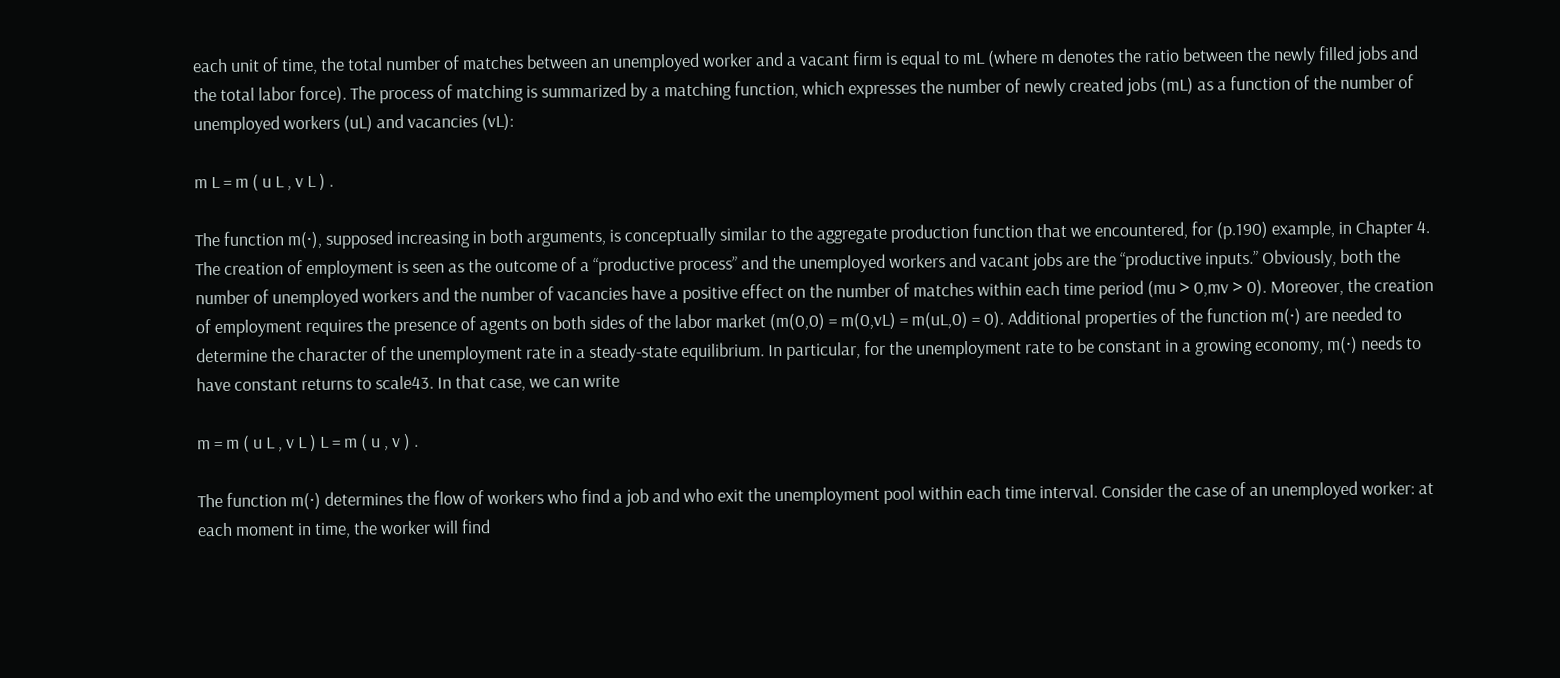each unit of time, the total number of matches between an unemployed worker and a vacant firm is equal to mL (where m denotes the ratio between the newly filled jobs and the total labor force). The process of matching is summarized by a matching function, which expresses the number of newly created jobs (mL) as a function of the number of unemployed workers (uL) and vacancies (vL):

m L = m ( u L , v L ) .

The function m(·), supposed increasing in both arguments, is conceptually similar to the aggregate production function that we encountered, for (p.190) example, in Chapter 4. The creation of employment is seen as the outcome of a “productive process” and the unemployed workers and vacant jobs are the “productive inputs.” Obviously, both the number of unemployed workers and the number of vacancies have a positive effect on the number of matches within each time period (mu > 0,mv > 0). Moreover, the creation of employment requires the presence of agents on both sides of the labor market (m(0,0) = m(0,vL) = m(uL,0) = 0). Additional properties of the function m(·) are needed to determine the character of the unemployment rate in a steady-state equilibrium. In particular, for the unemployment rate to be constant in a growing economy, m(·) needs to have constant returns to scale43. In that case, we can write

m = m ( u L , v L ) L = m ( u , v ) .

The function m(·) determines the flow of workers who find a job and who exit the unemployment pool within each time interval. Consider the case of an unemployed worker: at each moment in time, the worker will find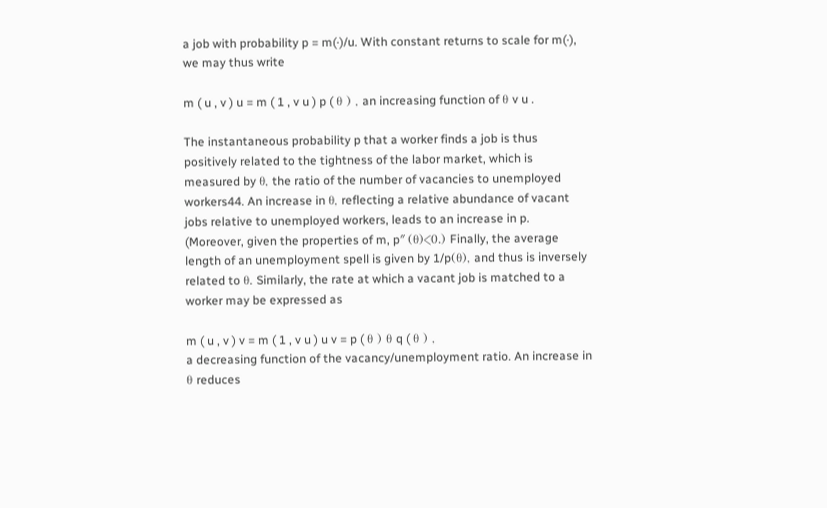a job with probability p = m(·)/u. With constant returns to scale for m(·), we may thus write

m ( u , v ) u = m ( 1 , v u ) p ( θ ) , an increasing function of θ v u .

The instantaneous probability p that a worker finds a job is thus positively related to the tightness of the labor market, which is measured by θ, the ratio of the number of vacancies to unemployed workers44. An increase in θ, reflecting a relative abundance of vacant jobs relative to unemployed workers, leads to an increase in p. (Moreover, given the properties of m, p″ (θ)<0.) Finally, the average length of an unemployment spell is given by 1/p(θ), and thus is inversely related to θ. Similarly, the rate at which a vacant job is matched to a worker may be expressed as

m ( u , v ) v = m ( 1 , v u ) u v = p ( θ ) θ q ( θ ) ,
a decreasing function of the vacancy/unemployment ratio. An increase in θ reduces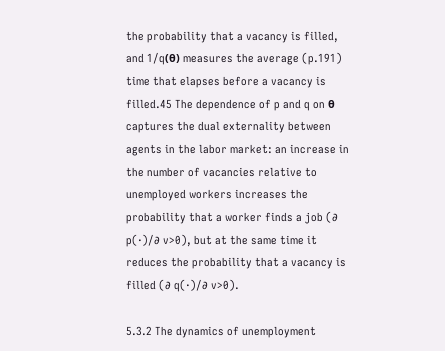the probability that a vacancy is filled, and 1/q(θ) measures the average (p.191) time that elapses before a vacancy is filled.45 The dependence of p and q on θ captures the dual externality between agents in the labor market: an increase in the number of vacancies relative to unemployed workers increases the probability that a worker finds a job (∂ p(·)/∂ v>0), but at the same time it reduces the probability that a vacancy is filled (∂ q(·)/∂ v>0).

5.3.2 The dynamics of unemployment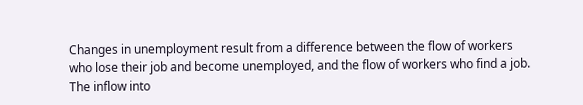Changes in unemployment result from a difference between the flow of workers who lose their job and become unemployed, and the flow of workers who find a job. The inflow into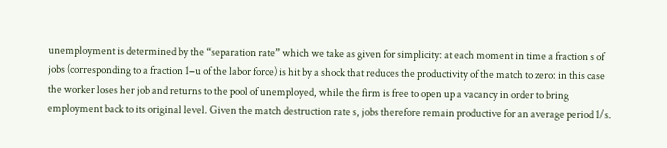unemployment is determined by the “separation rate” which we take as given for simplicity: at each moment in time a fraction s of jobs (corresponding to a fraction 1−u of the labor force) is hit by a shock that reduces the productivity of the match to zero: in this case the worker loses her job and returns to the pool of unemployed, while the firm is free to open up a vacancy in order to bring employment back to its original level. Given the match destruction rate s, jobs therefore remain productive for an average period 1/s.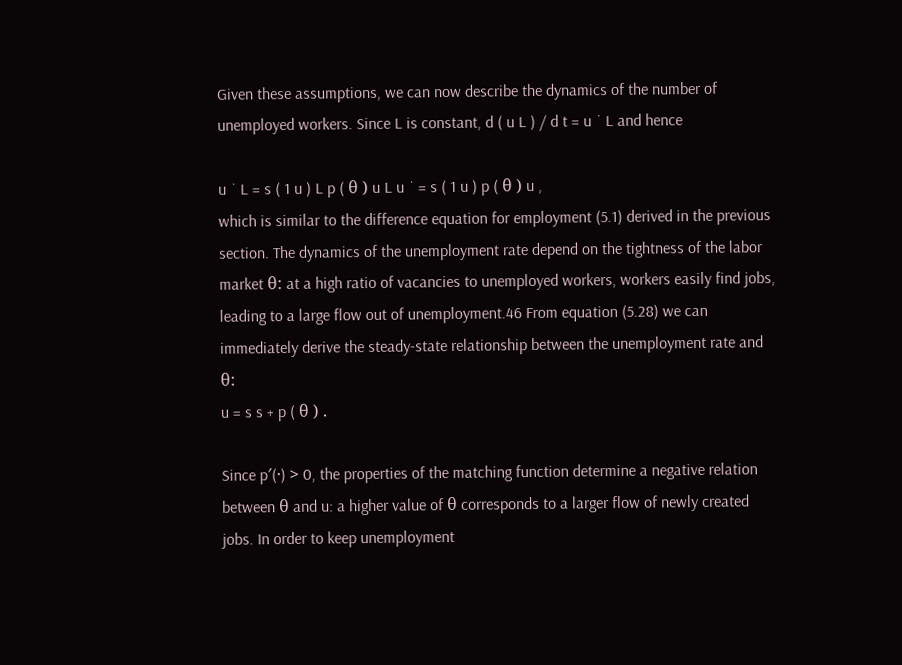Given these assumptions, we can now describe the dynamics of the number of unemployed workers. Since L is constant, d ( u L ) / d t = u ˙ L and hence

u ˙ L = s ( 1 u ) L p ( θ ) u L u ˙ = s ( 1 u ) p ( θ ) u ,
which is similar to the difference equation for employment (5.1) derived in the previous section. The dynamics of the unemployment rate depend on the tightness of the labor market θ: at a high ratio of vacancies to unemployed workers, workers easily find jobs, leading to a large flow out of unemployment.46 From equation (5.28) we can immediately derive the steady-state relationship between the unemployment rate and θ:
u = s s + p ( θ ) .

Since p′(·) > 0, the properties of the matching function determine a negative relation between θ and u: a higher value of θ corresponds to a larger flow of newly created jobs. In order to keep unemployment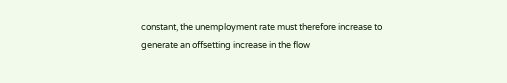constant, the unemployment rate must therefore increase to generate an offsetting increase in the flow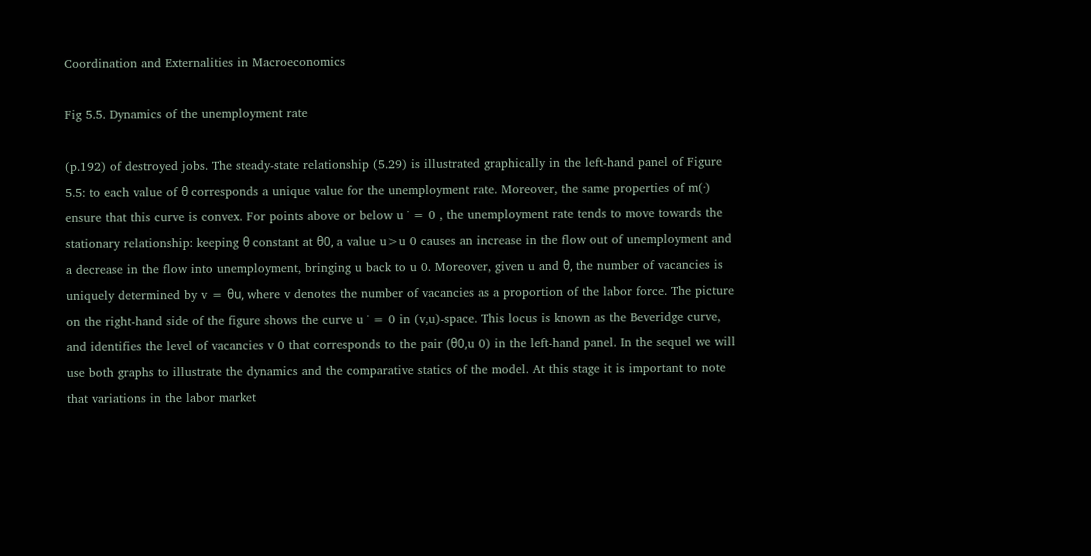Coordination and Externalities in Macroeconomics

Fig 5.5. Dynamics of the unemployment rate

(p.192) of destroyed jobs. The steady-state relationship (5.29) is illustrated graphically in the left-hand panel of Figure 5.5: to each value of θ corresponds a unique value for the unemployment rate. Moreover, the same properties of m(·) ensure that this curve is convex. For points above or below u ˙ = 0 , the unemployment rate tends to move towards the stationary relationship: keeping θ constant at θ0, a value u>u 0 causes an increase in the flow out of unemployment and a decrease in the flow into unemployment, bringing u back to u 0. Moreover, given u and θ, the number of vacancies is uniquely determined by v = θu, where v denotes the number of vacancies as a proportion of the labor force. The picture on the right-hand side of the figure shows the curve u ˙ = 0 in (v,u)-space. This locus is known as the Beveridge curve, and identifies the level of vacancies v 0 that corresponds to the pair (θ0,u 0) in the left-hand panel. In the sequel we will use both graphs to illustrate the dynamics and the comparative statics of the model. At this stage it is important to note that variations in the labor market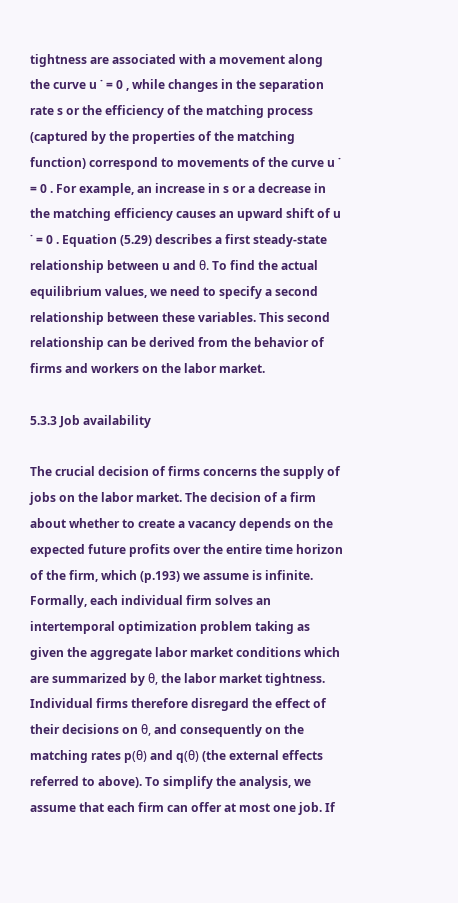tightness are associated with a movement along the curve u ˙ = 0 , while changes in the separation rate s or the efficiency of the matching process (captured by the properties of the matching function) correspond to movements of the curve u ˙ = 0 . For example, an increase in s or a decrease in the matching efficiency causes an upward shift of u ˙ = 0 . Equation (5.29) describes a first steady-state relationship between u and θ. To find the actual equilibrium values, we need to specify a second relationship between these variables. This second relationship can be derived from the behavior of firms and workers on the labor market.

5.3.3 Job availability

The crucial decision of firms concerns the supply of jobs on the labor market. The decision of a firm about whether to create a vacancy depends on the expected future profits over the entire time horizon of the firm, which (p.193) we assume is infinite. Formally, each individual firm solves an intertemporal optimization problem taking as given the aggregate labor market conditions which are summarized by θ, the labor market tightness. Individual firms therefore disregard the effect of their decisions on θ, and consequently on the matching rates p(θ) and q(θ) (the external effects referred to above). To simplify the analysis, we assume that each firm can offer at most one job. If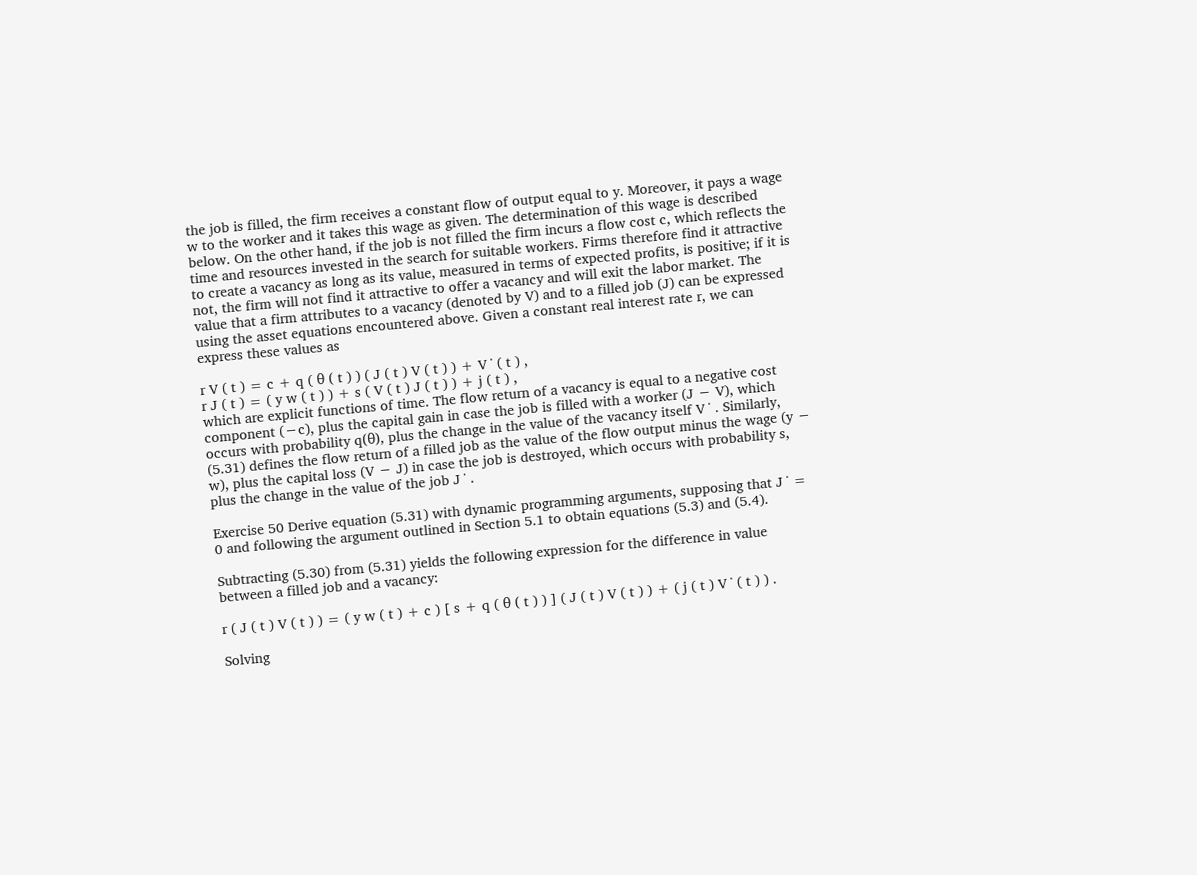the job is filled, the firm receives a constant flow of output equal to y. Moreover, it pays a wage w to the worker and it takes this wage as given. The determination of this wage is described below. On the other hand, if the job is not filled the firm incurs a flow cost c, which reflects the time and resources invested in the search for suitable workers. Firms therefore find it attractive to create a vacancy as long as its value, measured in terms of expected profits, is positive; if it is not, the firm will not find it attractive to offer a vacancy and will exit the labor market. The value that a firm attributes to a vacancy (denoted by V) and to a filled job (J) can be expressed using the asset equations encountered above. Given a constant real interest rate r, we can express these values as

r V ( t ) = c + q ( θ ( t ) ) ( J ( t ) V ( t ) ) + V ˙ ( t ) ,
r J ( t ) = ( y w ( t ) ) + s ( V ( t ) J ( t ) ) + j ( t ) ,
which are explicit functions of time. The flow return of a vacancy is equal to a negative cost component (−c), plus the capital gain in case the job is filled with a worker (J − V), which occurs with probability q(θ), plus the change in the value of the vacancy itself V ˙ . Similarly, (5.31) defines the flow return of a filled job as the value of the flow output minus the wage (y − w), plus the capital loss (V − J) in case the job is destroyed, which occurs with probability s, plus the change in the value of the job J ˙ .

Exercise 50 Derive equation (5.31) with dynamic programming arguments, supposing that J ˙ = 0 and following the argument outlined in Section 5.1 to obtain equations (5.3) and (5.4).

Subtracting (5.30) from (5.31) yields the following expression for the difference in value between a filled job and a vacancy:

r ( J ( t ) V ( t ) ) = ( y w ( t ) + c ) [ s + q ( θ ( t ) ) ] ( J ( t ) V ( t ) ) + ( j ( t ) V ˙ ( t ) ) .

Solving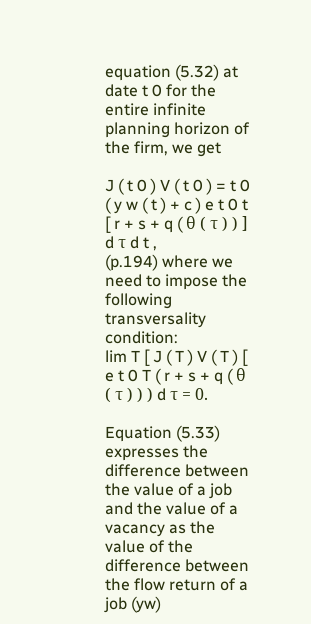equation (5.32) at date t 0 for the entire infinite planning horizon of the firm, we get

J ( t 0 ) V ( t 0 ) = t 0 ( y w ( t ) + c ) e t 0 t [ r + s + q ( θ ( τ ) ) ] d τ d t ,
(p.194) where we need to impose the following transversality condition:
lim T [ J ( T ) V ( T ) [ e t 0 T ( r + s + q ( θ ( τ ) ) ) d τ = 0.

Equation (5.33) expresses the difference between the value of a job and the value of a vacancy as the value of the difference between the flow return of a job (yw)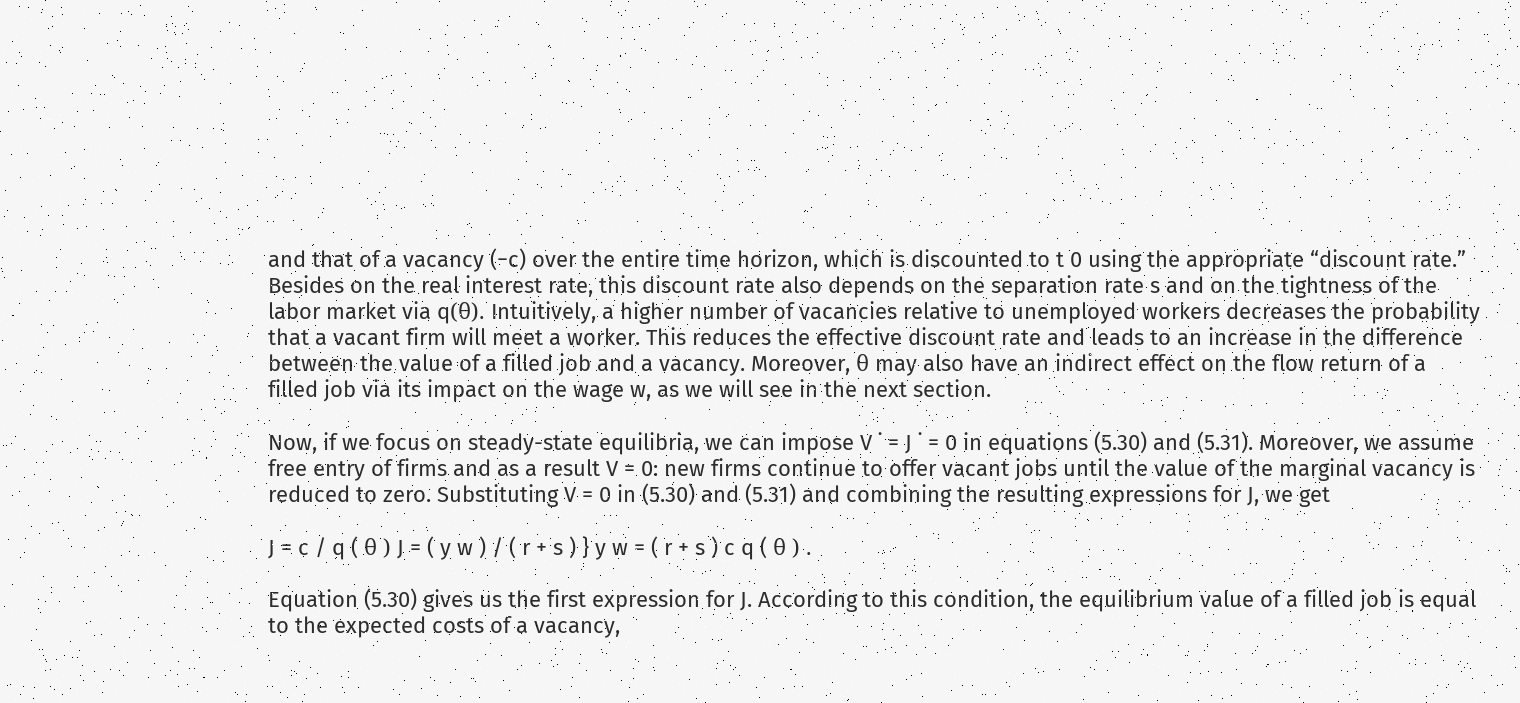and that of a vacancy (−c) over the entire time horizon, which is discounted to t 0 using the appropriate “discount rate.” Besides on the real interest rate, this discount rate also depends on the separation rate s and on the tightness of the labor market via q(θ). Intuitively, a higher number of vacancies relative to unemployed workers decreases the probability that a vacant firm will meet a worker. This reduces the effective discount rate and leads to an increase in the difference between the value of a filled job and a vacancy. Moreover, θ may also have an indirect effect on the flow return of a filled job via its impact on the wage w, as we will see in the next section.

Now, if we focus on steady-state equilibria, we can impose V ˙ = J ˙ = 0 in equations (5.30) and (5.31). Moreover, we assume free entry of firms and as a result V = 0: new firms continue to offer vacant jobs until the value of the marginal vacancy is reduced to zero. Substituting V = 0 in (5.30) and (5.31) and combining the resulting expressions for J, we get

J = c / q ( θ ) J = ( y w ) / ( r + s ) } y w = ( r + s ) c q ( θ ) .

Equation (5.30) gives us the first expression for J. According to this condition, the equilibrium value of a filled job is equal to the expected costs of a vacancy,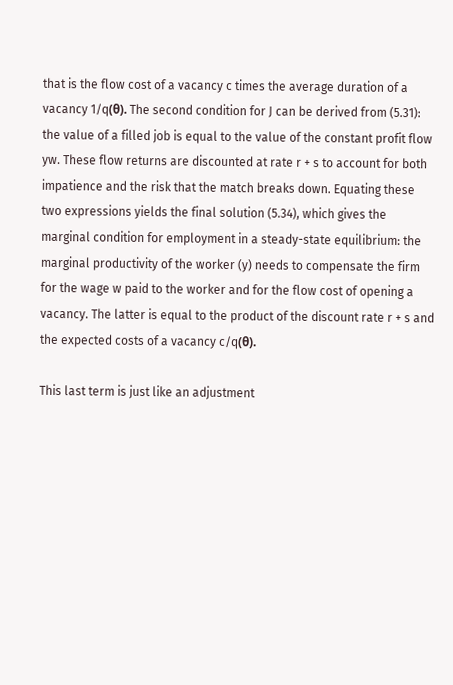that is the flow cost of a vacancy c times the average duration of a vacancy 1/q(θ). The second condition for J can be derived from (5.31): the value of a filled job is equal to the value of the constant profit flow yw. These flow returns are discounted at rate r + s to account for both impatience and the risk that the match breaks down. Equating these two expressions yields the final solution (5.34), which gives the marginal condition for employment in a steady-state equilibrium: the marginal productivity of the worker (y) needs to compensate the firm for the wage w paid to the worker and for the flow cost of opening a vacancy. The latter is equal to the product of the discount rate r + s and the expected costs of a vacancy c/q(θ).

This last term is just like an adjustment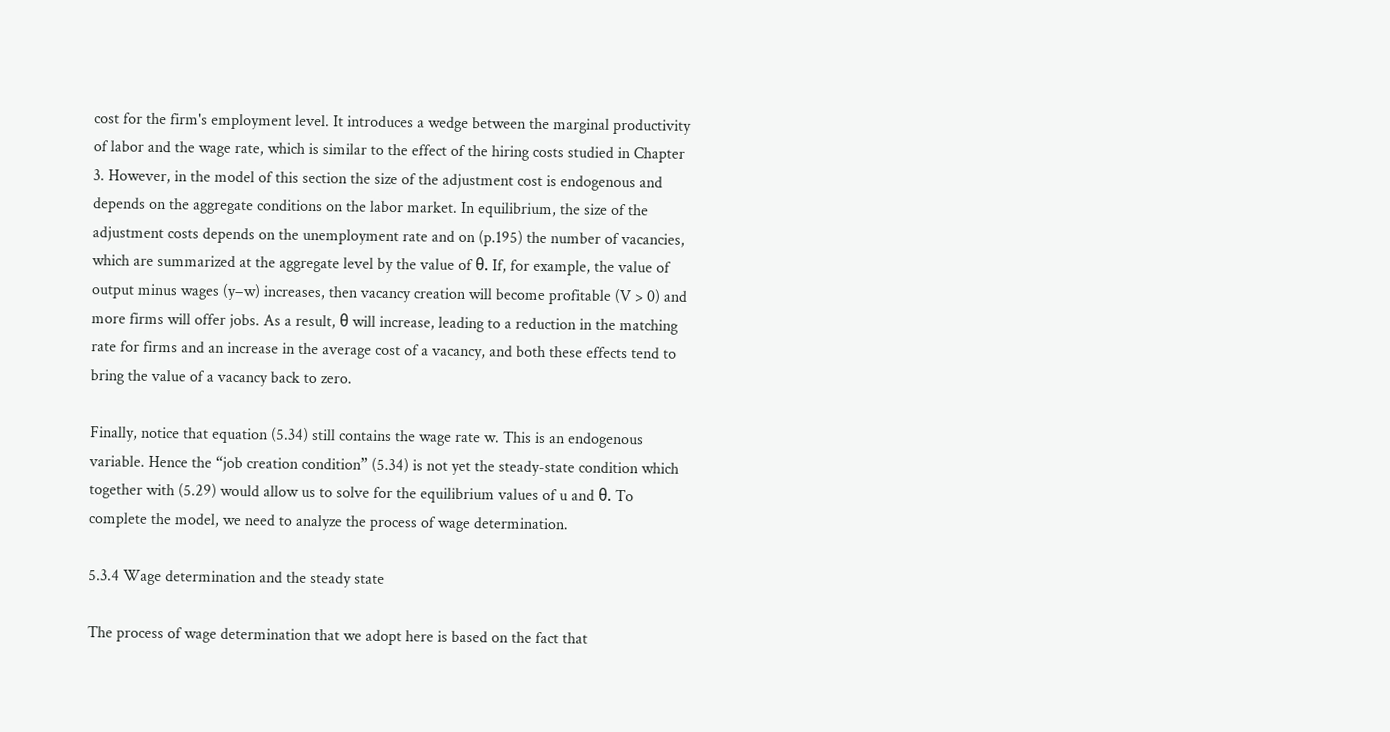cost for the firm's employment level. It introduces a wedge between the marginal productivity of labor and the wage rate, which is similar to the effect of the hiring costs studied in Chapter 3. However, in the model of this section the size of the adjustment cost is endogenous and depends on the aggregate conditions on the labor market. In equilibrium, the size of the adjustment costs depends on the unemployment rate and on (p.195) the number of vacancies, which are summarized at the aggregate level by the value of θ. If, for example, the value of output minus wages (y−w) increases, then vacancy creation will become profitable (V > 0) and more firms will offer jobs. As a result, θ will increase, leading to a reduction in the matching rate for firms and an increase in the average cost of a vacancy, and both these effects tend to bring the value of a vacancy back to zero.

Finally, notice that equation (5.34) still contains the wage rate w. This is an endogenous variable. Hence the “job creation condition” (5.34) is not yet the steady-state condition which together with (5.29) would allow us to solve for the equilibrium values of u and θ. To complete the model, we need to analyze the process of wage determination.

5.3.4 Wage determination and the steady state

The process of wage determination that we adopt here is based on the fact that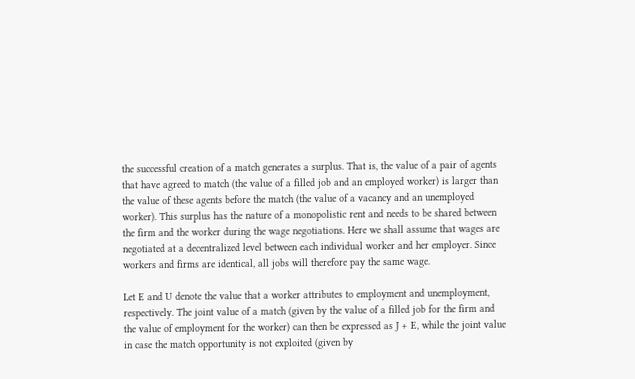the successful creation of a match generates a surplus. That is, the value of a pair of agents that have agreed to match (the value of a filled job and an employed worker) is larger than the value of these agents before the match (the value of a vacancy and an unemployed worker). This surplus has the nature of a monopolistic rent and needs to be shared between the firm and the worker during the wage negotiations. Here we shall assume that wages are negotiated at a decentralized level between each individual worker and her employer. Since workers and firms are identical, all jobs will therefore pay the same wage.

Let E and U denote the value that a worker attributes to employment and unemployment, respectively. The joint value of a match (given by the value of a filled job for the firm and the value of employment for the worker) can then be expressed as J + E, while the joint value in case the match opportunity is not exploited (given by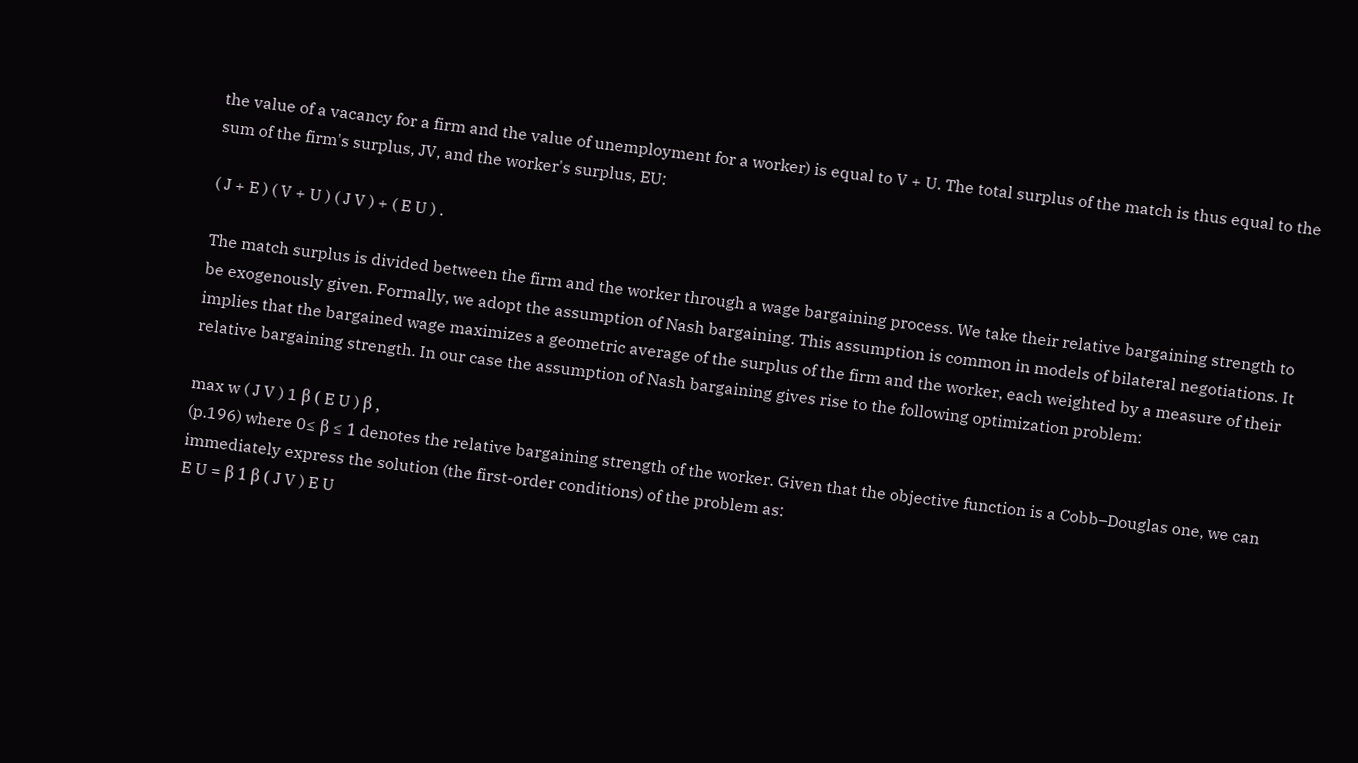the value of a vacancy for a firm and the value of unemployment for a worker) is equal to V + U. The total surplus of the match is thus equal to the sum of the firm's surplus, JV, and the worker's surplus, EU:

( J + E ) ( V + U ) ( J V ) + ( E U ) .

The match surplus is divided between the firm and the worker through a wage bargaining process. We take their relative bargaining strength to be exogenously given. Formally, we adopt the assumption of Nash bargaining. This assumption is common in models of bilateral negotiations. It implies that the bargained wage maximizes a geometric average of the surplus of the firm and the worker, each weighted by a measure of their relative bargaining strength. In our case the assumption of Nash bargaining gives rise to the following optimization problem:

max w ( J V ) 1 β ( E U ) β ,
(p.196) where 0≤ β ≤ 1 denotes the relative bargaining strength of the worker. Given that the objective function is a Cobb–Douglas one, we can immediately express the solution (the first-order conditions) of the problem as:
E U = β 1 β ( J V ) E U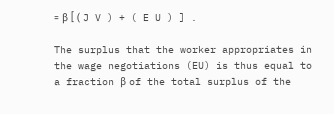= β [ ( J V ) + ( E U ) ] .

The surplus that the worker appropriates in the wage negotiations (EU) is thus equal to a fraction β of the total surplus of the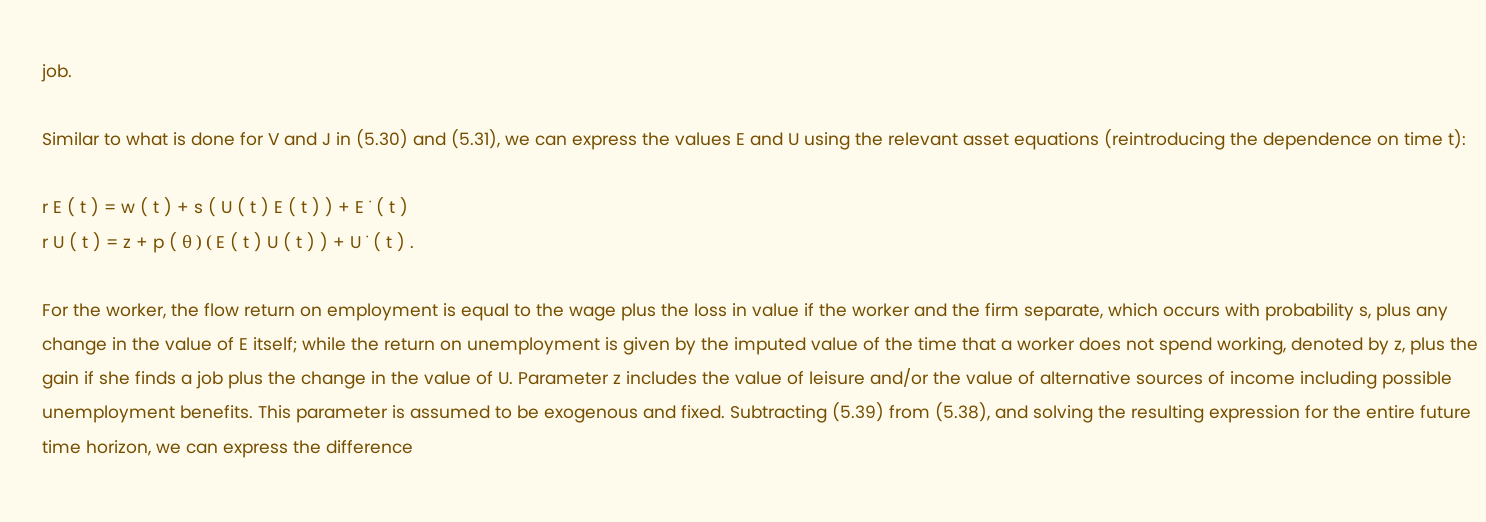job.

Similar to what is done for V and J in (5.30) and (5.31), we can express the values E and U using the relevant asset equations (reintroducing the dependence on time t):

r E ( t ) = w ( t ) + s ( U ( t ) E ( t ) ) + E ˙ ( t )
r U ( t ) = z + p ( θ ) ( E ( t ) U ( t ) ) + U ˙ ( t ) .

For the worker, the flow return on employment is equal to the wage plus the loss in value if the worker and the firm separate, which occurs with probability s, plus any change in the value of E itself; while the return on unemployment is given by the imputed value of the time that a worker does not spend working, denoted by z, plus the gain if she finds a job plus the change in the value of U. Parameter z includes the value of leisure and/or the value of alternative sources of income including possible unemployment benefits. This parameter is assumed to be exogenous and fixed. Subtracting (5.39) from (5.38), and solving the resulting expression for the entire future time horizon, we can express the difference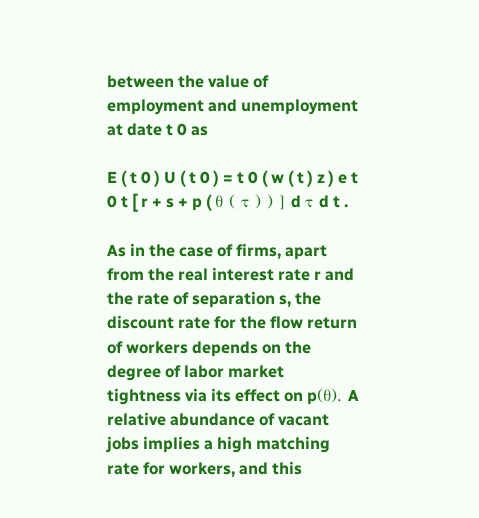between the value of employment and unemployment at date t 0 as

E ( t 0 ) U ( t 0 ) = t 0 ( w ( t ) z ) e t 0 t [ r + s + p ( θ ( τ ) ) ] d τ d t .

As in the case of firms, apart from the real interest rate r and the rate of separation s, the discount rate for the flow return of workers depends on the degree of labor market tightness via its effect on p(θ). A relative abundance of vacant jobs implies a high matching rate for workers, and this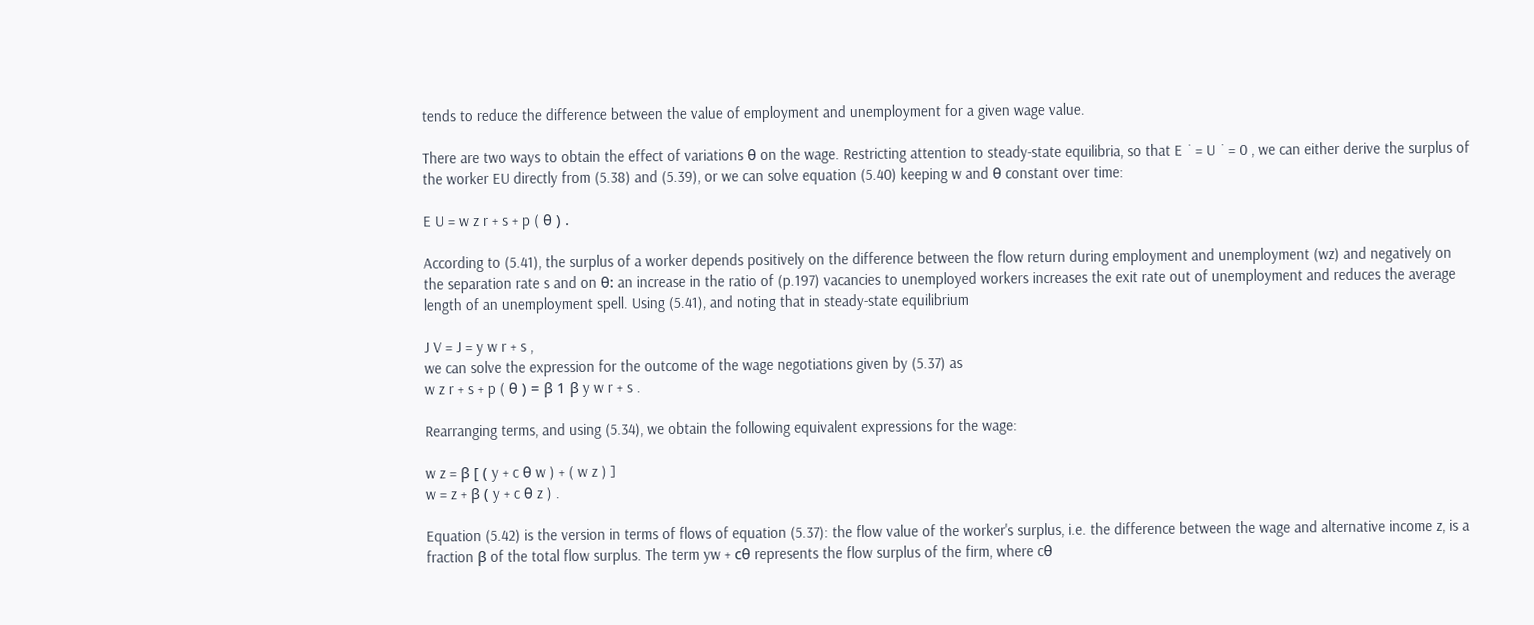tends to reduce the difference between the value of employment and unemployment for a given wage value.

There are two ways to obtain the effect of variations θ on the wage. Restricting attention to steady-state equilibria, so that E ˙ = U ˙ = 0 , we can either derive the surplus of the worker EU directly from (5.38) and (5.39), or we can solve equation (5.40) keeping w and θ constant over time:

E U = w z r + s + p ( θ ) .

According to (5.41), the surplus of a worker depends positively on the difference between the flow return during employment and unemployment (wz) and negatively on the separation rate s and on θ: an increase in the ratio of (p.197) vacancies to unemployed workers increases the exit rate out of unemployment and reduces the average length of an unemployment spell. Using (5.41), and noting that in steady-state equilibrium

J V = J = y w r + s ,
we can solve the expression for the outcome of the wage negotiations given by (5.37) as
w z r + s + p ( θ ) = β 1 β y w r + s .

Rearranging terms, and using (5.34), we obtain the following equivalent expressions for the wage:

w z = β [ ( y + c θ w ) + ( w z ) ]
w = z + β ( y + c θ z ) .

Equation (5.42) is the version in terms of flows of equation (5.37): the flow value of the worker's surplus, i.e. the difference between the wage and alternative income z, is a fraction β of the total flow surplus. The term yw + cθ represents the flow surplus of the firm, where cθ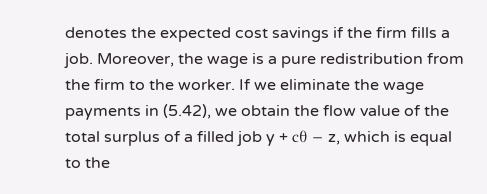denotes the expected cost savings if the firm fills a job. Moreover, the wage is a pure redistribution from the firm to the worker. If we eliminate the wage payments in (5.42), we obtain the flow value of the total surplus of a filled job y + cθ − z, which is equal to the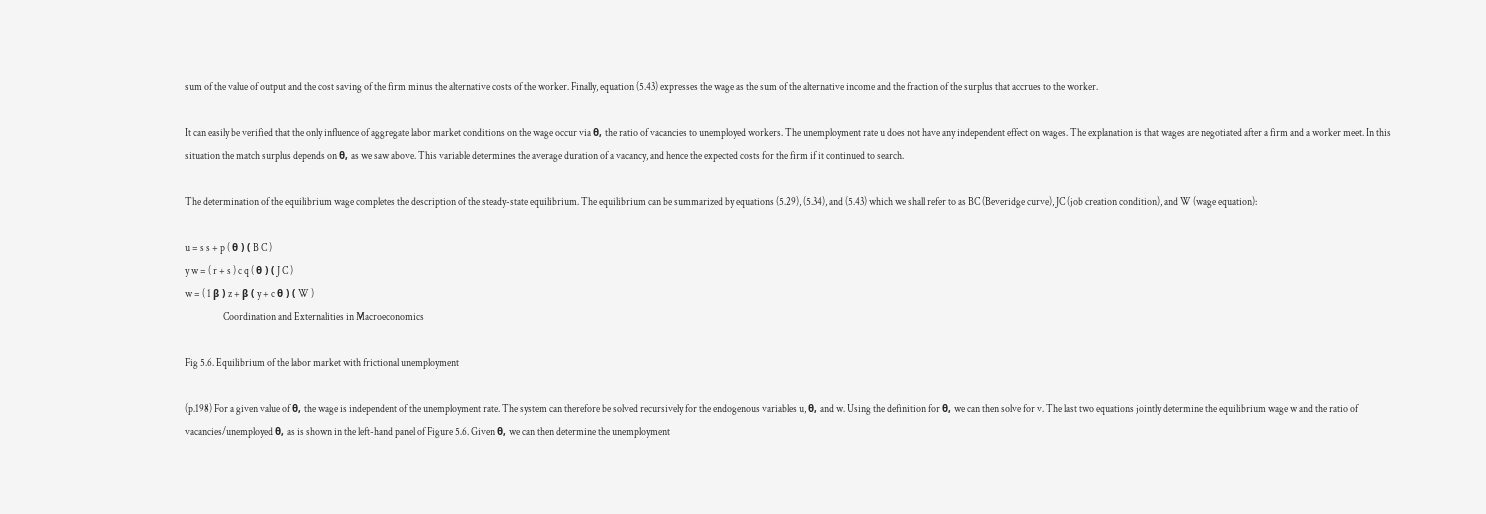sum of the value of output and the cost saving of the firm minus the alternative costs of the worker. Finally, equation (5.43) expresses the wage as the sum of the alternative income and the fraction of the surplus that accrues to the worker.

It can easily be verified that the only influence of aggregate labor market conditions on the wage occur via θ, the ratio of vacancies to unemployed workers. The unemployment rate u does not have any independent effect on wages. The explanation is that wages are negotiated after a firm and a worker meet. In this situation the match surplus depends on θ, as we saw above. This variable determines the average duration of a vacancy, and hence the expected costs for the firm if it continued to search.

The determination of the equilibrium wage completes the description of the steady-state equilibrium. The equilibrium can be summarized by equations (5.29), (5.34), and (5.43) which we shall refer to as BC (Beveridge curve), JC (job creation condition), and W (wage equation):

u = s s + p ( θ ) ( B C )
y w = ( r + s ) c q ( θ ) ( J C )
w = ( 1 β ) z + β ( y + c θ ) ( W )
                   Coordination and Externalities in Macroeconomics

Fig 5.6. Equilibrium of the labor market with frictional unemployment

(p.198) For a given value of θ, the wage is independent of the unemployment rate. The system can therefore be solved recursively for the endogenous variables u, θ, and w. Using the definition for θ, we can then solve for v. The last two equations jointly determine the equilibrium wage w and the ratio of vacancies/unemployed θ, as is shown in the left-hand panel of Figure 5.6. Given θ, we can then determine the unemployment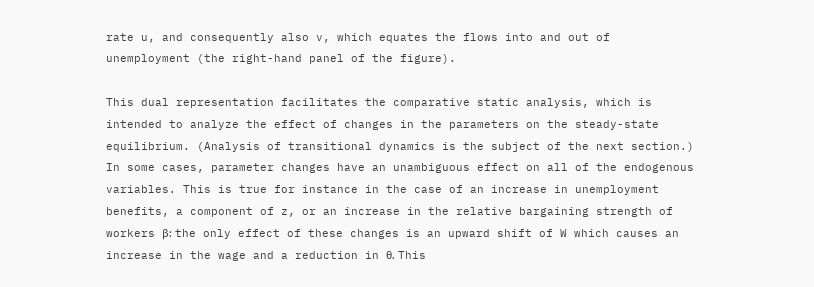rate u, and consequently also v, which equates the flows into and out of unemployment (the right-hand panel of the figure).

This dual representation facilitates the comparative static analysis, which is intended to analyze the effect of changes in the parameters on the steady-state equilibrium. (Analysis of transitional dynamics is the subject of the next section.) In some cases, parameter changes have an unambiguous effect on all of the endogenous variables. This is true for instance in the case of an increase in unemployment benefits, a component of z, or an increase in the relative bargaining strength of workers β: the only effect of these changes is an upward shift of W which causes an increase in the wage and a reduction in θ. This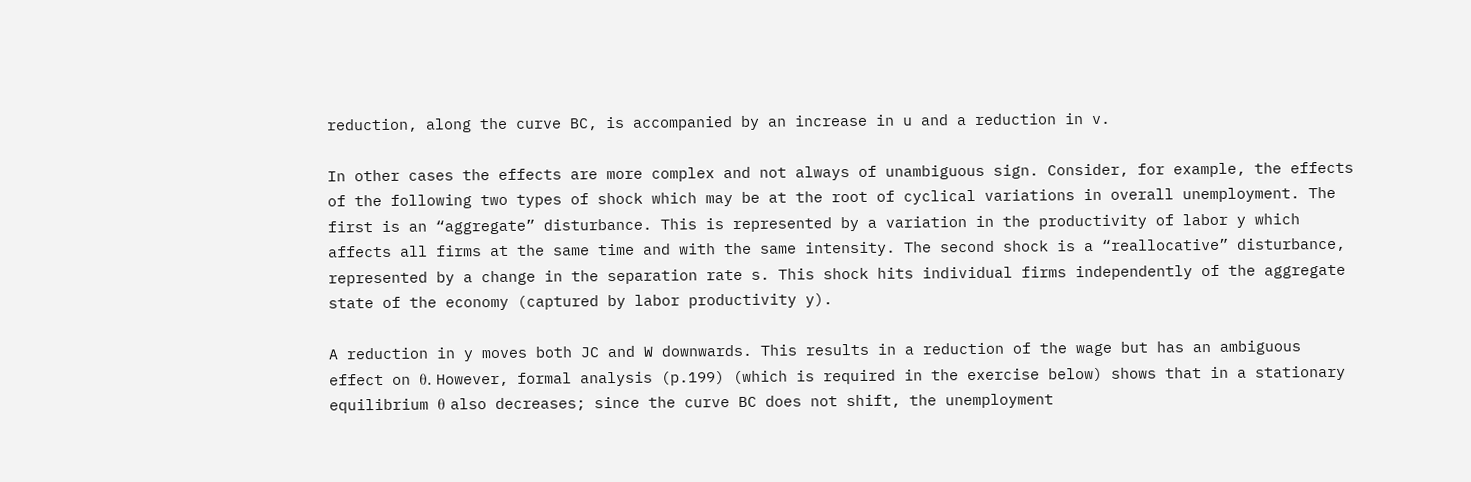reduction, along the curve BC, is accompanied by an increase in u and a reduction in v.

In other cases the effects are more complex and not always of unambiguous sign. Consider, for example, the effects of the following two types of shock which may be at the root of cyclical variations in overall unemployment. The first is an “aggregate” disturbance. This is represented by a variation in the productivity of labor y which affects all firms at the same time and with the same intensity. The second shock is a “reallocative” disturbance, represented by a change in the separation rate s. This shock hits individual firms independently of the aggregate state of the economy (captured by labor productivity y).

A reduction in y moves both JC and W downwards. This results in a reduction of the wage but has an ambiguous effect on θ. However, formal analysis (p.199) (which is required in the exercise below) shows that in a stationary equilibrium θ also decreases; since the curve BC does not shift, the unemployment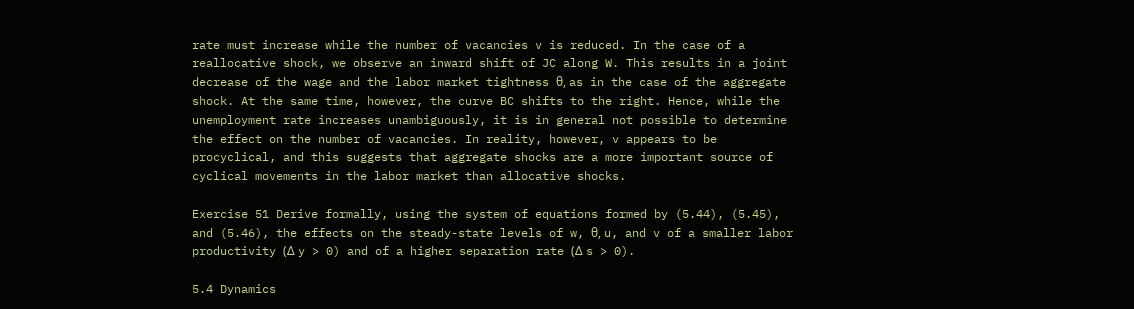rate must increase while the number of vacancies v is reduced. In the case of a reallocative shock, we observe an inward shift of JC along W. This results in a joint decrease of the wage and the labor market tightness θ, as in the case of the aggregate shock. At the same time, however, the curve BC shifts to the right. Hence, while the unemployment rate increases unambiguously, it is in general not possible to determine the effect on the number of vacancies. In reality, however, v appears to be procyclical, and this suggests that aggregate shocks are a more important source of cyclical movements in the labor market than allocative shocks.

Exercise 51 Derive formally, using the system of equations formed by (5.44), (5.45), and (5.46), the effects on the steady-state levels of w, θ, u, and v of a smaller labor productivity (Δ y > 0) and of a higher separation rate (Δ s > 0).

5.4 Dynamics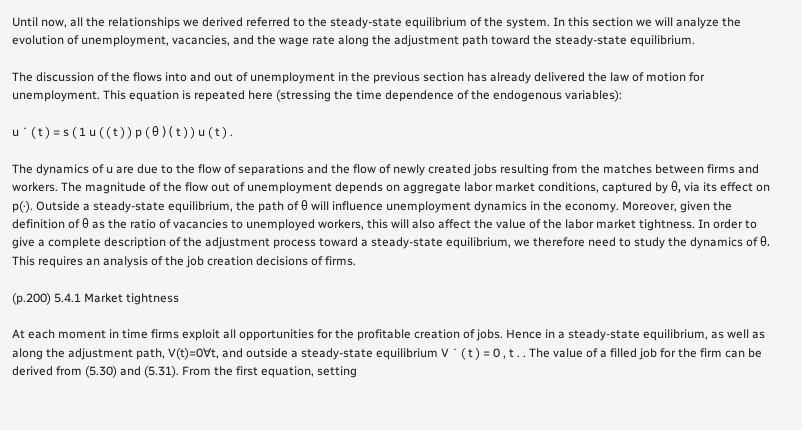Until now, all the relationships we derived referred to the steady-state equilibrium of the system. In this section we will analyze the evolution of unemployment, vacancies, and the wage rate along the adjustment path toward the steady-state equilibrium.

The discussion of the flows into and out of unemployment in the previous section has already delivered the law of motion for unemployment. This equation is repeated here (stressing the time dependence of the endogenous variables):

u ˙ ( t ) = s ( 1 u ( ( t ) ) p ( θ ) ( t ) ) u ( t ) .

The dynamics of u are due to the flow of separations and the flow of newly created jobs resulting from the matches between firms and workers. The magnitude of the flow out of unemployment depends on aggregate labor market conditions, captured by θ, via its effect on p(·). Outside a steady-state equilibrium, the path of θ will influence unemployment dynamics in the economy. Moreover, given the definition of θ as the ratio of vacancies to unemployed workers, this will also affect the value of the labor market tightness. In order to give a complete description of the adjustment process toward a steady-state equilibrium, we therefore need to study the dynamics of θ. This requires an analysis of the job creation decisions of firms.

(p.200) 5.4.1 Market tightness

At each moment in time firms exploit all opportunities for the profitable creation of jobs. Hence in a steady-state equilibrium, as well as along the adjustment path, V(t)=0∀t, and outside a steady-state equilibrium V ˙ ( t ) = 0 , t . . The value of a filled job for the firm can be derived from (5.30) and (5.31). From the first equation, setting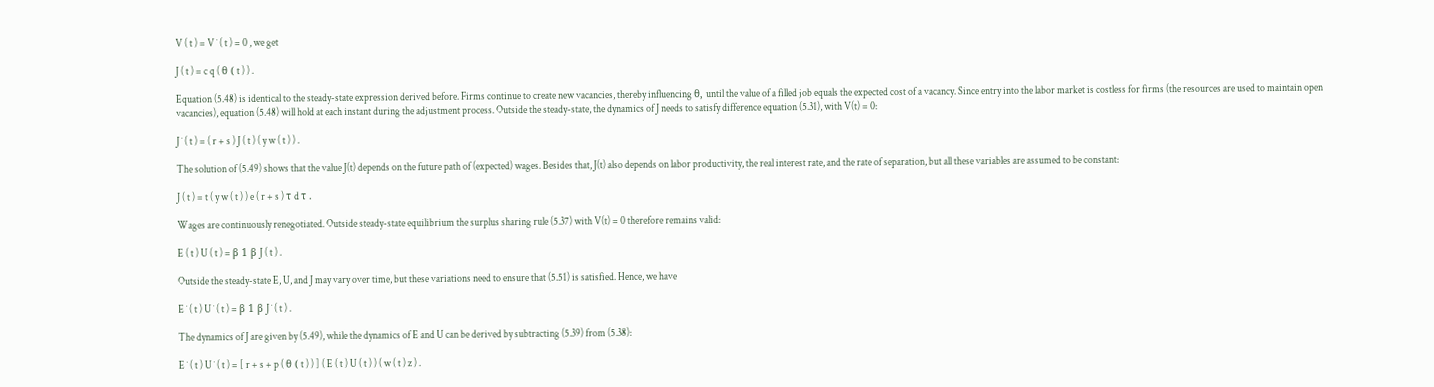V ( t ) = V ˙ ( t ) = 0 , we get

J ( t ) = c q ( θ ( t ) ) .

Equation (5.48) is identical to the steady-state expression derived before. Firms continue to create new vacancies, thereby influencing θ, until the value of a filled job equals the expected cost of a vacancy. Since entry into the labor market is costless for firms (the resources are used to maintain open vacancies), equation (5.48) will hold at each instant during the adjustment process. Outside the steady-state, the dynamics of J needs to satisfy difference equation (5.31), with V(t) = 0:

J ˙ ( t ) = ( r + s ) J ( t ) ( y w ( t ) ) .

The solution of (5.49) shows that the value J(t) depends on the future path of (expected) wages. Besides that, J(t) also depends on labor productivity, the real interest rate, and the rate of separation, but all these variables are assumed to be constant:

J ( t ) = t ( y w ( t ) ) e ( r + s ) τ d τ .

Wages are continuously renegotiated. Outside steady-state equilibrium the surplus sharing rule (5.37) with V(t) = 0 therefore remains valid:

E ( t ) U ( t ) = β 1 β J ( t ) .

Outside the steady-state E, U, and J may vary over time, but these variations need to ensure that (5.51) is satisfied. Hence, we have

E ˙ ( t ) U ˙ ( t ) = β 1 β J ˙ ( t ) .

The dynamics of J are given by (5.49), while the dynamics of E and U can be derived by subtracting (5.39) from (5.38):

E ˙ ( t ) U ˙ ( t ) = [ r + s + p ( θ ( t ) ) ] ( E ( t ) U ( t ) ) ( w ( t ) z ) .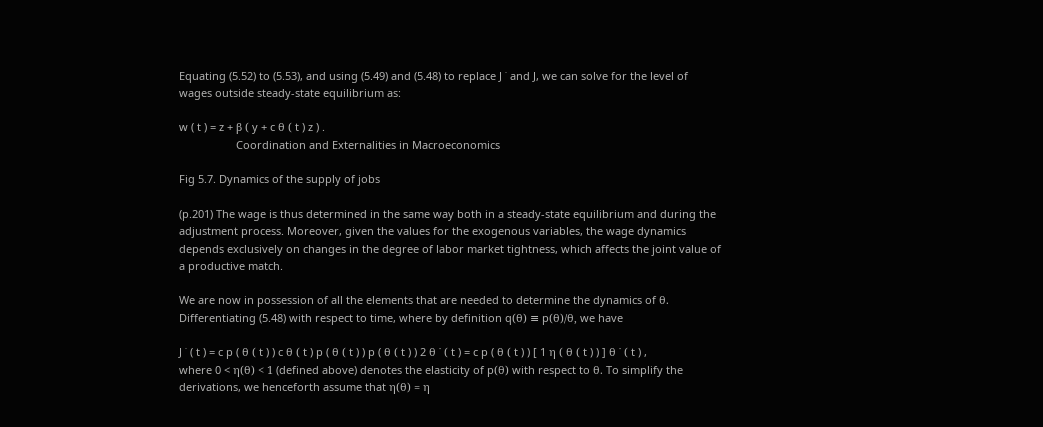Equating (5.52) to (5.53), and using (5.49) and (5.48) to replace J ˙ and J, we can solve for the level of wages outside steady-state equilibrium as:

w ( t ) = z + β ( y + c θ ( t ) z ) .
                   Coordination and Externalities in Macroeconomics

Fig 5.7. Dynamics of the supply of jobs

(p.201) The wage is thus determined in the same way both in a steady-state equilibrium and during the adjustment process. Moreover, given the values for the exogenous variables, the wage dynamics depends exclusively on changes in the degree of labor market tightness, which affects the joint value of a productive match.

We are now in possession of all the elements that are needed to determine the dynamics of θ. Differentiating (5.48) with respect to time, where by definition q(θ) ≡ p(θ)/θ, we have

J ˙ ( t ) = c p ( θ ( t ) ) c θ ( t ) p ( θ ( t ) ) p ( θ ( t ) ) 2 θ ˙ ( t ) = c p ( θ ( t ) ) [ 1 η ( θ ( t ) ) ] θ ˙ ( t ) ,
where 0 < η(θ) < 1 (defined above) denotes the elasticity of p(θ) with respect to θ. To simplify the derivations, we henceforth assume that η(θ) = η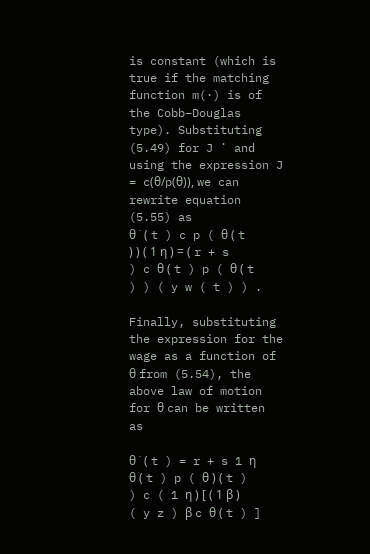is constant (which is true if the matching function m(·) is of the Cobb–Douglas type). Substituting (5.49) for J ˙ and using the expression J = c(θ/p(θ)), we can rewrite equation (5.55) as
θ ˙ ( t ) c p ( θ ( t ) ) ( 1 η ) = ( r + s ) c θ ( t ) p ( θ ( t ) ) ( y w ( t ) ) .

Finally, substituting the expression for the wage as a function of θ from (5.54), the above law of motion for θ can be written as

θ ˙ ( t ) = r + s 1 η θ ( t ) p ( θ ) ( t ) ) c ( 1 η ) [ ( 1 β ) ( y z ) β c θ ( t ) ]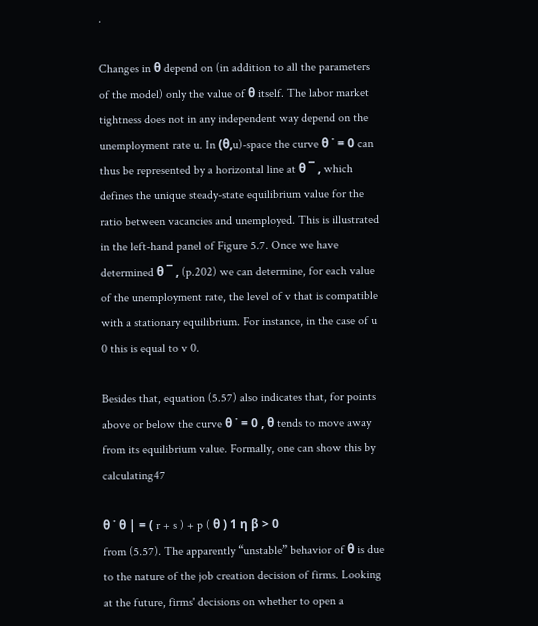.

Changes in θ depend on (in addition to all the parameters of the model) only the value of θ itself. The labor market tightness does not in any independent way depend on the unemployment rate u. In (θ,u)-space the curve θ ˙ = 0 can thus be represented by a horizontal line at θ ¯ , which defines the unique steady-state equilibrium value for the ratio between vacancies and unemployed. This is illustrated in the left-hand panel of Figure 5.7. Once we have determined θ ¯ , (p.202) we can determine, for each value of the unemployment rate, the level of v that is compatible with a stationary equilibrium. For instance, in the case of u 0 this is equal to v 0.

Besides that, equation (5.57) also indicates that, for points above or below the curve θ ˙ = 0 , θ tends to move away from its equilibrium value. Formally, one can show this by calculating47

θ ˙ θ | = ( r + s ) + p ( θ ) 1 η β > 0
from (5.57). The apparently “unstable” behavior of θ is due to the nature of the job creation decision of firms. Looking at the future, firms' decisions on whether to open a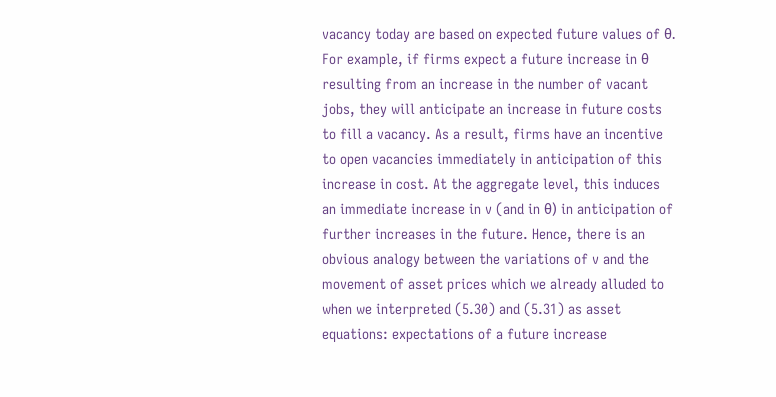vacancy today are based on expected future values of θ. For example, if firms expect a future increase in θ resulting from an increase in the number of vacant jobs, they will anticipate an increase in future costs to fill a vacancy. As a result, firms have an incentive to open vacancies immediately in anticipation of this increase in cost. At the aggregate level, this induces an immediate increase in v (and in θ) in anticipation of further increases in the future. Hence, there is an obvious analogy between the variations of v and the movement of asset prices which we already alluded to when we interpreted (5.30) and (5.31) as asset equations: expectations of a future increase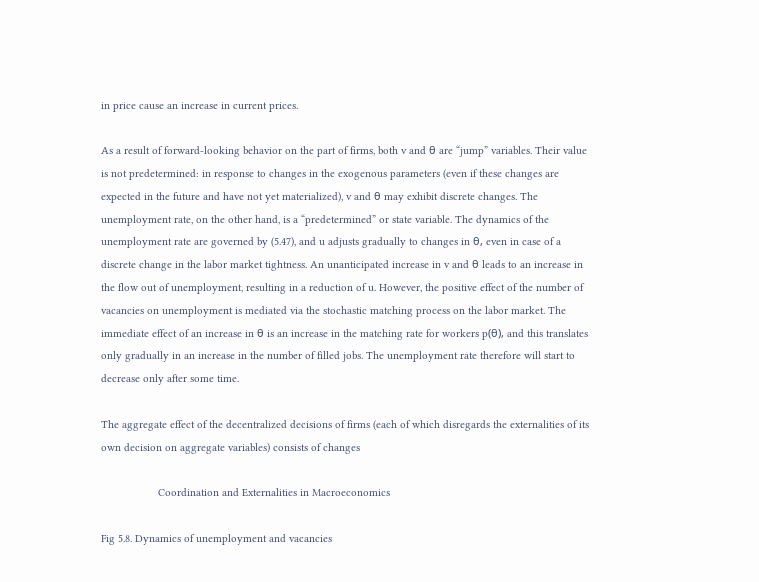in price cause an increase in current prices.

As a result of forward-looking behavior on the part of firms, both v and θ are “jump” variables. Their value is not predetermined: in response to changes in the exogenous parameters (even if these changes are expected in the future and have not yet materialized), v and θ may exhibit discrete changes. The unemployment rate, on the other hand, is a “predetermined” or state variable. The dynamics of the unemployment rate are governed by (5.47), and u adjusts gradually to changes in θ, even in case of a discrete change in the labor market tightness. An unanticipated increase in v and θ leads to an increase in the flow out of unemployment, resulting in a reduction of u. However, the positive effect of the number of vacancies on unemployment is mediated via the stochastic matching process on the labor market. The immediate effect of an increase in θ is an increase in the matching rate for workers p(θ), and this translates only gradually in an increase in the number of filled jobs. The unemployment rate therefore will start to decrease only after some time.

The aggregate effect of the decentralized decisions of firms (each of which disregards the externalities of its own decision on aggregate variables) consists of changes

                   Coordination and Externalities in Macroeconomics

Fig 5.8. Dynamics of unemployment and vacancies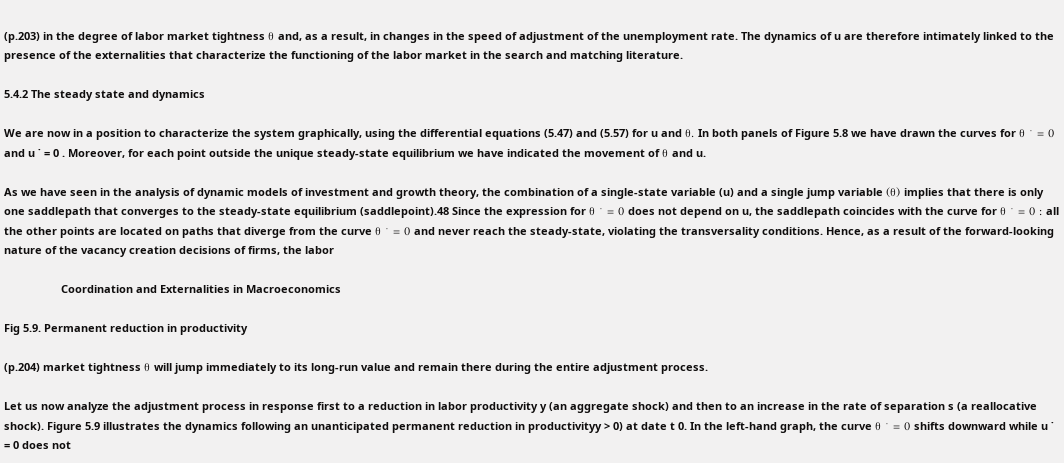(p.203) in the degree of labor market tightness θ and, as a result, in changes in the speed of adjustment of the unemployment rate. The dynamics of u are therefore intimately linked to the presence of the externalities that characterize the functioning of the labor market in the search and matching literature.

5.4.2 The steady state and dynamics

We are now in a position to characterize the system graphically, using the differential equations (5.47) and (5.57) for u and θ. In both panels of Figure 5.8 we have drawn the curves for θ ˙ = 0 and u ˙ = 0 . Moreover, for each point outside the unique steady-state equilibrium we have indicated the movement of θ and u.

As we have seen in the analysis of dynamic models of investment and growth theory, the combination of a single-state variable (u) and a single jump variable (θ) implies that there is only one saddlepath that converges to the steady-state equilibrium (saddlepoint).48 Since the expression for θ ˙ = 0 does not depend on u, the saddlepath coincides with the curve for θ ˙ = 0 : all the other points are located on paths that diverge from the curve θ ˙ = 0 and never reach the steady-state, violating the transversality conditions. Hence, as a result of the forward-looking nature of the vacancy creation decisions of firms, the labor

                   Coordination and Externalities in Macroeconomics

Fig 5.9. Permanent reduction in productivity

(p.204) market tightness θ will jump immediately to its long-run value and remain there during the entire adjustment process.

Let us now analyze the adjustment process in response first to a reduction in labor productivity y (an aggregate shock) and then to an increase in the rate of separation s (a reallocative shock). Figure 5.9 illustrates the dynamics following an unanticipated permanent reduction in productivityy > 0) at date t 0. In the left-hand graph, the curve θ ˙ = 0 shifts downward while u ˙ = 0 does not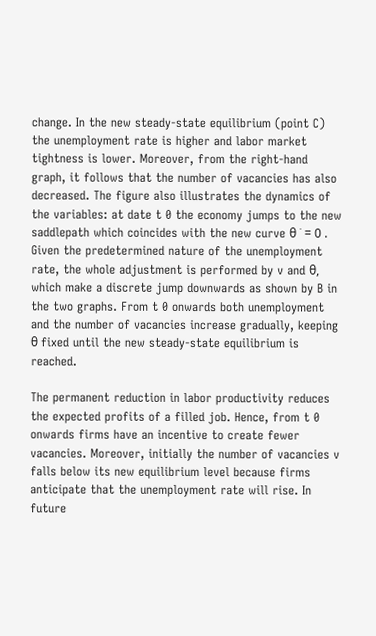change. In the new steady-state equilibrium (point C) the unemployment rate is higher and labor market tightness is lower. Moreover, from the right-hand graph, it follows that the number of vacancies has also decreased. The figure also illustrates the dynamics of the variables: at date t 0 the economy jumps to the new saddlepath which coincides with the new curve θ ˙ = 0 . Given the predetermined nature of the unemployment rate, the whole adjustment is performed by v and θ, which make a discrete jump downwards as shown by B in the two graphs. From t 0 onwards both unemployment and the number of vacancies increase gradually, keeping θ fixed until the new steady-state equilibrium is reached.

The permanent reduction in labor productivity reduces the expected profits of a filled job. Hence, from t 0 onwards firms have an incentive to create fewer vacancies. Moreover, initially the number of vacancies v falls below its new equilibrium level because firms anticipate that the unemployment rate will rise. In future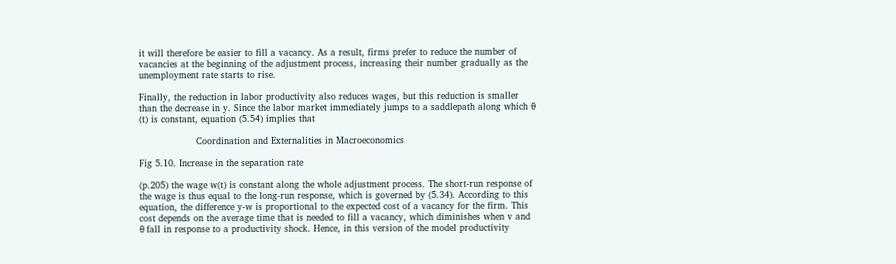it will therefore be easier to fill a vacancy. As a result, firms prefer to reduce the number of vacancies at the beginning of the adjustment process, increasing their number gradually as the unemployment rate starts to rise.

Finally, the reduction in labor productivity also reduces wages, but this reduction is smaller than the decrease in y. Since the labor market immediately jumps to a saddlepath along which θ (t) is constant, equation (5.54) implies that

                   Coordination and Externalities in Macroeconomics

Fig 5.10. Increase in the separation rate

(p.205) the wage w(t) is constant along the whole adjustment process. The short-run response of the wage is thus equal to the long-run response, which is governed by (5.34). According to this equation, the difference y-w is proportional to the expected cost of a vacancy for the firm. This cost depends on the average time that is needed to fill a vacancy, which diminishes when v and θ fall in response to a productivity shock. Hence, in this version of the model productivity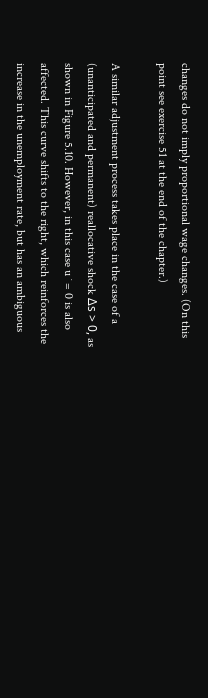changes do not imply proportional wage changes. (On this point see exercise 51 at the end of the chapter.)

A similar adjustment process takes place in the case of a (unanticipated and permanent) reallocative shock Δs > 0, as shown in Figure 5.10. However, in this case u ˙ = 0 is also affected. This curve shifts to the right, which reinforces the increase in the unemployment rate, but has an ambiguous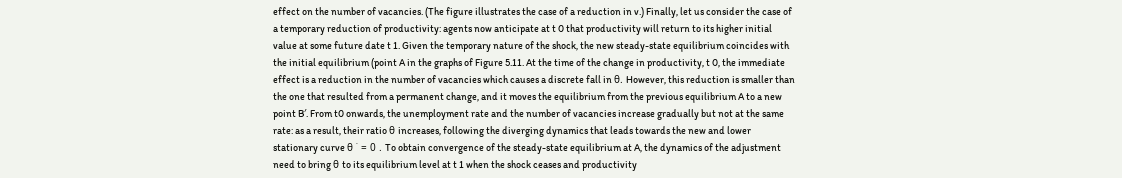effect on the number of vacancies. (The figure illustrates the case of a reduction in v.) Finally, let us consider the case of a temporary reduction of productivity: agents now anticipate at t 0 that productivity will return to its higher initial value at some future date t 1. Given the temporary nature of the shock, the new steady-state equilibrium coincides with the initial equilibrium (point A in the graphs of Figure 5.11. At the time of the change in productivity, t 0, the immediate effect is a reduction in the number of vacancies which causes a discrete fall in θ. However, this reduction is smaller than the one that resulted from a permanent change, and it moves the equilibrium from the previous equilibrium A to a new point B′. From t0 onwards, the unemployment rate and the number of vacancies increase gradually but not at the same rate: as a result, their ratio θ increases, following the diverging dynamics that leads towards the new and lower stationary curve θ ˙ = 0 . To obtain convergence of the steady-state equilibrium at A, the dynamics of the adjustment need to bring θ to its equilibrium level at t 1 when the shock ceases and productivity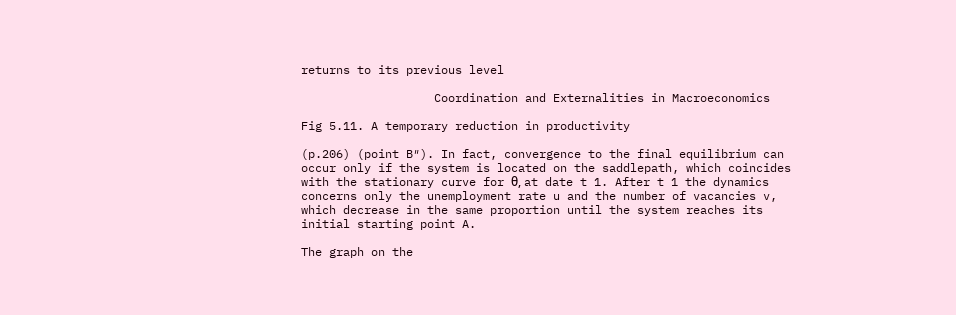returns to its previous level

                   Coordination and Externalities in Macroeconomics

Fig 5.11. A temporary reduction in productivity

(p.206) (point B″). In fact, convergence to the final equilibrium can occur only if the system is located on the saddlepath, which coincides with the stationary curve for θ, at date t 1. After t 1 the dynamics concerns only the unemployment rate u and the number of vacancies v, which decrease in the same proportion until the system reaches its initial starting point A.

The graph on the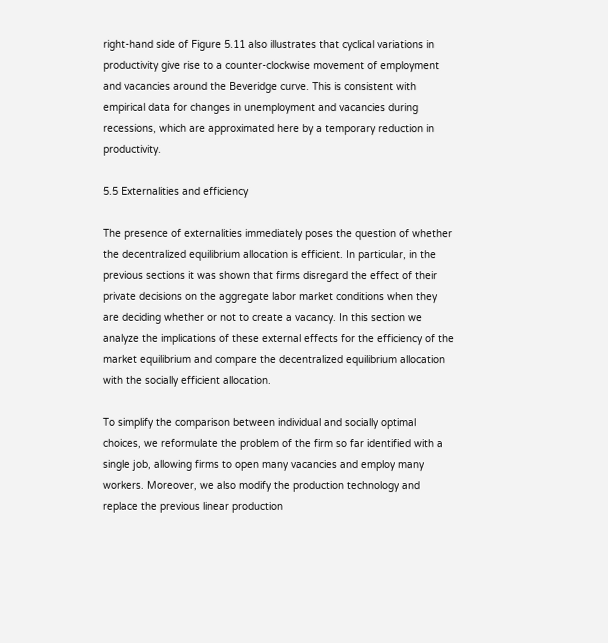right-hand side of Figure 5.11 also illustrates that cyclical variations in productivity give rise to a counter-clockwise movement of employment and vacancies around the Beveridge curve. This is consistent with empirical data for changes in unemployment and vacancies during recessions, which are approximated here by a temporary reduction in productivity.

5.5 Externalities and efficiency

The presence of externalities immediately poses the question of whether the decentralized equilibrium allocation is efficient. In particular, in the previous sections it was shown that firms disregard the effect of their private decisions on the aggregate labor market conditions when they are deciding whether or not to create a vacancy. In this section we analyze the implications of these external effects for the efficiency of the market equilibrium and compare the decentralized equilibrium allocation with the socially efficient allocation.

To simplify the comparison between individual and socially optimal choices, we reformulate the problem of the firm so far identified with a single job, allowing firms to open many vacancies and employ many workers. Moreover, we also modify the production technology and replace the previous linear production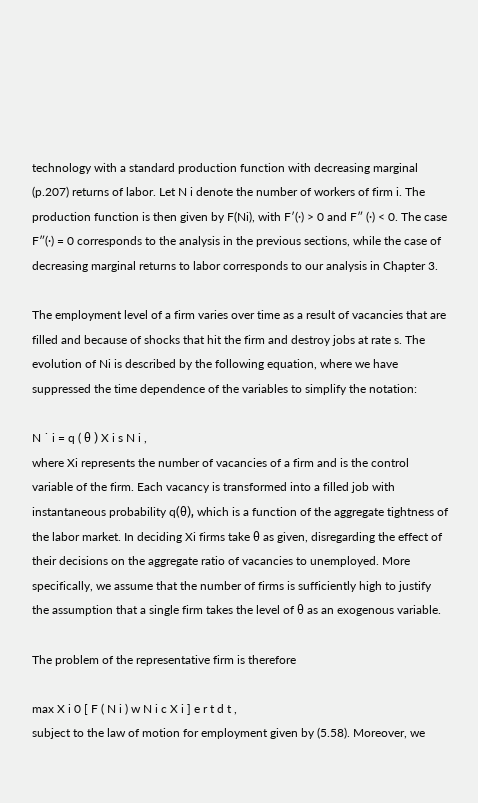technology with a standard production function with decreasing marginal (p.207) returns of labor. Let N i denote the number of workers of firm i. The production function is then given by F(Ni), with F′(·) > 0 and F″ (·) < 0. The case F″(·) = 0 corresponds to the analysis in the previous sections, while the case of decreasing marginal returns to labor corresponds to our analysis in Chapter 3.

The employment level of a firm varies over time as a result of vacancies that are filled and because of shocks that hit the firm and destroy jobs at rate s. The evolution of Ni is described by the following equation, where we have suppressed the time dependence of the variables to simplify the notation:

N ˙ i = q ( θ ) X i s N i ,
where Xi represents the number of vacancies of a firm and is the control variable of the firm. Each vacancy is transformed into a filled job with instantaneous probability q(θ), which is a function of the aggregate tightness of the labor market. In deciding Xi firms take θ as given, disregarding the effect of their decisions on the aggregate ratio of vacancies to unemployed. More specifically, we assume that the number of firms is sufficiently high to justify the assumption that a single firm takes the level of θ as an exogenous variable.

The problem of the representative firm is therefore

max X i 0 [ F ( N i ) w N i c X i ] e r t d t ,
subject to the law of motion for employment given by (5.58). Moreover, we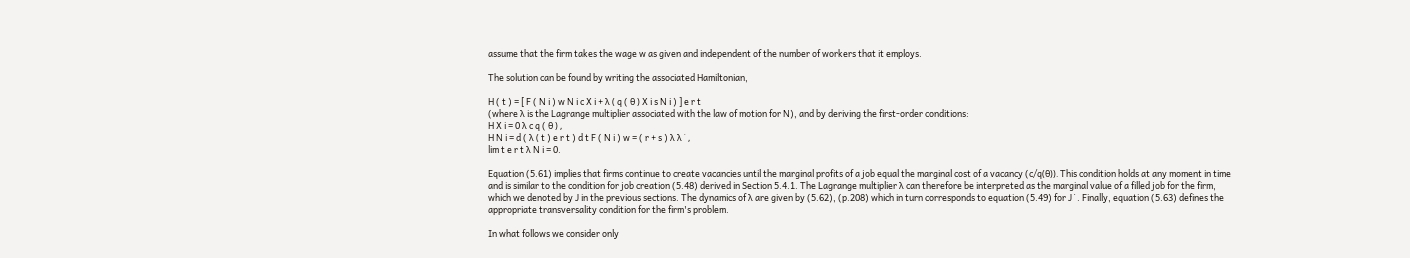assume that the firm takes the wage w as given and independent of the number of workers that it employs.

The solution can be found by writing the associated Hamiltonian,

H ( t ) = [ F ( N i ) w N i c X i + λ ( q ( θ ) X i s N i ) ] e r t
(where λ is the Lagrange multiplier associated with the law of motion for N), and by deriving the first-order conditions:
H X i = 0 λ c q ( θ ) ,
H N i = d ( λ ( t ) e r t ) d t F ( N i ) w = ( r + s ) λ λ ˙ ,
lim t e r t λ N i = 0.

Equation (5.61) implies that firms continue to create vacancies until the marginal profits of a job equal the marginal cost of a vacancy (c/q(θ)). This condition holds at any moment in time and is similar to the condition for job creation (5.48) derived in Section 5.4.1. The Lagrange multiplier λ can therefore be interpreted as the marginal value of a filled job for the firm, which we denoted by J in the previous sections. The dynamics of λ are given by (5.62), (p.208) which in turn corresponds to equation (5.49) for J ˙ . Finally, equation (5.63) defines the appropriate transversality condition for the firm's problem.

In what follows we consider only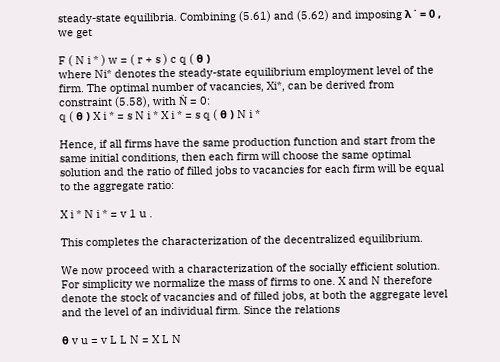steady-state equilibria. Combining (5.61) and (5.62) and imposing λ ˙ = 0 , we get

F ( N i * ) w = ( r + s ) c q ( θ )
where Ni* denotes the steady-state equilibrium employment level of the firm. The optimal number of vacancies, Xi*, can be derived from constraint (5.58), with Ṅ = 0:
q ( θ ) X i * = s N i * X i * = s q ( θ ) N i *

Hence, if all firms have the same production function and start from the same initial conditions, then each firm will choose the same optimal solution and the ratio of filled jobs to vacancies for each firm will be equal to the aggregate ratio:

X i * N i * = v 1 u .

This completes the characterization of the decentralized equilibrium.

We now proceed with a characterization of the socially efficient solution. For simplicity we normalize the mass of firms to one. X and N therefore denote the stock of vacancies and of filled jobs, at both the aggregate level and the level of an individual firm. Since the relations

θ v u = v L L N = X L N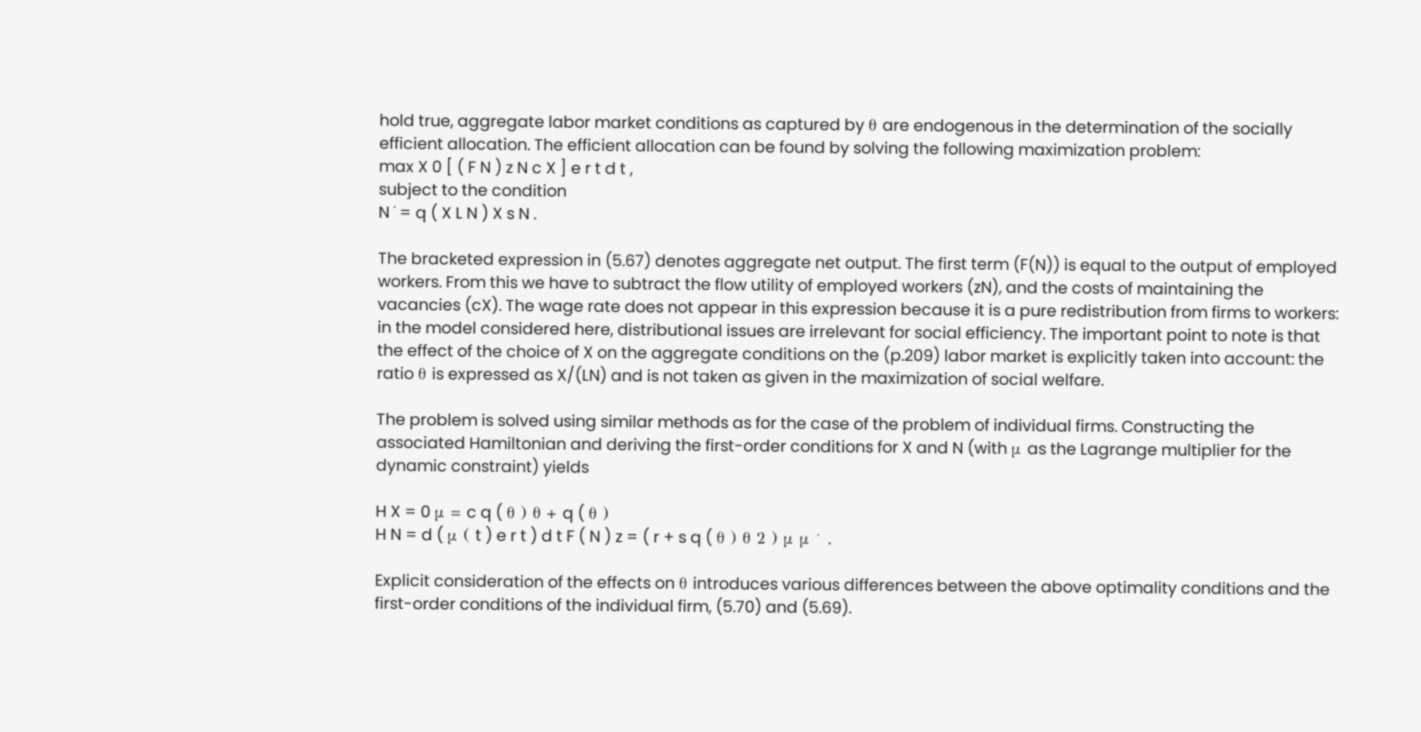hold true, aggregate labor market conditions as captured by θ are endogenous in the determination of the socially efficient allocation. The efficient allocation can be found by solving the following maximization problem:
max X 0 [ ( F N ) z N c X ] e r t d t ,
subject to the condition
N ˙ = q ( X L N ) X s N .

The bracketed expression in (5.67) denotes aggregate net output. The first term (F(N)) is equal to the output of employed workers. From this we have to subtract the flow utility of employed workers (zN), and the costs of maintaining the vacancies (cX). The wage rate does not appear in this expression because it is a pure redistribution from firms to workers: in the model considered here, distributional issues are irrelevant for social efficiency. The important point to note is that the effect of the choice of X on the aggregate conditions on the (p.209) labor market is explicitly taken into account: the ratio θ is expressed as X/(LN) and is not taken as given in the maximization of social welfare.

The problem is solved using similar methods as for the case of the problem of individual firms. Constructing the associated Hamiltonian and deriving the first-order conditions for X and N (with μ as the Lagrange multiplier for the dynamic constraint) yields

H X = 0 μ = c q ( θ ) θ + q ( θ )
H N = d ( μ ( t ) e r t ) d t F ( N ) z = ( r + s q ( θ ) θ 2 ) μ μ ˙ .

Explicit consideration of the effects on θ introduces various differences between the above optimality conditions and the first-order conditions of the individual firm, (5.70) and (5.69).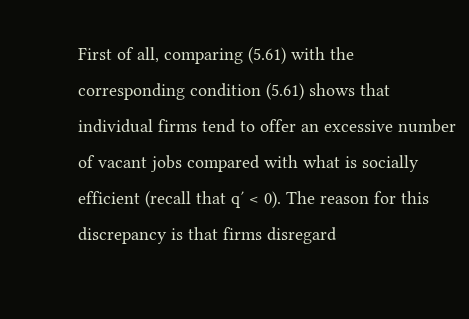First of all, comparing (5.61) with the corresponding condition (5.61) shows that individual firms tend to offer an excessive number of vacant jobs compared with what is socially efficient (recall that q′ < 0). The reason for this discrepancy is that firms disregard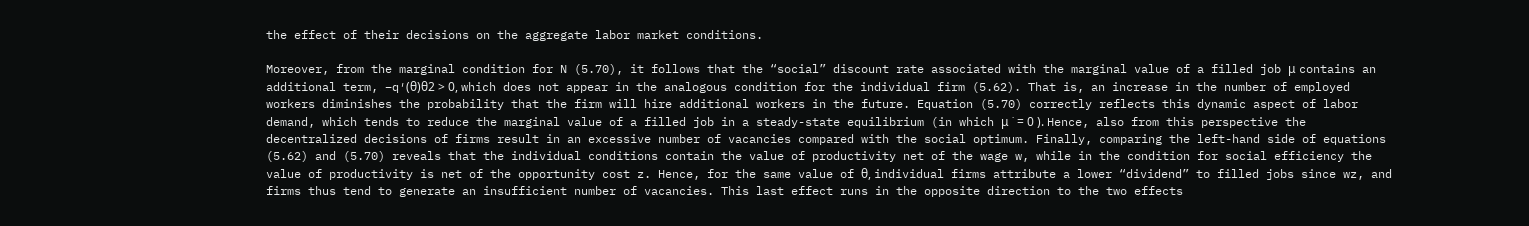the effect of their decisions on the aggregate labor market conditions.

Moreover, from the marginal condition for N (5.70), it follows that the “social” discount rate associated with the marginal value of a filled job μ contains an additional term, −q′(θ)θ2 > 0, which does not appear in the analogous condition for the individual firm (5.62). That is, an increase in the number of employed workers diminishes the probability that the firm will hire additional workers in the future. Equation (5.70) correctly reflects this dynamic aspect of labor demand, which tends to reduce the marginal value of a filled job in a steady-state equilibrium (in which μ ˙ = 0 ). Hence, also from this perspective the decentralized decisions of firms result in an excessive number of vacancies compared with the social optimum. Finally, comparing the left-hand side of equations (5.62) and (5.70) reveals that the individual conditions contain the value of productivity net of the wage w, while in the condition for social efficiency the value of productivity is net of the opportunity cost z. Hence, for the same value of θ, individual firms attribute a lower “dividend” to filled jobs since wz, and firms thus tend to generate an insufficient number of vacancies. This last effect runs in the opposite direction to the two effects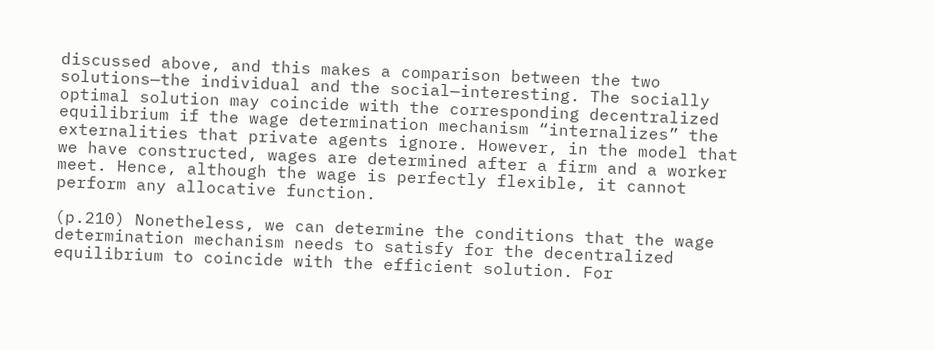discussed above, and this makes a comparison between the two solutions—the individual and the social—interesting. The socially optimal solution may coincide with the corresponding decentralized equilibrium if the wage determination mechanism “internalizes” the externalities that private agents ignore. However, in the model that we have constructed, wages are determined after a firm and a worker meet. Hence, although the wage is perfectly flexible, it cannot perform any allocative function.

(p.210) Nonetheless, we can determine the conditions that the wage determination mechanism needs to satisfy for the decentralized equilibrium to coincide with the efficient solution. For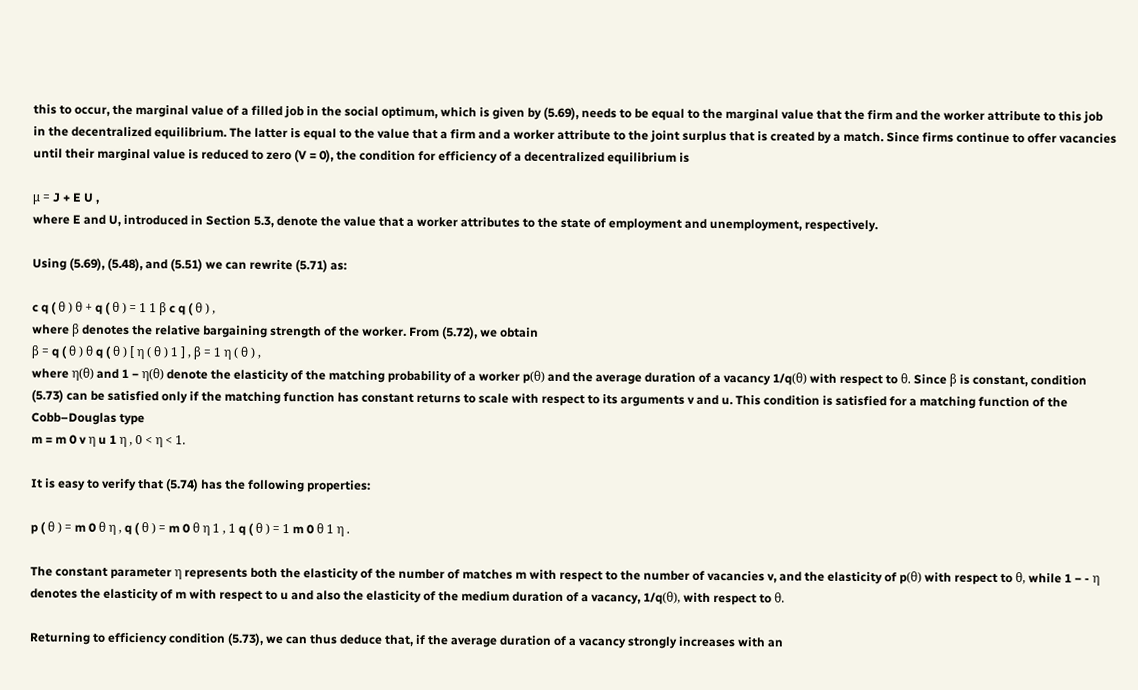this to occur, the marginal value of a filled job in the social optimum, which is given by (5.69), needs to be equal to the marginal value that the firm and the worker attribute to this job in the decentralized equilibrium. The latter is equal to the value that a firm and a worker attribute to the joint surplus that is created by a match. Since firms continue to offer vacancies until their marginal value is reduced to zero (V = 0), the condition for efficiency of a decentralized equilibrium is

μ = J + E U ,
where E and U, introduced in Section 5.3, denote the value that a worker attributes to the state of employment and unemployment, respectively.

Using (5.69), (5.48), and (5.51) we can rewrite (5.71) as:

c q ( θ ) θ + q ( θ ) = 1 1 β c q ( θ ) ,
where β denotes the relative bargaining strength of the worker. From (5.72), we obtain
β = q ( θ ) θ q ( θ ) [ η ( θ ) 1 ] , β = 1 η ( θ ) ,
where η(θ) and 1 − η(θ) denote the elasticity of the matching probability of a worker p(θ) and the average duration of a vacancy 1/q(θ) with respect to θ. Since β is constant, condition (5.73) can be satisfied only if the matching function has constant returns to scale with respect to its arguments v and u. This condition is satisfied for a matching function of the Cobb–Douglas type
m = m 0 v η u 1 η , 0 < η < 1.

It is easy to verify that (5.74) has the following properties:

p ( θ ) = m 0 θ η , q ( θ ) = m 0 θ η 1 , 1 q ( θ ) = 1 m 0 θ 1 η .

The constant parameter η represents both the elasticity of the number of matches m with respect to the number of vacancies v, and the elasticity of p(θ) with respect to θ, while 1 − - η denotes the elasticity of m with respect to u and also the elasticity of the medium duration of a vacancy, 1/q(θ), with respect to θ.

Returning to efficiency condition (5.73), we can thus deduce that, if the average duration of a vacancy strongly increases with an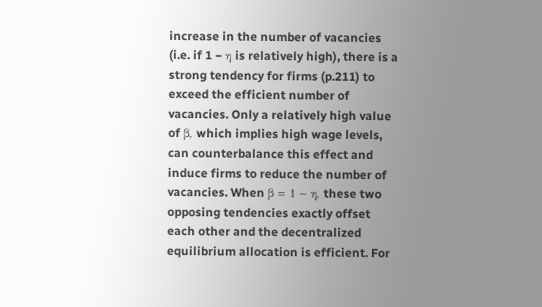increase in the number of vacancies (i.e. if 1 − η is relatively high), there is a strong tendency for firms (p.211) to exceed the efficient number of vacancies. Only a relatively high value of β, which implies high wage levels, can counterbalance this effect and induce firms to reduce the number of vacancies. When β = 1 − η, these two opposing tendencies exactly offset each other and the decentralized equilibrium allocation is efficient. For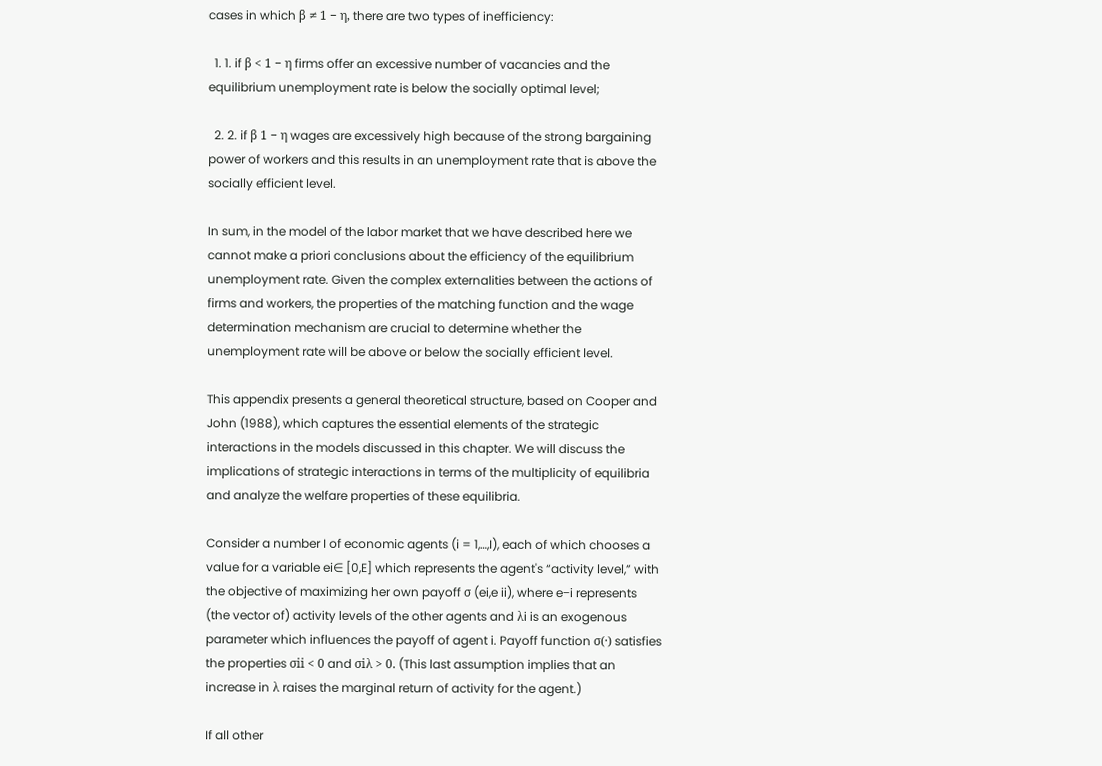cases in which β ≠ 1 − η, there are two types of inefficiency:

  1. 1. if β < 1 − η firms offer an excessive number of vacancies and the equilibrium unemployment rate is below the socially optimal level;

  2. 2. if β 1 − η wages are excessively high because of the strong bargaining power of workers and this results in an unemployment rate that is above the socially efficient level.

In sum, in the model of the labor market that we have described here we cannot make a priori conclusions about the efficiency of the equilibrium unemployment rate. Given the complex externalities between the actions of firms and workers, the properties of the matching function and the wage determination mechanism are crucial to determine whether the unemployment rate will be above or below the socially efficient level.

This appendix presents a general theoretical structure, based on Cooper and John (1988), which captures the essential elements of the strategic interactions in the models discussed in this chapter. We will discuss the implications of strategic interactions in terms of the multiplicity of equilibria and analyze the welfare properties of these equilibria.

Consider a number I of economic agents (i = 1,…,I), each of which chooses a value for a variable ei∈ [0,E] which represents the agent's “activity level,” with the objective of maximizing her own payoff σ (ei,e ii), where e−i represents (the vector of) activity levels of the other agents and λi is an exogenous parameter which influences the payoff of agent i. Payoff function σ(·) satisfies the properties σii < 0 and σiλ > 0. (This last assumption implies that an increase in λ raises the marginal return of activity for the agent.)

If all other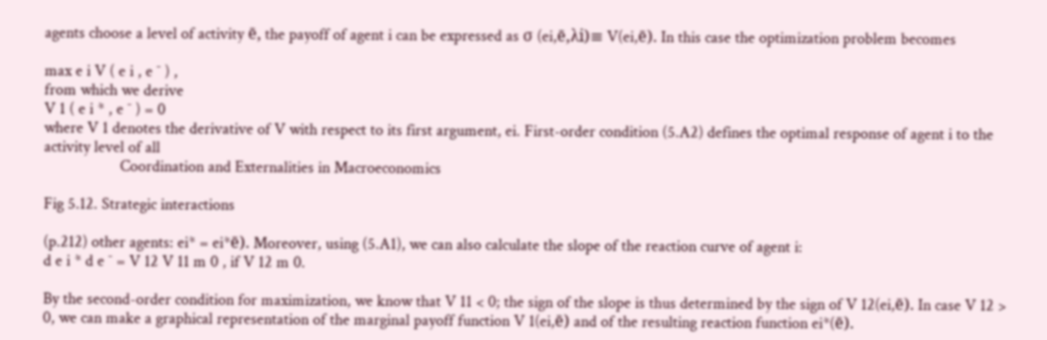agents choose a level of activity ē, the payoff of agent i can be expressed as σ (ei,ē,λi)≡ V(ei,ē). In this case the optimization problem becomes

max e i V ( e i , e ¯ ) ,
from which we derive
V 1 ( e i * , e ¯ ) = 0
where V 1 denotes the derivative of V with respect to its first argument, ei. First-order condition (5.A2) defines the optimal response of agent i to the activity level of all
                   Coordination and Externalities in Macroeconomics

Fig 5.12. Strategic interactions

(p.212) other agents: ei* = ei*ē). Moreover, using (5.A1), we can also calculate the slope of the reaction curve of agent i:
d e i * d e ¯ = V 12 V 11 m 0 , if V 12 m 0.

By the second-order condition for maximization, we know that V 11 < 0; the sign of the slope is thus determined by the sign of V 12(ei,ē). In case V 12 > 0, we can make a graphical representation of the marginal payoff function V 1(ei,ē) and of the resulting reaction function ei*(ē).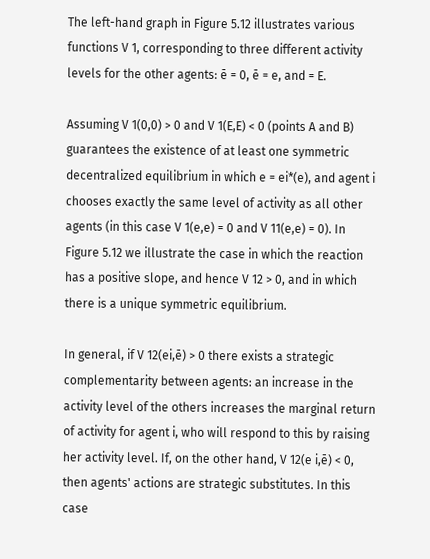The left-hand graph in Figure 5.12 illustrates various functions V 1, corresponding to three different activity levels for the other agents: ē = 0, ē = e, and = E.

Assuming V 1(0,0) > 0 and V 1(E,E) < 0 (points A and B) guarantees the existence of at least one symmetric decentralized equilibrium in which e = ei*(e), and agent i chooses exactly the same level of activity as all other agents (in this case V 1(e,e) = 0 and V 11(e,e) = 0). In Figure 5.12 we illustrate the case in which the reaction has a positive slope, and hence V 12 > 0, and in which there is a unique symmetric equilibrium.

In general, if V 12(ei,ē) > 0 there exists a strategic complementarity between agents: an increase in the activity level of the others increases the marginal return of activity for agent i, who will respond to this by raising her activity level. If, on the other hand, V 12(e i,ē) < 0, then agents' actions are strategic substitutes. In this case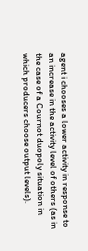agent i chooses a lower activity in response to an increase in the activity level of others (as in the case of a Cournot duopoly situation in which producers choose output levels).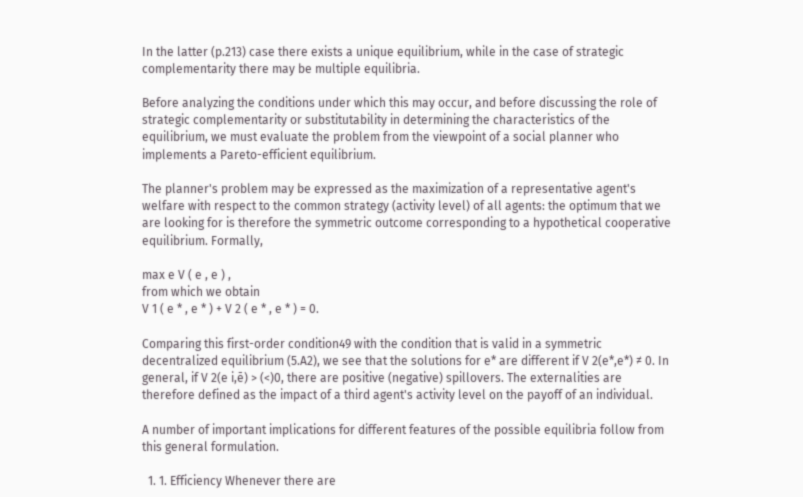In the latter (p.213) case there exists a unique equilibrium, while in the case of strategic complementarity there may be multiple equilibria.

Before analyzing the conditions under which this may occur, and before discussing the role of strategic complementarity or substitutability in determining the characteristics of the equilibrium, we must evaluate the problem from the viewpoint of a social planner who implements a Pareto-efficient equilibrium.

The planner's problem may be expressed as the maximization of a representative agent's welfare with respect to the common strategy (activity level) of all agents: the optimum that we are looking for is therefore the symmetric outcome corresponding to a hypothetical cooperative equilibrium. Formally,

max e V ( e , e ) ,
from which we obtain
V 1 ( e * , e * ) + V 2 ( e * , e * ) = 0.

Comparing this first-order condition49 with the condition that is valid in a symmetric decentralized equilibrium (5.A2), we see that the solutions for e* are different if V 2(e*,e*) ≠ 0. In general, if V 2(e i,ē) > (<)0, there are positive (negative) spillovers. The externalities are therefore defined as the impact of a third agent's activity level on the payoff of an individual.

A number of important implications for different features of the possible equilibria follow from this general formulation.

  1. 1. Efficiency Whenever there are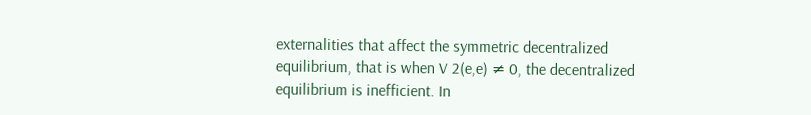externalities that affect the symmetric decentralized equilibrium, that is when V 2(e,e) ≠ 0, the decentralized equilibrium is inefficient. In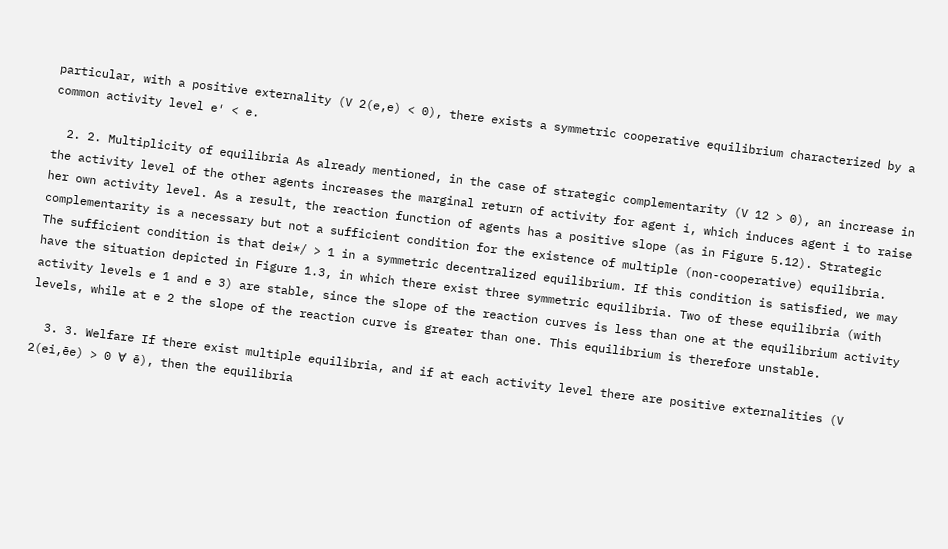particular, with a positive externality (V 2(e,e) < 0), there exists a symmetric cooperative equilibrium characterized by a common activity level e′ < e.

  2. 2. Multiplicity of equilibria As already mentioned, in the case of strategic complementarity (V 12 > 0), an increase in the activity level of the other agents increases the marginal return of activity for agent i, which induces agent i to raise her own activity level. As a result, the reaction function of agents has a positive slope (as in Figure 5.12). Strategic complementarity is a necessary but not a sufficient condition for the existence of multiple (non-cooperative) equilibria. The sufficient condition is that dei*/ > 1 in a symmetric decentralized equilibrium. If this condition is satisfied, we may have the situation depicted in Figure 1.3, in which there exist three symmetric equilibria. Two of these equilibria (with activity levels e 1 and e 3) are stable, since the slope of the reaction curves is less than one at the equilibrium activity levels, while at e 2 the slope of the reaction curve is greater than one. This equilibrium is therefore unstable.

  3. 3. Welfare If there exist multiple equilibria, and if at each activity level there are positive externalities (V 2(ei,ēe) > 0 ∀ ē), then the equilibria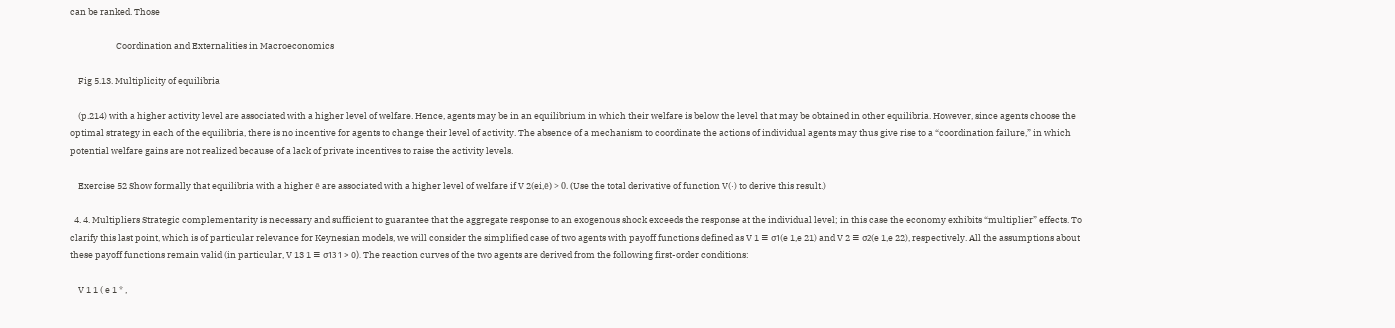can be ranked. Those

                       Coordination and Externalities in Macroeconomics

    Fig 5.13. Multiplicity of equilibria

    (p.214) with a higher activity level are associated with a higher level of welfare. Hence, agents may be in an equilibrium in which their welfare is below the level that may be obtained in other equilibria. However, since agents choose the optimal strategy in each of the equilibria, there is no incentive for agents to change their level of activity. The absence of a mechanism to coordinate the actions of individual agents may thus give rise to a “coordination failure,” in which potential welfare gains are not realized because of a lack of private incentives to raise the activity levels.

    Exercise 52 Show formally that equilibria with a higher ē are associated with a higher level of welfare if V 2(ei,ē) > 0. (Use the total derivative of function V(·) to derive this result.)

  4. 4. Multipliers Strategic complementarity is necessary and sufficient to guarantee that the aggregate response to an exogenous shock exceeds the response at the individual level; in this case the economy exhibits “multiplier” effects. To clarify this last point, which is of particular relevance for Keynesian models, we will consider the simplified case of two agents with payoff functions defined as V 1 ≡ σ1(e 1,e 21) and V 2 ≡ σ2(e 1,e 22), respectively. All the assumptions about these payoff functions remain valid (in particular, V 13 1 ≡ σ13 1 > 0). The reaction curves of the two agents are derived from the following first-order conditions:

    V 1 1 ( e 1 * ,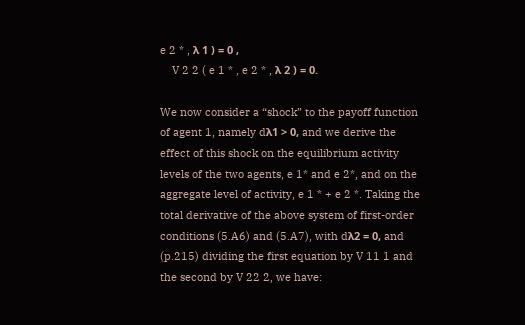e 2 * , λ 1 ) = 0 ,
    V 2 2 ( e 1 * , e 2 * , λ 2 ) = 0.

We now consider a “shock” to the payoff function of agent 1, namely dλ1 > 0, and we derive the effect of this shock on the equilibrium activity levels of the two agents, e 1* and e 2*, and on the aggregate level of activity, e 1 * + e 2 *. Taking the total derivative of the above system of first-order conditions (5.A6) and (5.A7), with dλ2 = 0, and (p.215) dividing the first equation by V 11 1 and the second by V 22 2, we have: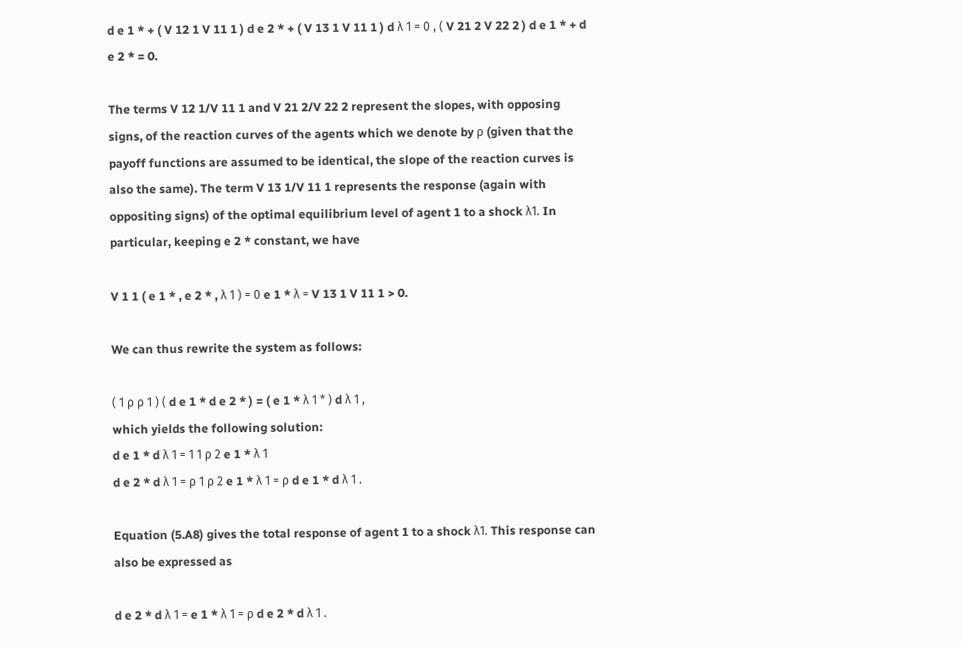d e 1 * + ( V 12 1 V 11 1 ) d e 2 * + ( V 13 1 V 11 1 ) d λ 1 = 0 , ( V 21 2 V 22 2 ) d e 1 * + d e 2 * = 0.

The terms V 12 1/V 11 1 and V 21 2/V 22 2 represent the slopes, with opposing signs, of the reaction curves of the agents which we denote by ρ (given that the payoff functions are assumed to be identical, the slope of the reaction curves is also the same). The term V 13 1/V 11 1 represents the response (again with oppositing signs) of the optimal equilibrium level of agent 1 to a shock λ1. In particular, keeping e 2 * constant, we have

V 1 1 ( e 1 * , e 2 * , λ 1 ) = 0 e 1 * λ = V 13 1 V 11 1 > 0.

We can thus rewrite the system as follows:

( 1 ρ ρ 1 ) ( d e 1 * d e 2 * ) = ( e 1 * λ 1 * ) d λ 1 ,
which yields the following solution:
d e 1 * d λ 1 = 1 1 ρ 2 e 1 * λ 1
d e 2 * d λ 1 = ρ 1 ρ 2 e 1 * λ 1 = ρ d e 1 * d λ 1 .

Equation (5.A8) gives the total response of agent 1 to a shock λ1. This response can also be expressed as

d e 2 * d λ 1 = e 1 * λ 1 = ρ d e 2 * d λ 1 .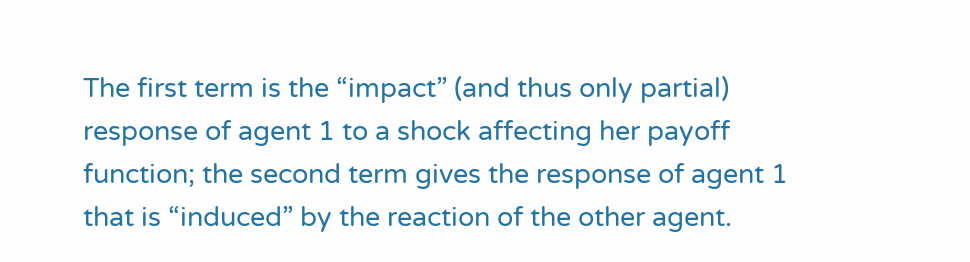The first term is the “impact” (and thus only partial) response of agent 1 to a shock affecting her payoff function; the second term gives the response of agent 1 that is “induced” by the reaction of the other agent.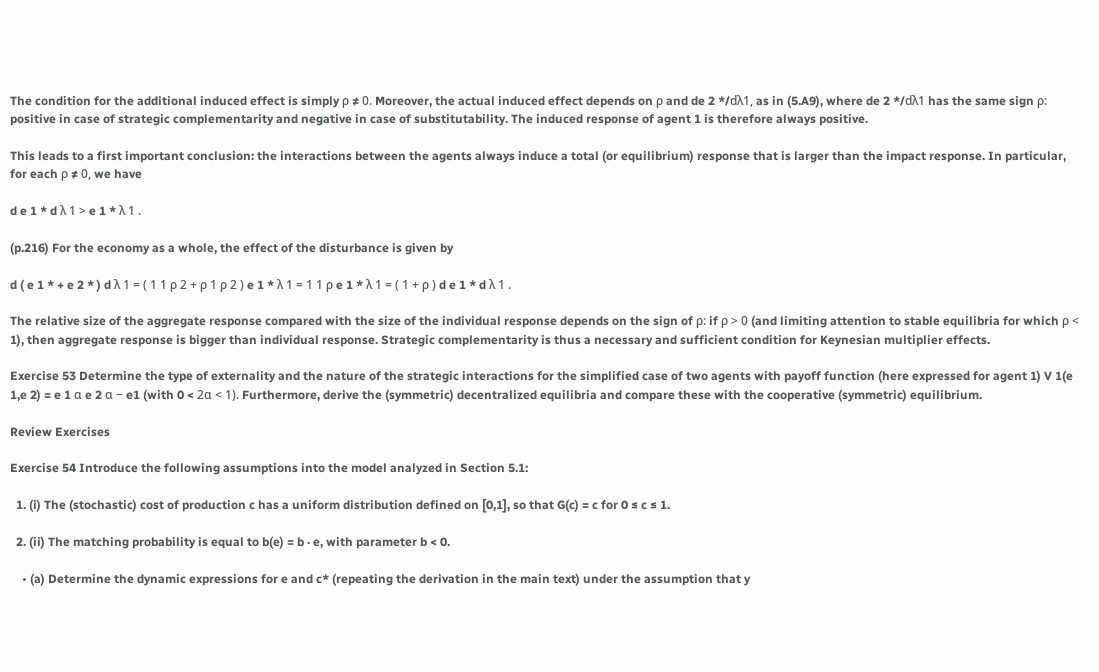The condition for the additional induced effect is simply ρ ≠ 0. Moreover, the actual induced effect depends on ρ and de 2 */dλ1, as in (5.A9), where de 2 */dλ1 has the same sign ρ: positive in case of strategic complementarity and negative in case of substitutability. The induced response of agent 1 is therefore always positive.

This leads to a first important conclusion: the interactions between the agents always induce a total (or equilibrium) response that is larger than the impact response. In particular, for each ρ ≠ 0, we have

d e 1 * d λ 1 > e 1 * λ 1 .

(p.216) For the economy as a whole, the effect of the disturbance is given by

d ( e 1 * + e 2 * ) d λ 1 = ( 1 1 ρ 2 + ρ 1 ρ 2 ) e 1 * λ 1 = 1 1 ρ e 1 * λ 1 = ( 1 + ρ ) d e 1 * d λ 1 .

The relative size of the aggregate response compared with the size of the individual response depends on the sign of ρ: if ρ > 0 (and limiting attention to stable equilibria for which ρ < 1), then aggregate response is bigger than individual response. Strategic complementarity is thus a necessary and sufficient condition for Keynesian multiplier effects.

Exercise 53 Determine the type of externality and the nature of the strategic interactions for the simplified case of two agents with payoff function (here expressed for agent 1) V 1(e 1,e 2) = e 1 α e 2 α − e1 (with 0 < 2α < 1). Furthermore, derive the (symmetric) decentralized equilibria and compare these with the cooperative (symmetric) equilibrium.

Review Exercises

Exercise 54 Introduce the following assumptions into the model analyzed in Section 5.1:

  1. (i) The (stochastic) cost of production c has a uniform distribution defined on [0,1], so that G(c) = c for 0 ≤ c ≤ 1.

  2. (ii) The matching probability is equal to b(e) = b · e, with parameter b < 0.

    • (a) Determine the dynamic expressions for e and c* (repeating the derivation in the main text) under the assumption that y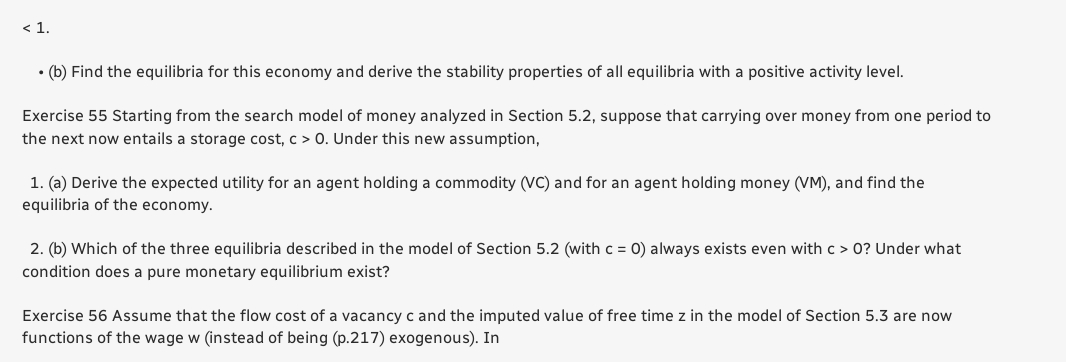< 1.

    • (b) Find the equilibria for this economy and derive the stability properties of all equilibria with a positive activity level.

Exercise 55 Starting from the search model of money analyzed in Section 5.2, suppose that carrying over money from one period to the next now entails a storage cost, c > 0. Under this new assumption,

  1. (a) Derive the expected utility for an agent holding a commodity (VC) and for an agent holding money (VM), and find the equilibria of the economy.

  2. (b) Which of the three equilibria described in the model of Section 5.2 (with c = 0) always exists even with c > 0? Under what condition does a pure monetary equilibrium exist?

Exercise 56 Assume that the flow cost of a vacancy c and the imputed value of free time z in the model of Section 5.3 are now functions of the wage w (instead of being (p.217) exogenous). In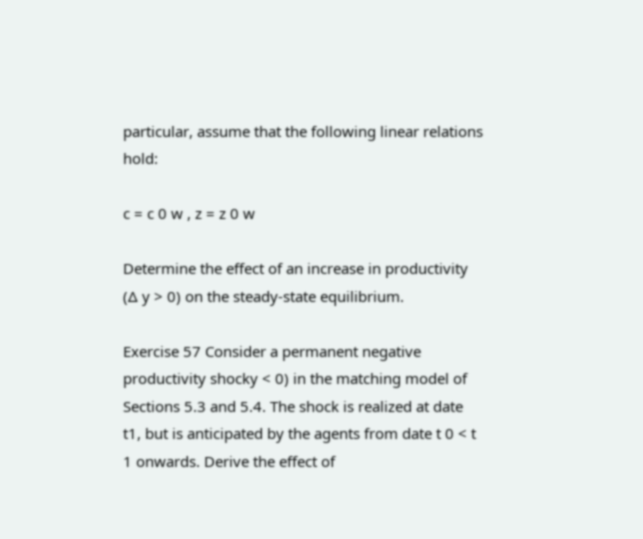particular, assume that the following linear relations hold:

c = c 0 w , z = z 0 w

Determine the effect of an increase in productivity (Δ y > 0) on the steady-state equilibrium.

Exercise 57 Consider a permanent negative productivity shocky < 0) in the matching model of Sections 5.3 and 5.4. The shock is realized at date t1, but is anticipated by the agents from date t 0 < t 1 onwards. Derive the effect of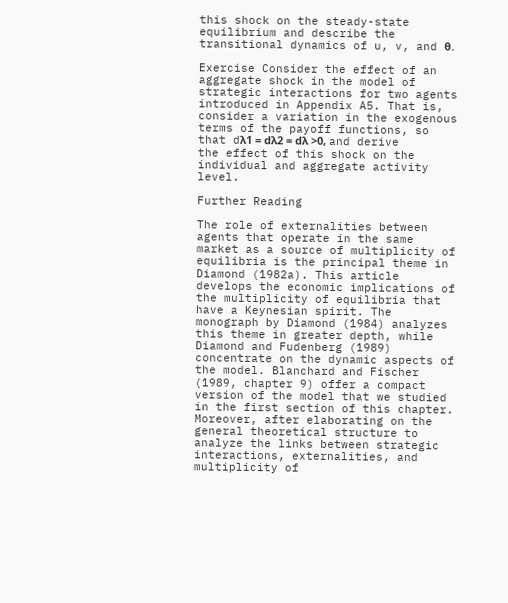this shock on the steady-state equilibrium and describe the transitional dynamics of u, v, and θ.

Exercise Consider the effect of an aggregate shock in the model of strategic interactions for two agents introduced in Appendix A5. That is, consider a variation in the exogenous terms of the payoff functions, so that dλ1 = dλ2 = dλ >0, and derive the effect of this shock on the individual and aggregate activity level.

Further Reading

The role of externalities between agents that operate in the same market as a source of multiplicity of equilibria is the principal theme in Diamond (1982a). This article develops the economic implications of the multiplicity of equilibria that have a Keynesian spirit. The monograph by Diamond (1984) analyzes this theme in greater depth, while Diamond and Fudenberg (1989) concentrate on the dynamic aspects of the model. Blanchard and Fischer (1989, chapter 9) offer a compact version of the model that we studied in the first section of this chapter. Moreover, after elaborating on the general theoretical structure to analyze the links between strategic interactions, externalities, and multiplicity of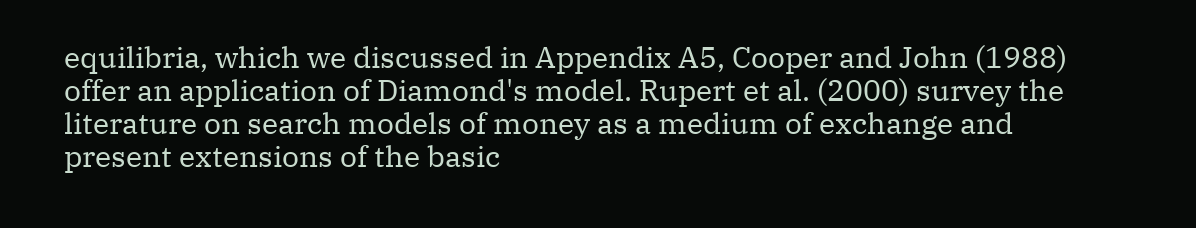equilibria, which we discussed in Appendix A5, Cooper and John (1988) offer an application of Diamond's model. Rupert et al. (2000) survey the literature on search models of money as a medium of exchange and present extensions of the basic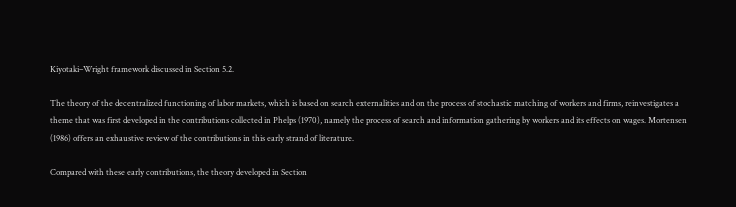Kiyotaki–Wright framework discussed in Section 5.2.

The theory of the decentralized functioning of labor markets, which is based on search externalities and on the process of stochastic matching of workers and firms, reinvestigates a theme that was first developed in the contributions collected in Phelps (1970), namely the process of search and information gathering by workers and its effects on wages. Mortensen (1986) offers an exhaustive review of the contributions in this early strand of literature.

Compared with these early contributions, the theory developed in Section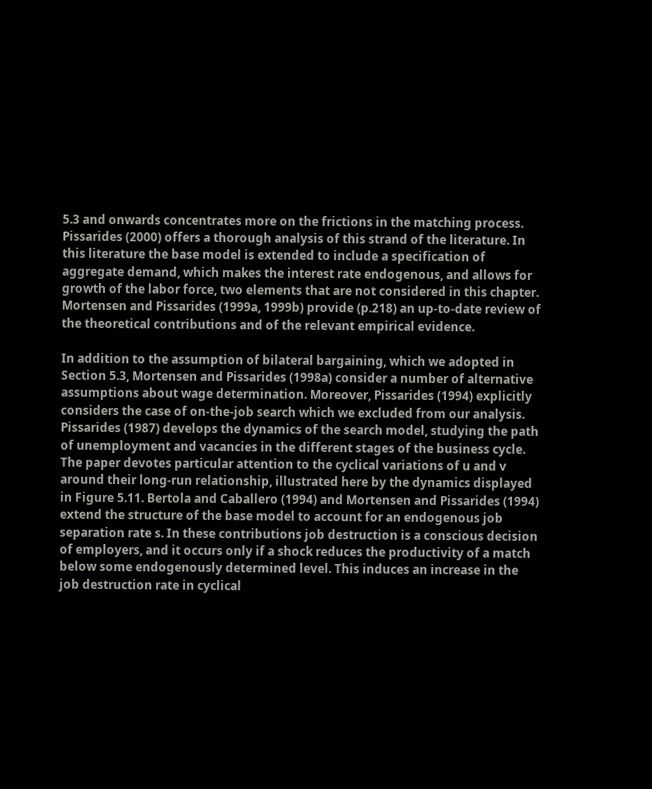5.3 and onwards concentrates more on the frictions in the matching process. Pissarides (2000) offers a thorough analysis of this strand of the literature. In this literature the base model is extended to include a specification of aggregate demand, which makes the interest rate endogenous, and allows for growth of the labor force, two elements that are not considered in this chapter. Mortensen and Pissarides (1999a, 1999b) provide (p.218) an up-to-date review of the theoretical contributions and of the relevant empirical evidence.

In addition to the assumption of bilateral bargaining, which we adopted in Section 5.3, Mortensen and Pissarides (1998a) consider a number of alternative assumptions about wage determination. Moreover, Pissarides (1994) explicitly considers the case of on-the-job search which we excluded from our analysis. Pissarides (1987) develops the dynamics of the search model, studying the path of unemployment and vacancies in the different stages of the business cycle. The paper devotes particular attention to the cyclical variations of u and v around their long-run relationship, illustrated here by the dynamics displayed in Figure 5.11. Bertola and Caballero (1994) and Mortensen and Pissarides (1994) extend the structure of the base model to account for an endogenous job separation rate s. In these contributions job destruction is a conscious decision of employers, and it occurs only if a shock reduces the productivity of a match below some endogenously determined level. This induces an increase in the job destruction rate in cyclical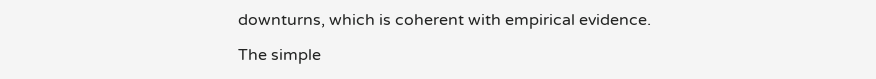downturns, which is coherent with empirical evidence.

The simple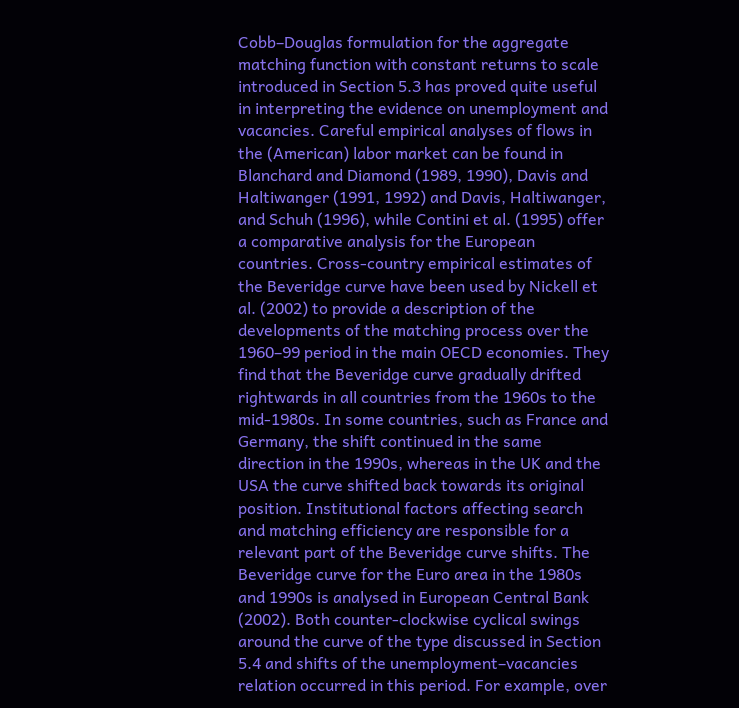Cobb–Douglas formulation for the aggregate matching function with constant returns to scale introduced in Section 5.3 has proved quite useful in interpreting the evidence on unemployment and vacancies. Careful empirical analyses of flows in the (American) labor market can be found in Blanchard and Diamond (1989, 1990), Davis and Haltiwanger (1991, 1992) and Davis, Haltiwanger, and Schuh (1996), while Contini et al. (1995) offer a comparative analysis for the European countries. Cross-country empirical estimates of the Beveridge curve have been used by Nickell et al. (2002) to provide a description of the developments of the matching process over the 1960–99 period in the main OECD economies. They find that the Beveridge curve gradually drifted rightwards in all countries from the 1960s to the mid-1980s. In some countries, such as France and Germany, the shift continued in the same direction in the 1990s, whereas in the UK and the USA the curve shifted back towards its original position. Institutional factors affecting search and matching efficiency are responsible for a relevant part of the Beveridge curve shifts. The Beveridge curve for the Euro area in the 1980s and 1990s is analysed in European Central Bank (2002). Both counter-clockwise cyclical swings around the curve of the type discussed in Section 5.4 and shifts of the unemployment–vacancies relation occurred in this period. For example, over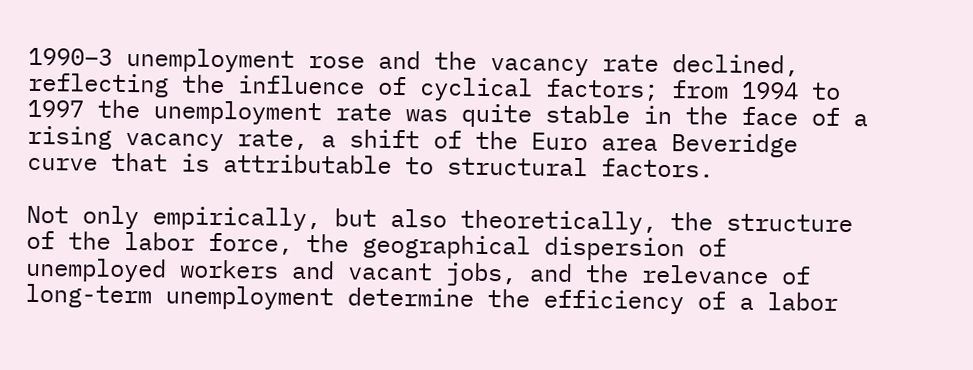1990–3 unemployment rose and the vacancy rate declined, reflecting the influence of cyclical factors; from 1994 to 1997 the unemployment rate was quite stable in the face of a rising vacancy rate, a shift of the Euro area Beveridge curve that is attributable to structural factors.

Not only empirically, but also theoretically, the structure of the labor force, the geographical dispersion of unemployed workers and vacant jobs, and the relevance of long-term unemployment determine the efficiency of a labor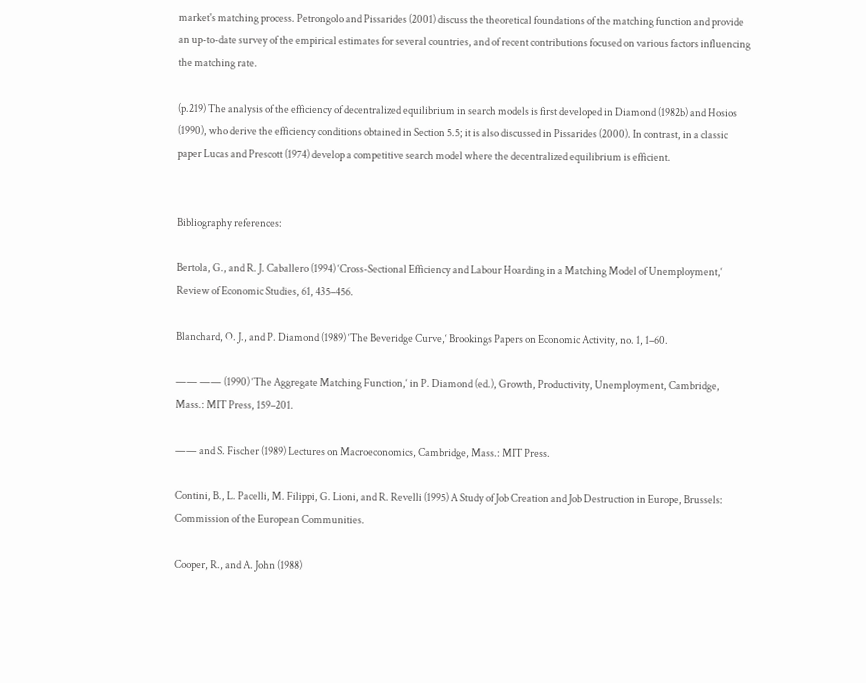market's matching process. Petrongolo and Pissarides (2001) discuss the theoretical foundations of the matching function and provide an up-to-date survey of the empirical estimates for several countries, and of recent contributions focused on various factors influencing the matching rate.

(p.219) The analysis of the efficiency of decentralized equilibrium in search models is first developed in Diamond (1982b) and Hosios (1990), who derive the efficiency conditions obtained in Section 5.5; it is also discussed in Pissarides (2000). In contrast, in a classic paper Lucas and Prescott (1974) develop a competitive search model where the decentralized equilibrium is efficient.


Bibliography references:

Bertola, G., and R. J. Caballero (1994) ‘Cross-Sectional Efficiency and Labour Hoarding in a Matching Model of Unemployment,‘ Review of Economic Studies, 61, 435–456.

Blanchard, O. J., and P. Diamond (1989) ‘The Beveridge Curve,‘ Brookings Papers on Economic Activity, no. 1, 1–60.

—— —— (1990) ‘The Aggregate Matching Function,‘ in P. Diamond (ed.), Growth, Productivity, Unemployment, Cambridge, Mass.: MIT Press, 159–201.

—— and S. Fischer (1989) Lectures on Macroeconomics, Cambridge, Mass.: MIT Press.

Contini, B., L. Pacelli, M. Filippi, G. Lioni, and R. Revelli (1995) A Study of Job Creation and Job Destruction in Europe, Brussels: Commission of the European Communities.

Cooper, R., and A. John (1988)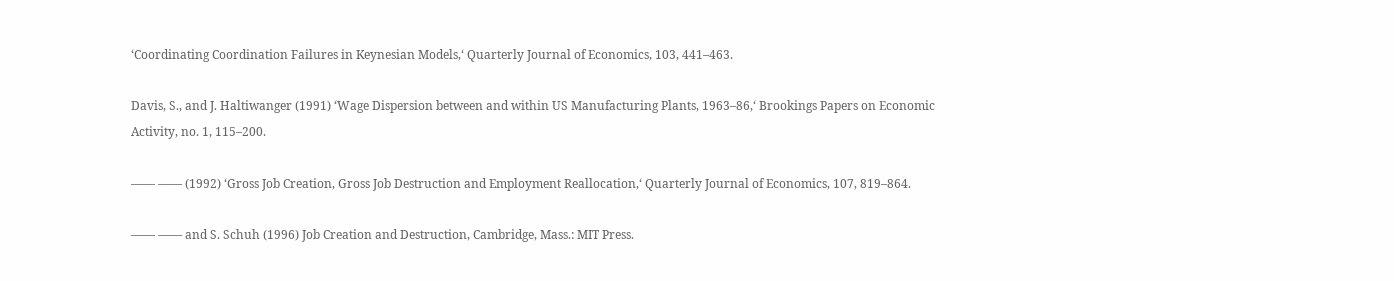‘Coordinating Coordination Failures in Keynesian Models,‘ Quarterly Journal of Economics, 103, 441–463.

Davis, S., and J. Haltiwanger (1991) ‘Wage Dispersion between and within US Manufacturing Plants, 1963–86,‘ Brookings Papers on Economic Activity, no. 1, 115–200.

—— —— (1992) ‘Gross Job Creation, Gross Job Destruction and Employment Reallocation,‘ Quarterly Journal of Economics, 107, 819–864.

—— —— and S. Schuh (1996) Job Creation and Destruction, Cambridge, Mass.: MIT Press.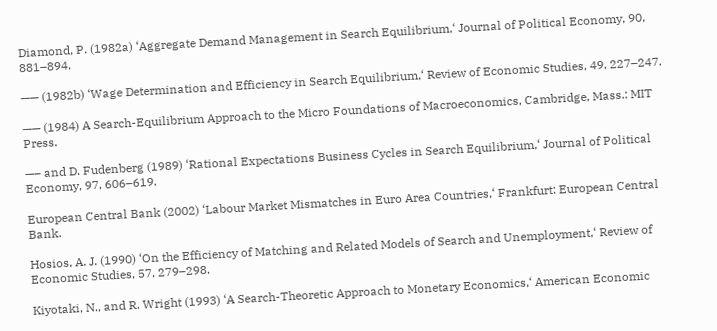Diamond, P. (1982a) ‘Aggregate Demand Management in Search Equilibrium,‘ Journal of Political Economy, 90, 881–894.

—— (1982b) ‘Wage Determination and Efficiency in Search Equilibrium,‘ Review of Economic Studies, 49, 227–247.

—— (1984) A Search-Equilibrium Approach to the Micro Foundations of Macroeconomics, Cambridge, Mass.: MIT Press.

—– and D. Fudenberg (1989) ‘Rational Expectations Business Cycles in Search Equilibrium,‘ Journal of Political Economy, 97, 606–619.

European Central Bank (2002) ‘Labour Market Mismatches in Euro Area Countries,‘ Frankfurt: European Central Bank.

Hosios, A. J. (1990) ‘On the Efficiency of Matching and Related Models of Search and Unemployment,‘ Review of Economic Studies, 57, 279–298.

Kiyotaki, N., and R. Wright (1993) ‘A Search-Theoretic Approach to Monetary Economics,‘ American Economic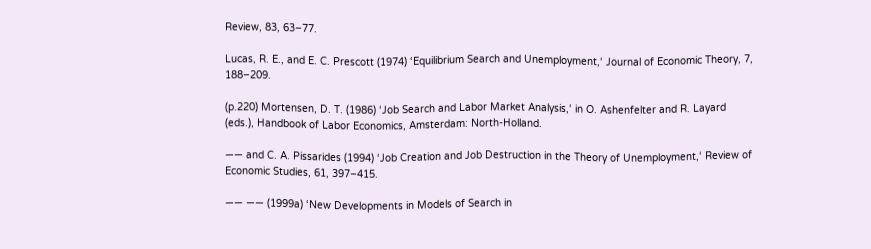Review, 83, 63–77.

Lucas, R. E., and E. C. Prescott (1974) ‘Equilibrium Search and Unemployment,‘ Journal of Economic Theory, 7, 188–209.

(p.220) Mortensen, D. T. (1986) ‘Job Search and Labor Market Analysis,‘ in O. Ashenfelter and R. Layard (eds.), Handbook of Labor Economics, Amsterdam: North-Holland.

—— and C. A. Pissarides (1994) ‘Job Creation and Job Destruction in the Theory of Unemployment,‘ Review of Economic Studies, 61, 397–415.

—— —— (1999a) ‘New Developments in Models of Search in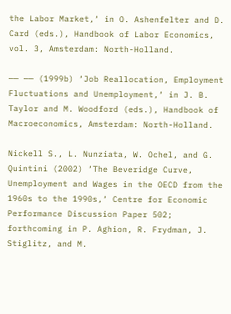the Labor Market,‘ in O. Ashenfelter and D. Card (eds.), Handbook of Labor Economics, vol. 3, Amsterdam: North-Holland.

—— —— (1999b) ‘Job Reallocation, Employment Fluctuations and Unemployment,‘ in J. B. Taylor and M. Woodford (eds.), Handbook of Macroeconomics, Amsterdam: North-Holland.

Nickell S., L. Nunziata, W. Ochel, and G. Quintini (2002) ‘The Beveridge Curve, Unemployment and Wages in the OECD from the 1960s to the 1990s,‘ Centre for Economic Performance Discussion Paper 502; forthcoming in P. Aghion, R. Frydman, J. Stiglitz, and M.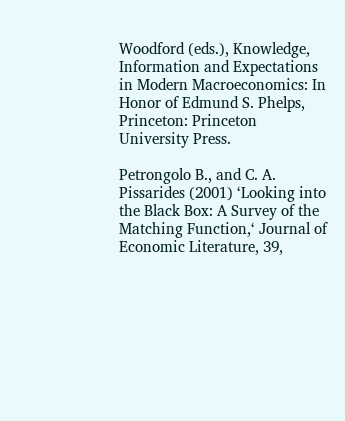Woodford (eds.), Knowledge, Information and Expectations in Modern Macroeconomics: In Honor of Edmund S. Phelps, Princeton: Princeton University Press.

Petrongolo B., and C. A. Pissarides (2001) ‘Looking into the Black Box: A Survey of the Matching Function,‘ Journal of Economic Literature, 39,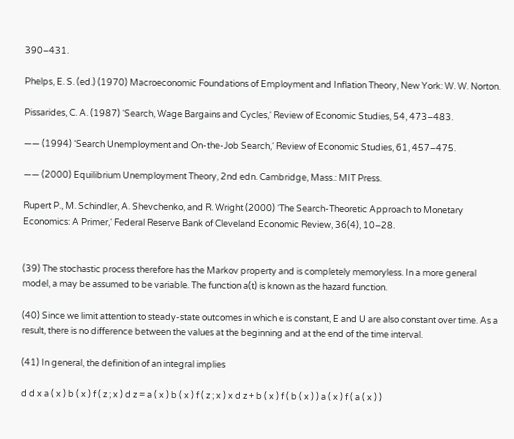390–431.

Phelps, E. S. (ed.) (1970) Macroeconomic Foundations of Employment and Inflation Theory, New York: W. W. Norton.

Pissarides, C. A. (1987) ‘Search, Wage Bargains and Cycles,‘ Review of Economic Studies, 54, 473–483.

—— (1994) ‘Search Unemployment and On-the-Job Search,‘ Review of Economic Studies, 61, 457–475.

—— (2000) Equilibrium Unemployment Theory, 2nd edn. Cambridge, Mass.: MIT Press.

Rupert P., M. Schindler, A. Shevchenko, and R. Wright (2000) ‘The Search-Theoretic Approach to Monetary Economics: A Primer,‘ Federal Reserve Bank of Cleveland Economic Review, 36(4), 10–28.


(39) The stochastic process therefore has the Markov property and is completely memoryless. In a more general model, a may be assumed to be variable. The function a(t) is known as the hazard function.

(40) Since we limit attention to steady-state outcomes in which e is constant, E and U are also constant over time. As a result, there is no difference between the values at the beginning and at the end of the time interval.

(41) In general, the definition of an integral implies

d d x a ( x ) b ( x ) f ( z ; x ) d z = a ( x ) b ( x ) f ( z ; x ) x d z + b ( x ) f ( b ( x ) ) a ( x ) f ( a ( x ) )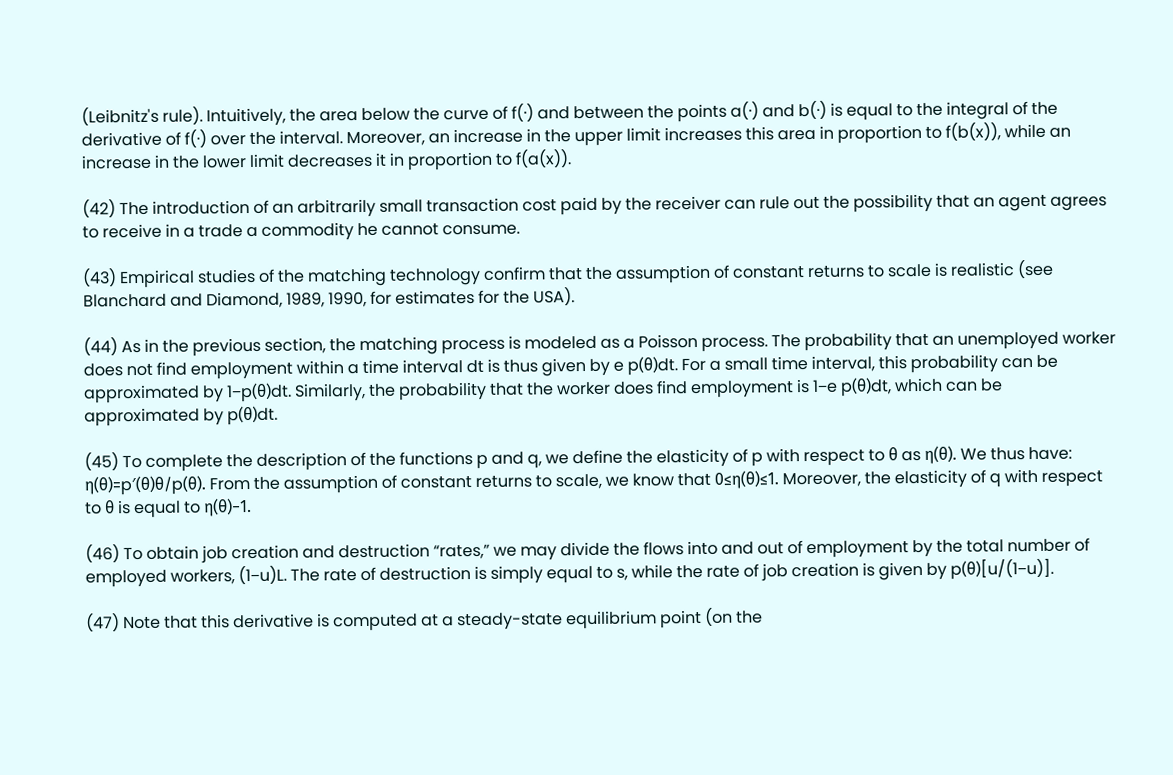(Leibnitz's rule). Intuitively, the area below the curve of f(·) and between the points a(·) and b(·) is equal to the integral of the derivative of f(·) over the interval. Moreover, an increase in the upper limit increases this area in proportion to f(b(x)), while an increase in the lower limit decreases it in proportion to f(a(x)).

(42) The introduction of an arbitrarily small transaction cost paid by the receiver can rule out the possibility that an agent agrees to receive in a trade a commodity he cannot consume.

(43) Empirical studies of the matching technology confirm that the assumption of constant returns to scale is realistic (see Blanchard and Diamond, 1989, 1990, for estimates for the USA).

(44) As in the previous section, the matching process is modeled as a Poisson process. The probability that an unemployed worker does not find employment within a time interval dt is thus given by e p(θ)dt. For a small time interval, this probability can be approximated by 1−p(θ)dt. Similarly, the probability that the worker does find employment is 1−e p(θ)dt, which can be approximated by p(θ)dt.

(45) To complete the description of the functions p and q, we define the elasticity of p with respect to θ as η(θ). We thus have: η(θ)=p′(θ)θ/p(θ). From the assumption of constant returns to scale, we know that 0≤η(θ)≤1. Moreover, the elasticity of q with respect to θ is equal to η(θ)−1.

(46) To obtain job creation and destruction “rates,” we may divide the flows into and out of employment by the total number of employed workers, (1−u)L. The rate of destruction is simply equal to s, while the rate of job creation is given by p(θ)[u/(1−u)].

(47) Note that this derivative is computed at a steady-state equilibrium point (on the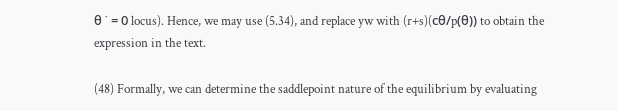θ ˙ = 0 locus). Hence, we may use (5.34), and replace yw with (r+s)(cθ/p(θ)) to obtain the expression in the text.

(48) Formally, we can determine the saddlepoint nature of the equilibrium by evaluating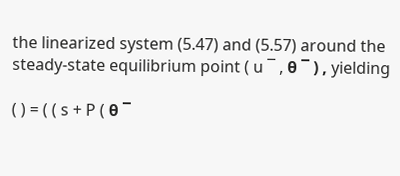the linearized system (5.47) and (5.57) around the steady-state equilibrium point ( u ¯ , θ ¯ ) , yielding

( ) = ( ( s + P ( θ ¯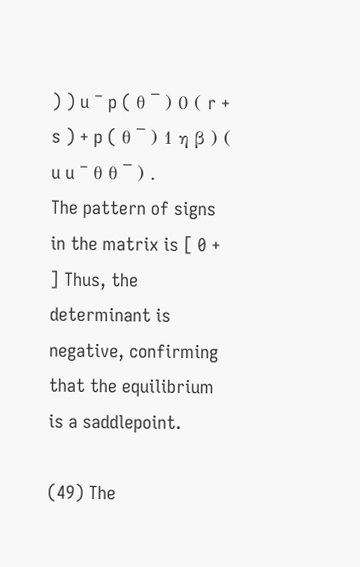) ) u ¯ p ( θ ¯ ) 0 ( r + s ) + p ( θ ¯ ) 1 η β ) ( u u ¯ θ θ ¯ ) .
The pattern of signs in the matrix is [ 0 + ] Thus, the determinant is negative, confirming that the equilibrium is a saddlepoint.

(49) The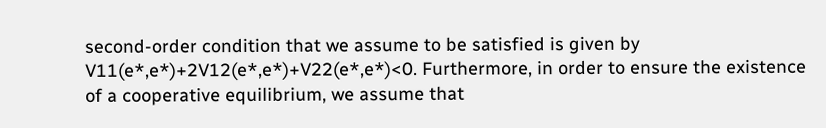second-order condition that we assume to be satisfied is given by V11(e*,e*)+2V12(e*,e*)+V22(e*,e*)<0. Furthermore, in order to ensure the existence of a cooperative equilibrium, we assume that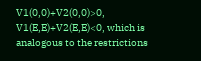V1(0,0)+V2(0,0)>0, V1(E,E)+V2(E,E)<0, which is analogous to the restrictions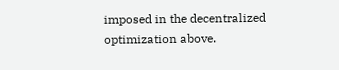imposed in the decentralized optimization above.